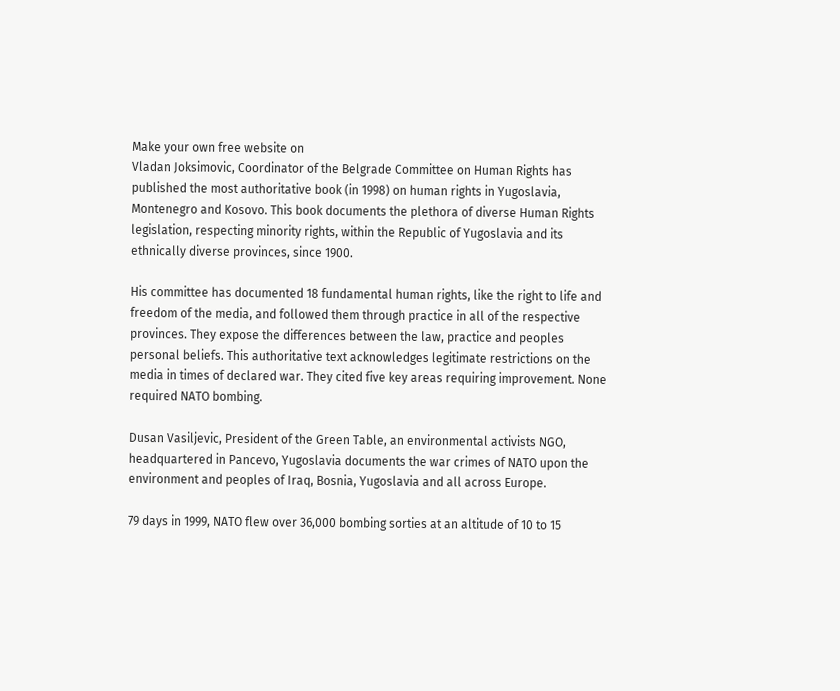Make your own free website on
Vladan Joksimovic, Coordinator of the Belgrade Committee on Human Rights has published the most authoritative book (in 1998) on human rights in Yugoslavia, Montenegro and Kosovo. This book documents the plethora of diverse Human Rights legislation, respecting minority rights, within the Republic of Yugoslavia and its ethnically diverse provinces, since 1900.

His committee has documented 18 fundamental human rights, like the right to life and freedom of the media, and followed them through practice in all of the respective provinces. They expose the differences between the law, practice and peoples personal beliefs. This authoritative text acknowledges legitimate restrictions on the media in times of declared war. They cited five key areas requiring improvement. None required NATO bombing.

Dusan Vasiljevic, President of the Green Table, an environmental activists NGO, headquartered in Pancevo, Yugoslavia documents the war crimes of NATO upon the environment and peoples of Iraq, Bosnia, Yugoslavia and all across Europe.

79 days in 1999, NATO flew over 36,000 bombing sorties at an altitude of 10 to 15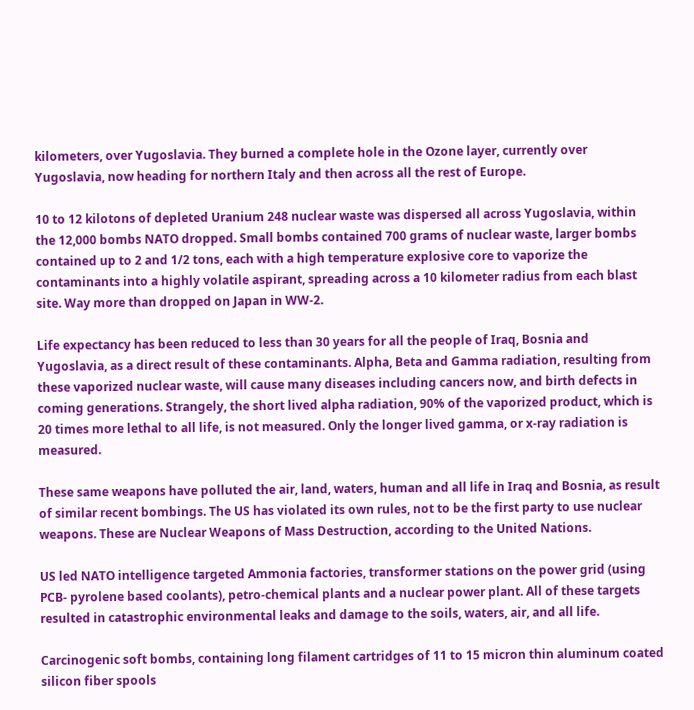kilometers, over Yugoslavia. They burned a complete hole in the Ozone layer, currently over Yugoslavia, now heading for northern Italy and then across all the rest of Europe.

10 to 12 kilotons of depleted Uranium 248 nuclear waste was dispersed all across Yugoslavia, within the 12,000 bombs NATO dropped. Small bombs contained 700 grams of nuclear waste, larger bombs contained up to 2 and 1/2 tons, each with a high temperature explosive core to vaporize the contaminants into a highly volatile aspirant, spreading across a 10 kilometer radius from each blast site. Way more than dropped on Japan in WW-2.

Life expectancy has been reduced to less than 30 years for all the people of Iraq, Bosnia and Yugoslavia, as a direct result of these contaminants. Alpha, Beta and Gamma radiation, resulting from these vaporized nuclear waste, will cause many diseases including cancers now, and birth defects in coming generations. Strangely, the short lived alpha radiation, 90% of the vaporized product, which is 20 times more lethal to all life, is not measured. Only the longer lived gamma, or x-ray radiation is measured.

These same weapons have polluted the air, land, waters, human and all life in Iraq and Bosnia, as result of similar recent bombings. The US has violated its own rules, not to be the first party to use nuclear weapons. These are Nuclear Weapons of Mass Destruction, according to the United Nations.

US led NATO intelligence targeted Ammonia factories, transformer stations on the power grid (using PCB- pyrolene based coolants), petro-chemical plants and a nuclear power plant. All of these targets resulted in catastrophic environmental leaks and damage to the soils, waters, air, and all life.

Carcinogenic soft bombs, containing long filament cartridges of 11 to 15 micron thin aluminum coated silicon fiber spools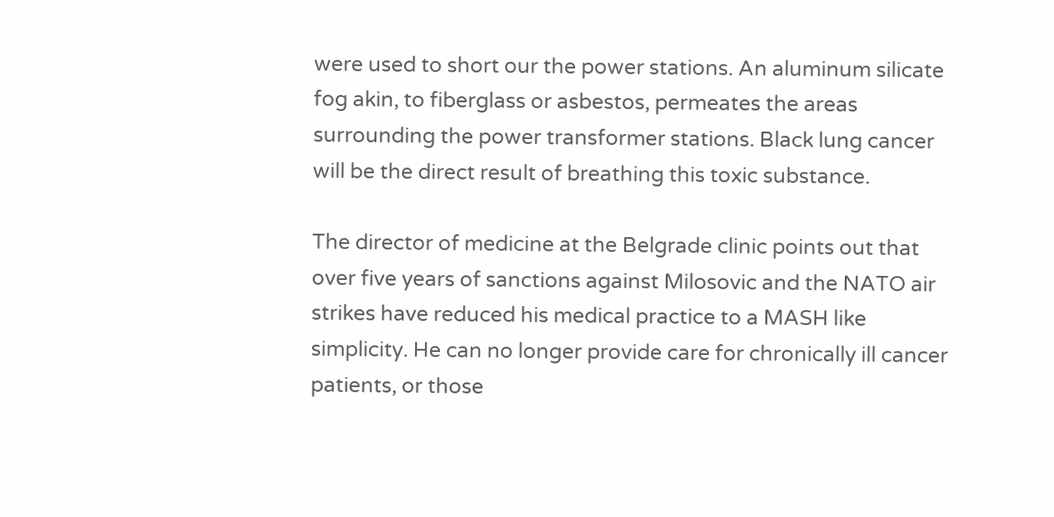were used to short our the power stations. An aluminum silicate fog akin, to fiberglass or asbestos, permeates the areas surrounding the power transformer stations. Black lung cancer will be the direct result of breathing this toxic substance.

The director of medicine at the Belgrade clinic points out that over five years of sanctions against Milosovic and the NATO air strikes have reduced his medical practice to a MASH like simplicity. He can no longer provide care for chronically ill cancer patients, or those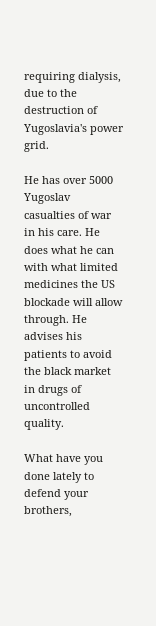requiring dialysis, due to the destruction of Yugoslavia's power grid.

He has over 5000 Yugoslav casualties of war in his care. He does what he can with what limited medicines the US blockade will allow through. He advises his patients to avoid the black market in drugs of uncontrolled quality.

What have you done lately to defend your brothers,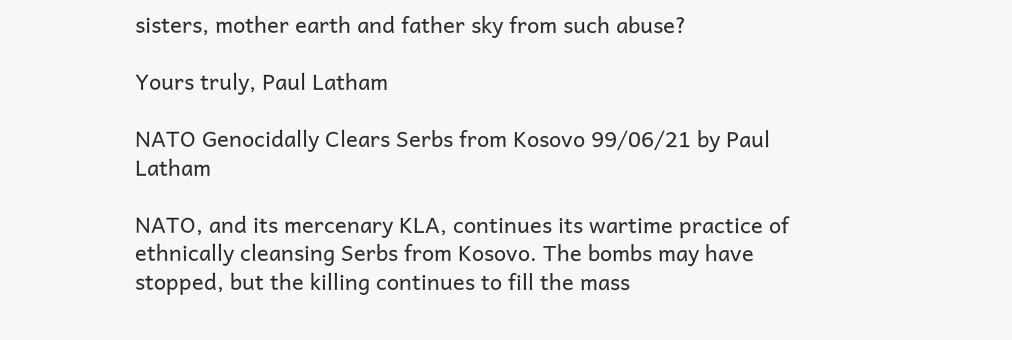sisters, mother earth and father sky from such abuse?

Yours truly, Paul Latham

NATO Genocidally Clears Serbs from Kosovo 99/06/21 by Paul Latham

NATO, and its mercenary KLA, continues its wartime practice of ethnically cleansing Serbs from Kosovo. The bombs may have stopped, but the killing continues to fill the mass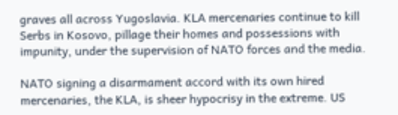graves all across Yugoslavia. KLA mercenaries continue to kill Serbs in Kosovo, pillage their homes and possessions with impunity, under the supervision of NATO forces and the media.

NATO signing a disarmament accord with its own hired mercenaries, the KLA, is sheer hypocrisy in the extreme. US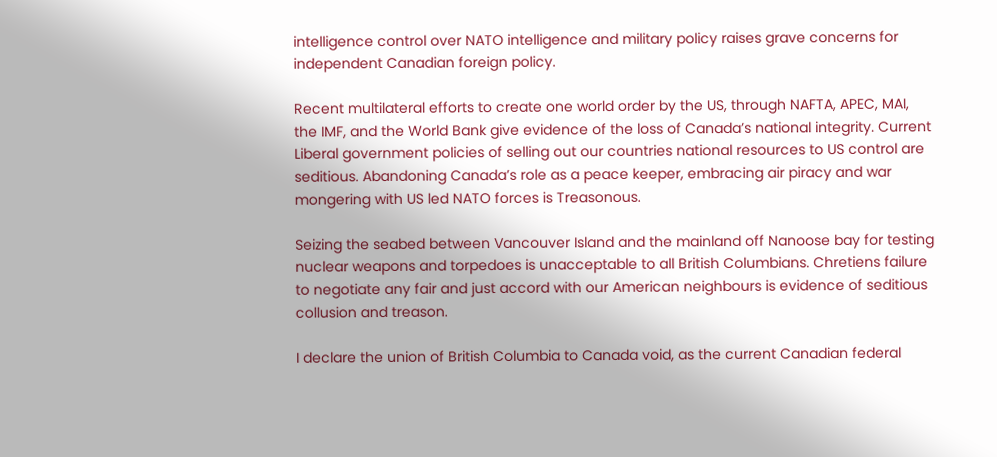intelligence control over NATO intelligence and military policy raises grave concerns for independent Canadian foreign policy.

Recent multilateral efforts to create one world order by the US, through NAFTA, APEC, MAI, the IMF, and the World Bank give evidence of the loss of Canada’s national integrity. Current Liberal government policies of selling out our countries national resources to US control are seditious. Abandoning Canada’s role as a peace keeper, embracing air piracy and war mongering with US led NATO forces is Treasonous.

Seizing the seabed between Vancouver Island and the mainland off Nanoose bay for testing nuclear weapons and torpedoes is unacceptable to all British Columbians. Chretiens failure to negotiate any fair and just accord with our American neighbours is evidence of seditious collusion and treason.

I declare the union of British Columbia to Canada void, as the current Canadian federal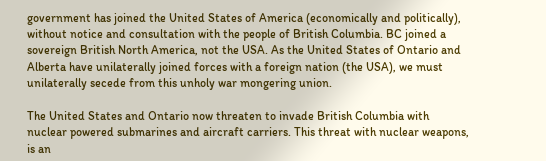government has joined the United States of America (economically and politically), without notice and consultation with the people of British Columbia. BC joined a sovereign British North America, not the USA. As the United States of Ontario and Alberta have unilaterally joined forces with a foreign nation (the USA), we must unilaterally secede from this unholy war mongering union.

The United States and Ontario now threaten to invade British Columbia with nuclear powered submarines and aircraft carriers. This threat with nuclear weapons, is an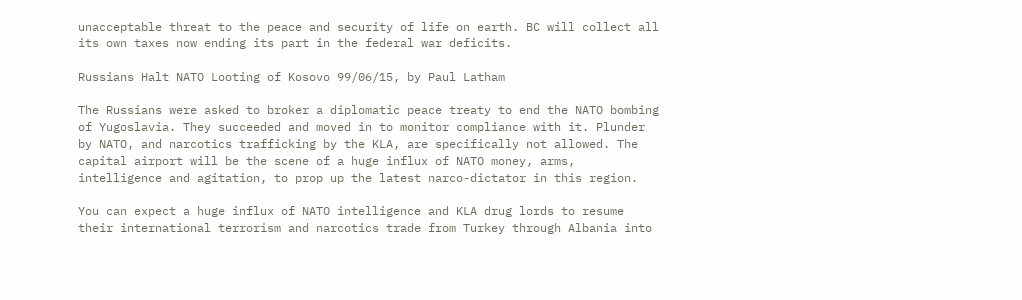unacceptable threat to the peace and security of life on earth. BC will collect all its own taxes now ending its part in the federal war deficits.

Russians Halt NATO Looting of Kosovo 99/06/15, by Paul Latham

The Russians were asked to broker a diplomatic peace treaty to end the NATO bombing of Yugoslavia. They succeeded and moved in to monitor compliance with it. Plunder by NATO, and narcotics trafficking by the KLA, are specifically not allowed. The capital airport will be the scene of a huge influx of NATO money, arms, intelligence and agitation, to prop up the latest narco-dictator in this region.

You can expect a huge influx of NATO intelligence and KLA drug lords to resume their international terrorism and narcotics trade from Turkey through Albania into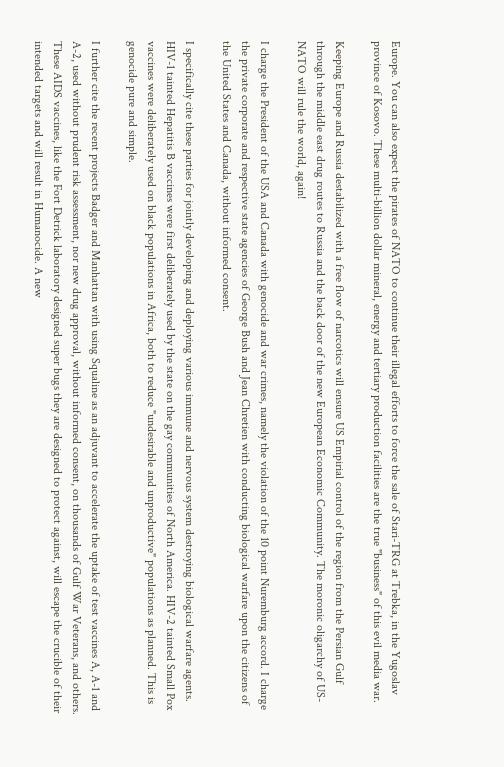Europe. You can also expect the pirates of NATO to continue their illegal efforts to force the sale of Stari-TRG at Trebka, in the Yugoslav province of Kosovo. These multi-billion dollar mineral, energy and tertiary production facilities are the true "business" of this evil media war.

Keeping Europe and Russia destabilized with a free flow of narcotics will ensure US Empirial control of the region from the Persian Gulf through the middle east drug routes to Russia and the back door of the new European Economic Community. The moronic oligarchy of US-NATO will rule the world, again!

I charge the President of the USA and Canada with genocide and war crimes, namely the violation of the 10 point Nuremburg accord. I charge the private corporate and respective state agencies of George Bush and Jean Chretien with conducting biological warfare upon the citizens of the United States and Canada, without informed consent.

I specifically cite these parties for jointly developing and deploying various immune and nervous system destroying biological warfare agents. HIV-1 tainted Hepatitis B vaccines were first deliberately used by the state on the gay communities of North America. HIV-2 tainted Small Pox vaccines were deliberately used on black populations in Africa, both to reduce "undesirable and unproductive" populations as planned. This is genocide pure and simple.

I further cite the recent projects Badger and Manhattan with using Squaline as an adjuvant to accelerate the uptake of test vaccines A, A-1 and A-2, used without prudent risk assessment, nor new drug approval, without informed consent, on thousands of Gulf War Veterans, and others. These AIDS vaccines, like the Fort Detrick laboratory designed super bugs they are designed to protect against, will escape the crucible of their intended targets and will result in Humanocide. A new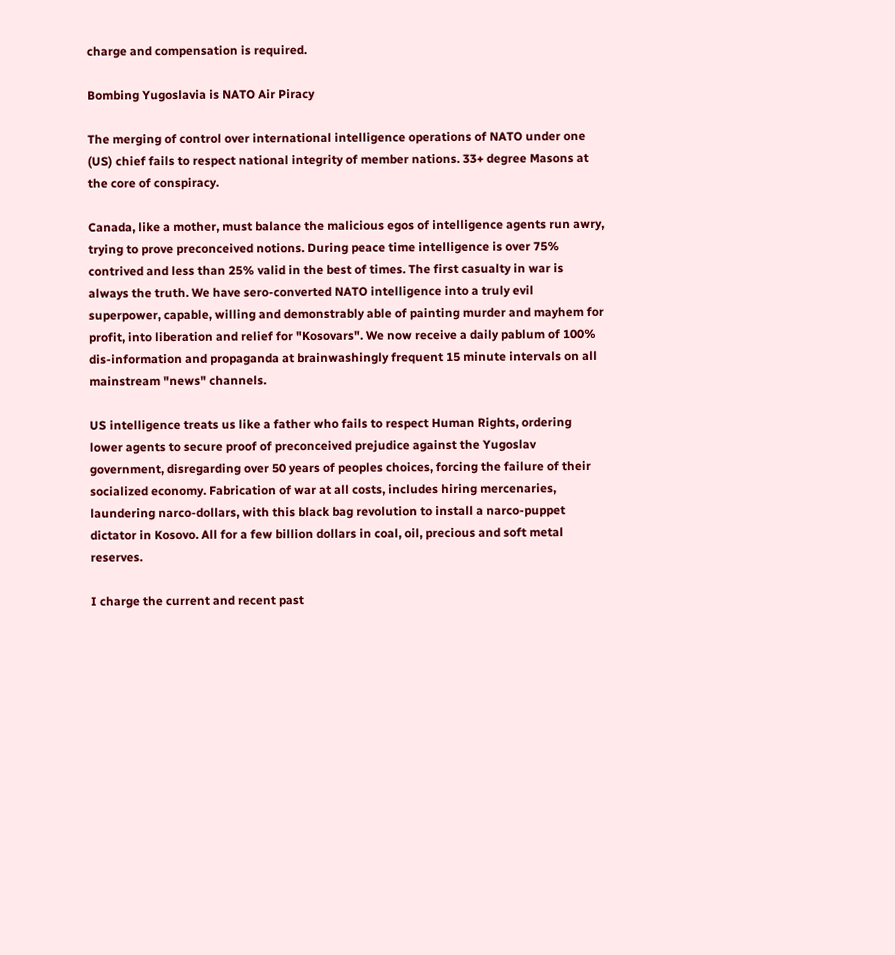charge and compensation is required.

Bombing Yugoslavia is NATO Air Piracy

The merging of control over international intelligence operations of NATO under one (US) chief fails to respect national integrity of member nations. 33+ degree Masons at the core of conspiracy.

Canada, like a mother, must balance the malicious egos of intelligence agents run awry, trying to prove preconceived notions. During peace time intelligence is over 75% contrived and less than 25% valid in the best of times. The first casualty in war is always the truth. We have sero-converted NATO intelligence into a truly evil superpower, capable, willing and demonstrably able of painting murder and mayhem for profit, into liberation and relief for "Kosovars". We now receive a daily pablum of 100% dis-information and propaganda at brainwashingly frequent 15 minute intervals on all mainstream "news" channels.

US intelligence treats us like a father who fails to respect Human Rights, ordering lower agents to secure proof of preconceived prejudice against the Yugoslav government, disregarding over 50 years of peoples choices, forcing the failure of their socialized economy. Fabrication of war at all costs, includes hiring mercenaries, laundering narco-dollars, with this black bag revolution to install a narco-puppet dictator in Kosovo. All for a few billion dollars in coal, oil, precious and soft metal reserves.

I charge the current and recent past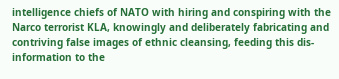intelligence chiefs of NATO with hiring and conspiring with the Narco terrorist KLA, knowingly and deliberately fabricating and contriving false images of ethnic cleansing, feeding this dis-information to the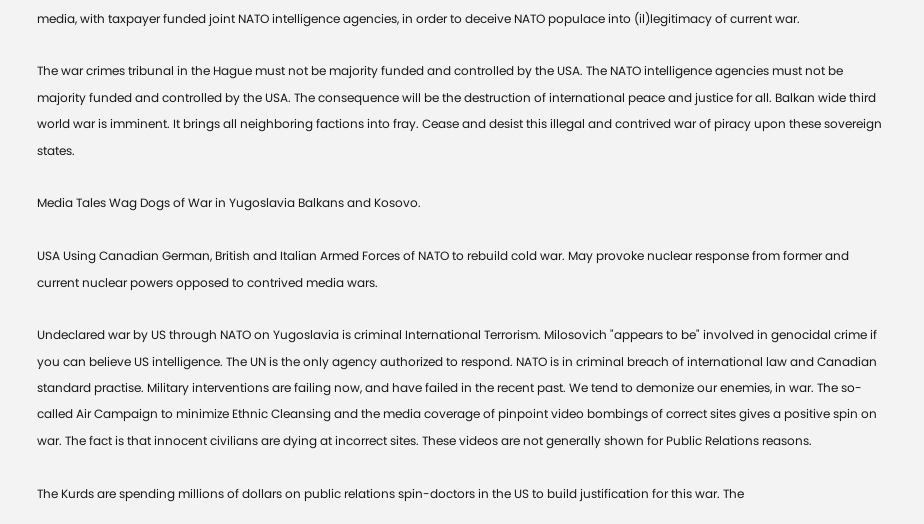media, with taxpayer funded joint NATO intelligence agencies, in order to deceive NATO populace into (il)legitimacy of current war.

The war crimes tribunal in the Hague must not be majority funded and controlled by the USA. The NATO intelligence agencies must not be majority funded and controlled by the USA. The consequence will be the destruction of international peace and justice for all. Balkan wide third world war is imminent. It brings all neighboring factions into fray. Cease and desist this illegal and contrived war of piracy upon these sovereign states.

Media Tales Wag Dogs of War in Yugoslavia Balkans and Kosovo.

USA Using Canadian German, British and Italian Armed Forces of NATO to rebuild cold war. May provoke nuclear response from former and current nuclear powers opposed to contrived media wars.

Undeclared war by US through NATO on Yugoslavia is criminal International Terrorism. Milosovich "appears to be" involved in genocidal crime if you can believe US intelligence. The UN is the only agency authorized to respond. NATO is in criminal breach of international law and Canadian standard practise. Military interventions are failing now, and have failed in the recent past. We tend to demonize our enemies, in war. The so-called Air Campaign to minimize Ethnic Cleansing and the media coverage of pinpoint video bombings of correct sites gives a positive spin on war. The fact is that innocent civilians are dying at incorrect sites. These videos are not generally shown for Public Relations reasons.

The Kurds are spending millions of dollars on public relations spin-doctors in the US to build justification for this war. The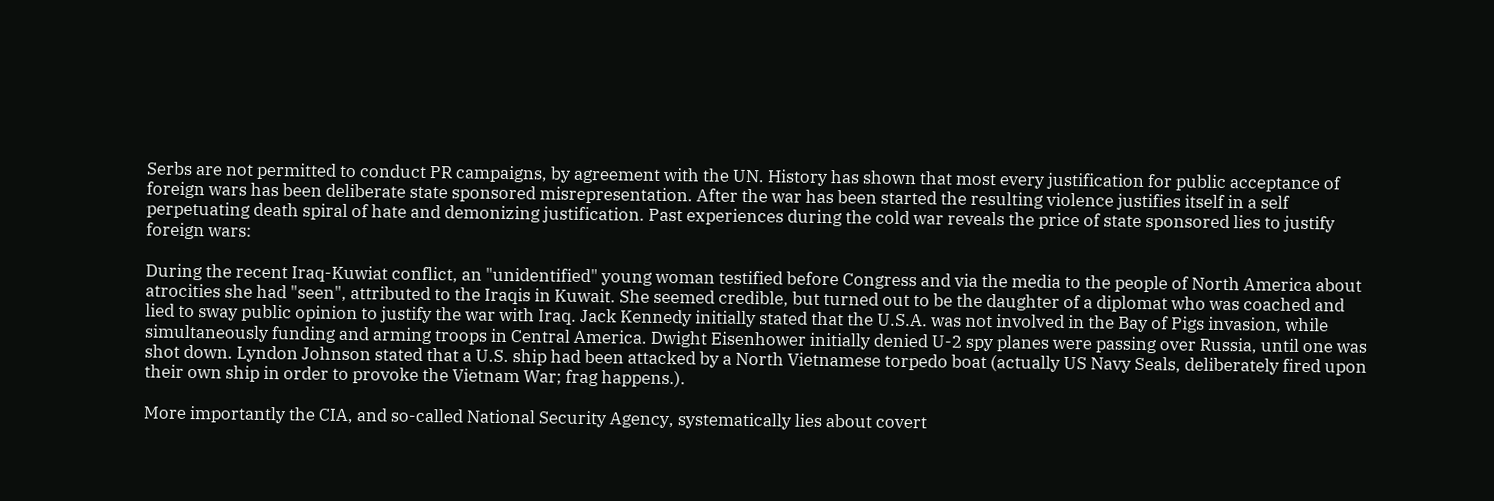Serbs are not permitted to conduct PR campaigns, by agreement with the UN. History has shown that most every justification for public acceptance of foreign wars has been deliberate state sponsored misrepresentation. After the war has been started the resulting violence justifies itself in a self perpetuating death spiral of hate and demonizing justification. Past experiences during the cold war reveals the price of state sponsored lies to justify foreign wars:

During the recent Iraq-Kuwiat conflict, an "unidentified" young woman testified before Congress and via the media to the people of North America about atrocities she had "seen", attributed to the Iraqis in Kuwait. She seemed credible, but turned out to be the daughter of a diplomat who was coached and lied to sway public opinion to justify the war with Iraq. Jack Kennedy initially stated that the U.S.A. was not involved in the Bay of Pigs invasion, while simultaneously funding and arming troops in Central America. Dwight Eisenhower initially denied U-2 spy planes were passing over Russia, until one was shot down. Lyndon Johnson stated that a U.S. ship had been attacked by a North Vietnamese torpedo boat (actually US Navy Seals, deliberately fired upon their own ship in order to provoke the Vietnam War; frag happens.).

More importantly the CIA, and so-called National Security Agency, systematically lies about covert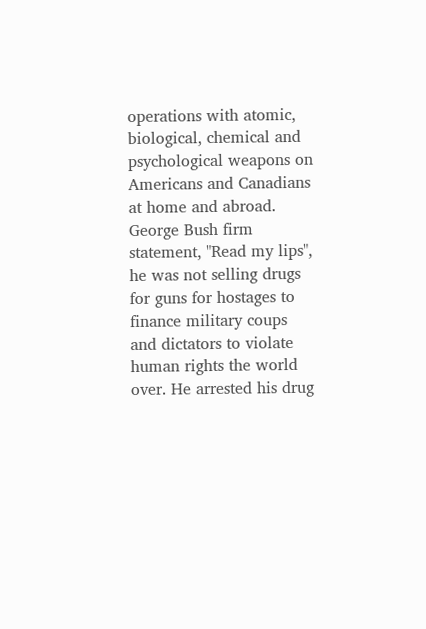operations with atomic, biological, chemical and psychological weapons on Americans and Canadians at home and abroad. George Bush firm statement, "Read my lips", he was not selling drugs for guns for hostages to finance military coups and dictators to violate human rights the world over. He arrested his drug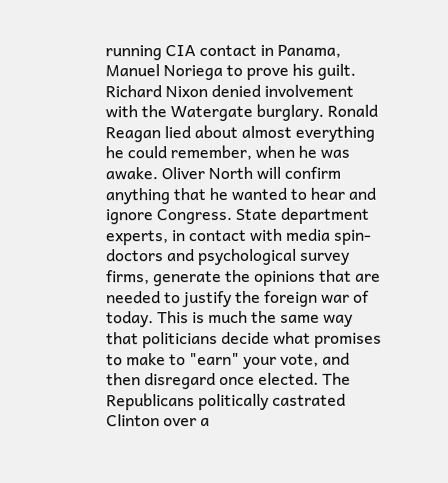running CIA contact in Panama, Manuel Noriega to prove his guilt. Richard Nixon denied involvement with the Watergate burglary. Ronald Reagan lied about almost everything he could remember, when he was awake. Oliver North will confirm anything that he wanted to hear and ignore Congress. State department experts, in contact with media spin-doctors and psychological survey firms, generate the opinions that are needed to justify the foreign war of today. This is much the same way that politicians decide what promises to make to "earn" your vote, and then disregard once elected. The Republicans politically castrated Clinton over a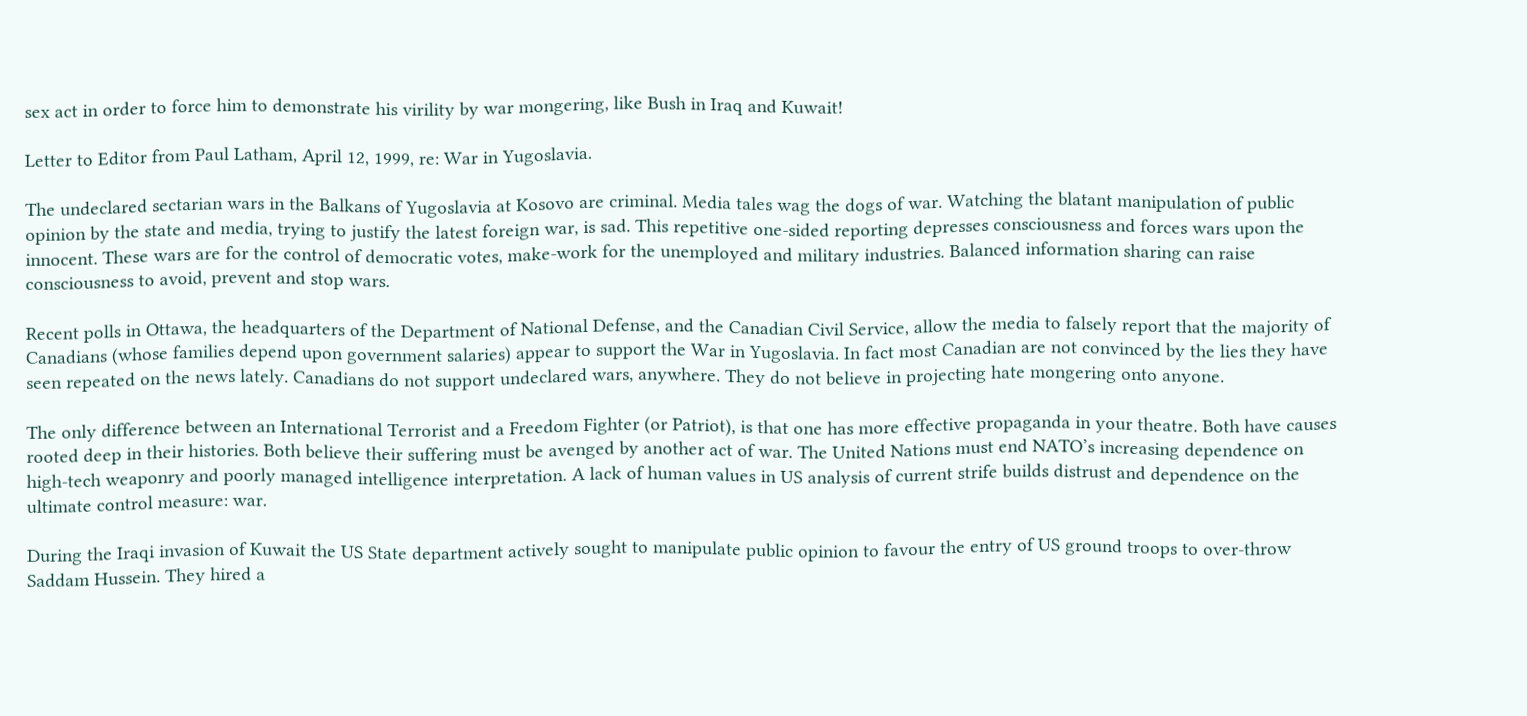sex act in order to force him to demonstrate his virility by war mongering, like Bush in Iraq and Kuwait!

Letter to Editor from Paul Latham, April 12, 1999, re: War in Yugoslavia.

The undeclared sectarian wars in the Balkans of Yugoslavia at Kosovo are criminal. Media tales wag the dogs of war. Watching the blatant manipulation of public opinion by the state and media, trying to justify the latest foreign war, is sad. This repetitive one-sided reporting depresses consciousness and forces wars upon the innocent. These wars are for the control of democratic votes, make-work for the unemployed and military industries. Balanced information sharing can raise consciousness to avoid, prevent and stop wars.

Recent polls in Ottawa, the headquarters of the Department of National Defense, and the Canadian Civil Service, allow the media to falsely report that the majority of Canadians (whose families depend upon government salaries) appear to support the War in Yugoslavia. In fact most Canadian are not convinced by the lies they have seen repeated on the news lately. Canadians do not support undeclared wars, anywhere. They do not believe in projecting hate mongering onto anyone.

The only difference between an International Terrorist and a Freedom Fighter (or Patriot), is that one has more effective propaganda in your theatre. Both have causes rooted deep in their histories. Both believe their suffering must be avenged by another act of war. The United Nations must end NATO’s increasing dependence on high-tech weaponry and poorly managed intelligence interpretation. A lack of human values in US analysis of current strife builds distrust and dependence on the ultimate control measure: war.

During the Iraqi invasion of Kuwait the US State department actively sought to manipulate public opinion to favour the entry of US ground troops to over-throw Saddam Hussein. They hired a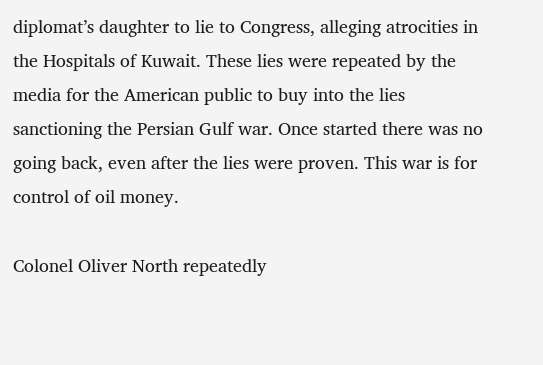diplomat’s daughter to lie to Congress, alleging atrocities in the Hospitals of Kuwait. These lies were repeated by the media for the American public to buy into the lies sanctioning the Persian Gulf war. Once started there was no going back, even after the lies were proven. This war is for control of oil money.

Colonel Oliver North repeatedly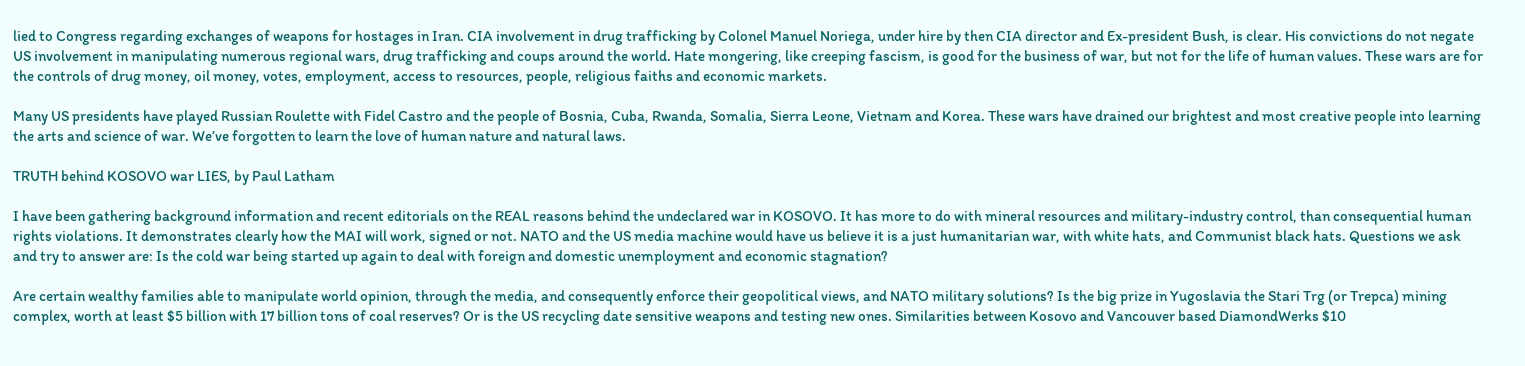lied to Congress regarding exchanges of weapons for hostages in Iran. CIA involvement in drug trafficking by Colonel Manuel Noriega, under hire by then CIA director and Ex-president Bush, is clear. His convictions do not negate US involvement in manipulating numerous regional wars, drug trafficking and coups around the world. Hate mongering, like creeping fascism, is good for the business of war, but not for the life of human values. These wars are for the controls of drug money, oil money, votes, employment, access to resources, people, religious faiths and economic markets.

Many US presidents have played Russian Roulette with Fidel Castro and the people of Bosnia, Cuba, Rwanda, Somalia, Sierra Leone, Vietnam and Korea. These wars have drained our brightest and most creative people into learning the arts and science of war. We’ve forgotten to learn the love of human nature and natural laws.

TRUTH behind KOSOVO war LIES, by Paul Latham

I have been gathering background information and recent editorials on the REAL reasons behind the undeclared war in KOSOVO. It has more to do with mineral resources and military-industry control, than consequential human rights violations. It demonstrates clearly how the MAI will work, signed or not. NATO and the US media machine would have us believe it is a just humanitarian war, with white hats, and Communist black hats. Questions we ask and try to answer are: Is the cold war being started up again to deal with foreign and domestic unemployment and economic stagnation?

Are certain wealthy families able to manipulate world opinion, through the media, and consequently enforce their geopolitical views, and NATO military solutions? Is the big prize in Yugoslavia the Stari Trg (or Trepca) mining complex, worth at least $5 billion with 17 billion tons of coal reserves? Or is the US recycling date sensitive weapons and testing new ones. Similarities between Kosovo and Vancouver based DiamondWerks $10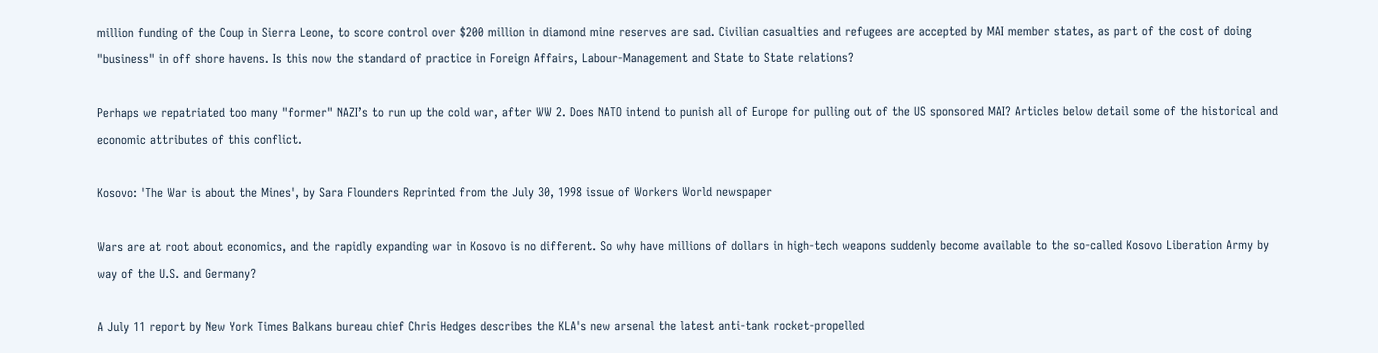million funding of the Coup in Sierra Leone, to score control over $200 million in diamond mine reserves are sad. Civilian casualties and refugees are accepted by MAI member states, as part of the cost of doing "business" in off shore havens. Is this now the standard of practice in Foreign Affairs, Labour-Management and State to State relations?

Perhaps we repatriated too many "former" NAZI’s to run up the cold war, after WW 2. Does NATO intend to punish all of Europe for pulling out of the US sponsored MAI? Articles below detail some of the historical and economic attributes of this conflict.

Kosovo: 'The War is about the Mines', by Sara Flounders Reprinted from the July 30, 1998 issue of Workers World newspaper

Wars are at root about economics, and the rapidly expanding war in Kosovo is no different. So why have millions of dollars in high-tech weapons suddenly become available to the so-called Kosovo Liberation Army by way of the U.S. and Germany?

A July 11 report by New York Times Balkans bureau chief Chris Hedges describes the KLA's new arsenal the latest anti-tank rocket-propelled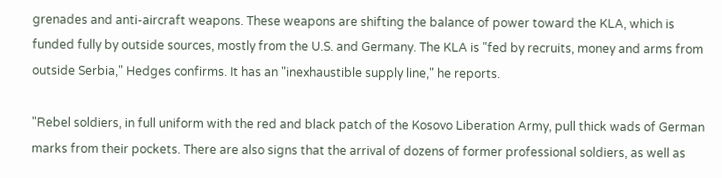grenades and anti-aircraft weapons. These weapons are shifting the balance of power toward the KLA, which is funded fully by outside sources, mostly from the U.S. and Germany. The KLA is "fed by recruits, money and arms from outside Serbia," Hedges confirms. It has an "inexhaustible supply line," he reports.

"Rebel soldiers, in full uniform with the red and black patch of the Kosovo Liberation Army, pull thick wads of German marks from their pockets. There are also signs that the arrival of dozens of former professional soldiers, as well as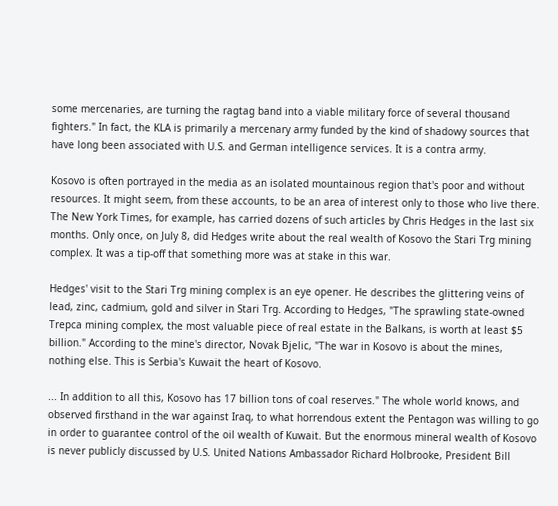some mercenaries, are turning the ragtag band into a viable military force of several thousand fighters." In fact, the KLA is primarily a mercenary army funded by the kind of shadowy sources that have long been associated with U.S. and German intelligence services. It is a contra army.

Kosovo is often portrayed in the media as an isolated mountainous region that's poor and without resources. It might seem, from these accounts, to be an area of interest only to those who live there. The New York Times, for example, has carried dozens of such articles by Chris Hedges in the last six months. Only once, on July 8, did Hedges write about the real wealth of Kosovo the Stari Trg mining complex. It was a tip-off that something more was at stake in this war.

Hedges' visit to the Stari Trg mining complex is an eye opener. He describes the glittering veins of lead, zinc, cadmium, gold and silver in Stari Trg. According to Hedges, "The sprawling state-owned Trepca mining complex, the most valuable piece of real estate in the Balkans, is worth at least $5 billion." According to the mine's director, Novak Bjelic, "The war in Kosovo is about the mines, nothing else. This is Serbia's Kuwait the heart of Kosovo.

... In addition to all this, Kosovo has 17 billion tons of coal reserves." The whole world knows, and observed firsthand in the war against Iraq, to what horrendous extent the Pentagon was willing to go in order to guarantee control of the oil wealth of Kuwait. But the enormous mineral wealth of Kosovo is never publicly discussed by U.S. United Nations Ambassador Richard Holbrooke, President Bill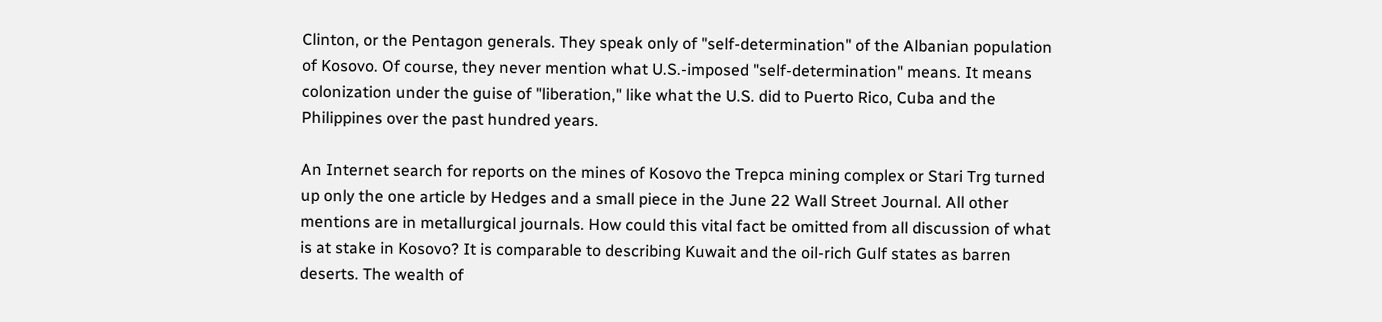Clinton, or the Pentagon generals. They speak only of "self-determination" of the Albanian population of Kosovo. Of course, they never mention what U.S.-imposed "self-determination" means. It means colonization under the guise of "liberation," like what the U.S. did to Puerto Rico, Cuba and the Philippines over the past hundred years.

An Internet search for reports on the mines of Kosovo the Trepca mining complex or Stari Trg turned up only the one article by Hedges and a small piece in the June 22 Wall Street Journal. All other mentions are in metallurgical journals. How could this vital fact be omitted from all discussion of what is at stake in Kosovo? It is comparable to describing Kuwait and the oil-rich Gulf states as barren deserts. The wealth of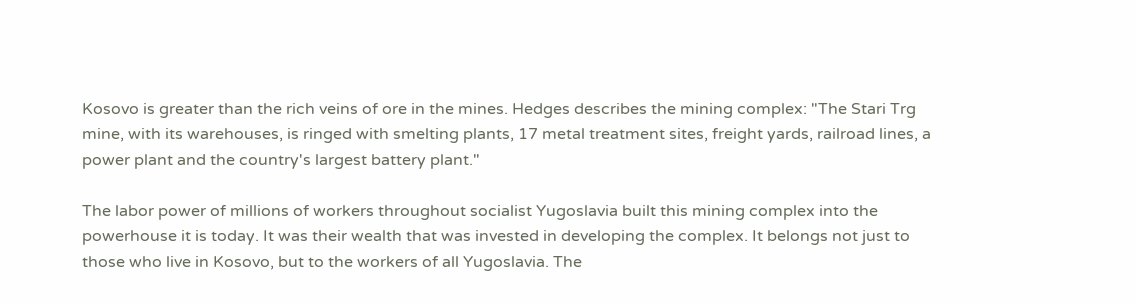Kosovo is greater than the rich veins of ore in the mines. Hedges describes the mining complex: "The Stari Trg mine, with its warehouses, is ringed with smelting plants, 17 metal treatment sites, freight yards, railroad lines, a power plant and the country's largest battery plant."

The labor power of millions of workers throughout socialist Yugoslavia built this mining complex into the powerhouse it is today. It was their wealth that was invested in developing the complex. It belongs not just to those who live in Kosovo, but to the workers of all Yugoslavia. The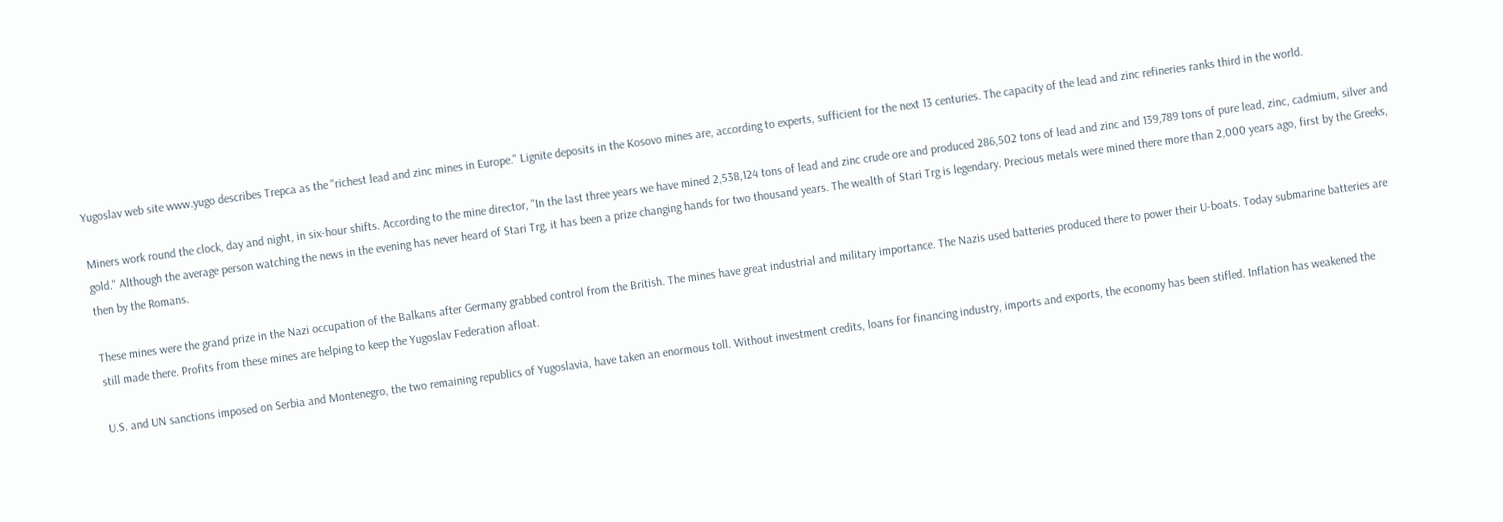Yugoslav web site www.yugo describes Trepca as the "richest lead and zinc mines in Europe." Lignite deposits in the Kosovo mines are, according to experts, sufficient for the next 13 centuries. The capacity of the lead and zinc refineries ranks third in the world.

Miners work round the clock, day and night, in six-hour shifts. According to the mine director, "In the last three years we have mined 2,538,124 tons of lead and zinc crude ore and produced 286,502 tons of lead and zinc and 139,789 tons of pure lead, zinc, cadmium, silver and gold." Although the average person watching the news in the evening has never heard of Stari Trg, it has been a prize changing hands for two thousand years. The wealth of Stari Trg is legendary. Precious metals were mined there more than 2,000 years ago, first by the Greeks, then by the Romans.

These mines were the grand prize in the Nazi occupation of the Balkans after Germany grabbed control from the British. The mines have great industrial and military importance. The Nazis used batteries produced there to power their U-boats. Today submarine batteries are still made there. Profits from these mines are helping to keep the Yugoslav Federation afloat.

U.S. and UN sanctions imposed on Serbia and Montenegro, the two remaining republics of Yugoslavia, have taken an enormous toll. Without investment credits, loans for financing industry, imports and exports, the economy has been stifled. Inflation has weakened the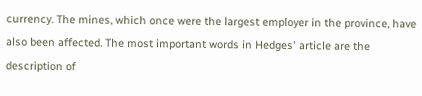currency. The mines, which once were the largest employer in the province, have also been affected. The most important words in Hedges' article are the description of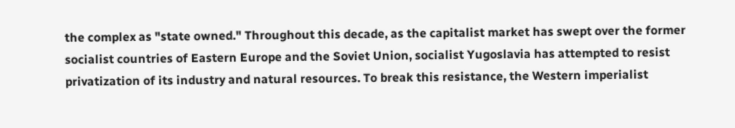the complex as "state owned." Throughout this decade, as the capitalist market has swept over the former socialist countries of Eastern Europe and the Soviet Union, socialist Yugoslavia has attempted to resist privatization of its industry and natural resources. To break this resistance, the Western imperialist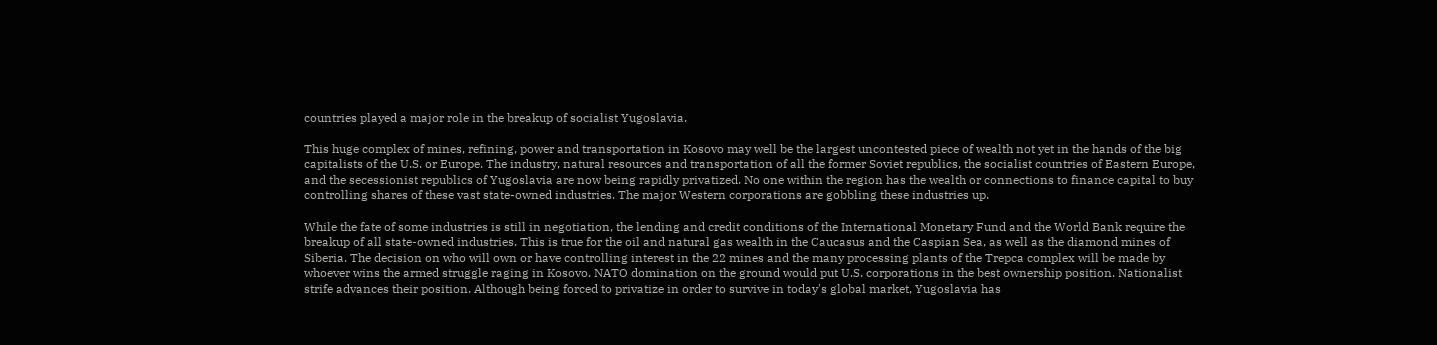countries played a major role in the breakup of socialist Yugoslavia.

This huge complex of mines, refining, power and transportation in Kosovo may well be the largest uncontested piece of wealth not yet in the hands of the big capitalists of the U.S. or Europe. The industry, natural resources and transportation of all the former Soviet republics, the socialist countries of Eastern Europe, and the secessionist republics of Yugoslavia are now being rapidly privatized. No one within the region has the wealth or connections to finance capital to buy controlling shares of these vast state-owned industries. The major Western corporations are gobbling these industries up.

While the fate of some industries is still in negotiation, the lending and credit conditions of the International Monetary Fund and the World Bank require the breakup of all state-owned industries. This is true for the oil and natural gas wealth in the Caucasus and the Caspian Sea, as well as the diamond mines of Siberia. The decision on who will own or have controlling interest in the 22 mines and the many processing plants of the Trepca complex will be made by whoever wins the armed struggle raging in Kosovo. NATO domination on the ground would put U.S. corporations in the best ownership position. Nationalist strife advances their position. Although being forced to privatize in order to survive in today's global market, Yugoslavia has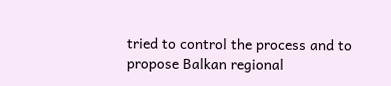tried to control the process and to propose Balkan regional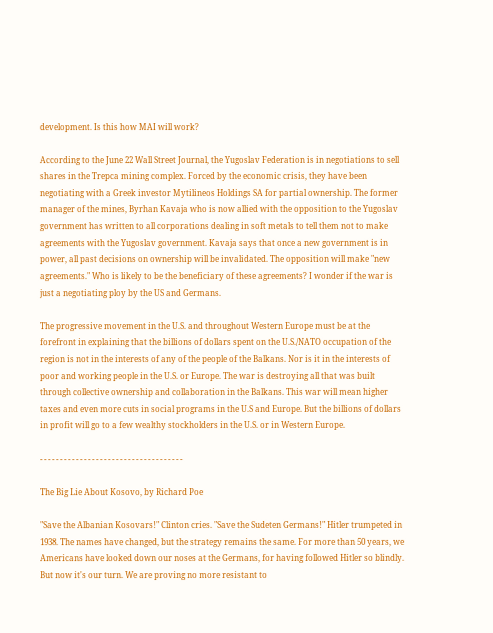development. Is this how MAI will work?

According to the June 22 Wall Street Journal, the Yugoslav Federation is in negotiations to sell shares in the Trepca mining complex. Forced by the economic crisis, they have been negotiating with a Greek investor Mytilineos Holdings SA for partial ownership. The former manager of the mines, Byrhan Kavaja who is now allied with the opposition to the Yugoslav government has written to all corporations dealing in soft metals to tell them not to make agreements with the Yugoslav government. Kavaja says that once a new government is in power, all past decisions on ownership will be invalidated. The opposition will make "new agreements." Who is likely to be the beneficiary of these agreements? I wonder if the war is just a negotiating ploy by the US and Germans.

The progressive movement in the U.S. and throughout Western Europe must be at the forefront in explaining that the billions of dollars spent on the U.S./NATO occupation of the region is not in the interests of any of the people of the Balkans. Nor is it in the interests of poor and working people in the U.S. or Europe. The war is destroying all that was built through collective ownership and collaboration in the Balkans. This war will mean higher taxes and even more cuts in social programs in the U.S and Europe. But the billions of dollars in profit will go to a few wealthy stockholders in the U.S. or in Western Europe.

- - - - - - - - - - - - - - - - - - - - - - - - - - - - - - - - - - - -

The Big Lie About Kosovo, by Richard Poe

"Save the Albanian Kosovars!" Clinton cries. "Save the Sudeten Germans!" Hitler trumpeted in 1938. The names have changed, but the strategy remains the same. For more than 50 years, we Americans have looked down our noses at the Germans, for having followed Hitler so blindly. But now it's our turn. We are proving no more resistant to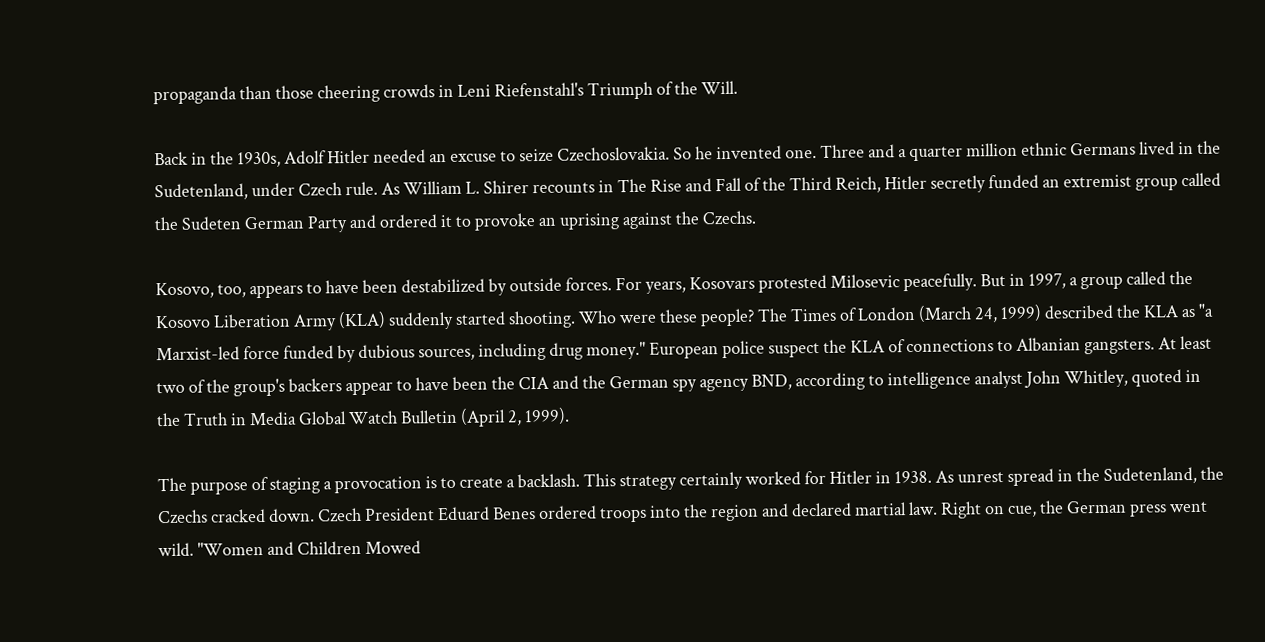propaganda than those cheering crowds in Leni Riefenstahl's Triumph of the Will.

Back in the 1930s, Adolf Hitler needed an excuse to seize Czechoslovakia. So he invented one. Three and a quarter million ethnic Germans lived in the Sudetenland, under Czech rule. As William L. Shirer recounts in The Rise and Fall of the Third Reich, Hitler secretly funded an extremist group called the Sudeten German Party and ordered it to provoke an uprising against the Czechs.

Kosovo, too, appears to have been destabilized by outside forces. For years, Kosovars protested Milosevic peacefully. But in 1997, a group called the Kosovo Liberation Army (KLA) suddenly started shooting. Who were these people? The Times of London (March 24, 1999) described the KLA as "a Marxist-led force funded by dubious sources, including drug money." European police suspect the KLA of connections to Albanian gangsters. At least two of the group's backers appear to have been the CIA and the German spy agency BND, according to intelligence analyst John Whitley, quoted in the Truth in Media Global Watch Bulletin (April 2, 1999).

The purpose of staging a provocation is to create a backlash. This strategy certainly worked for Hitler in 1938. As unrest spread in the Sudetenland, the Czechs cracked down. Czech President Eduard Benes ordered troops into the region and declared martial law. Right on cue, the German press went wild. "Women and Children Mowed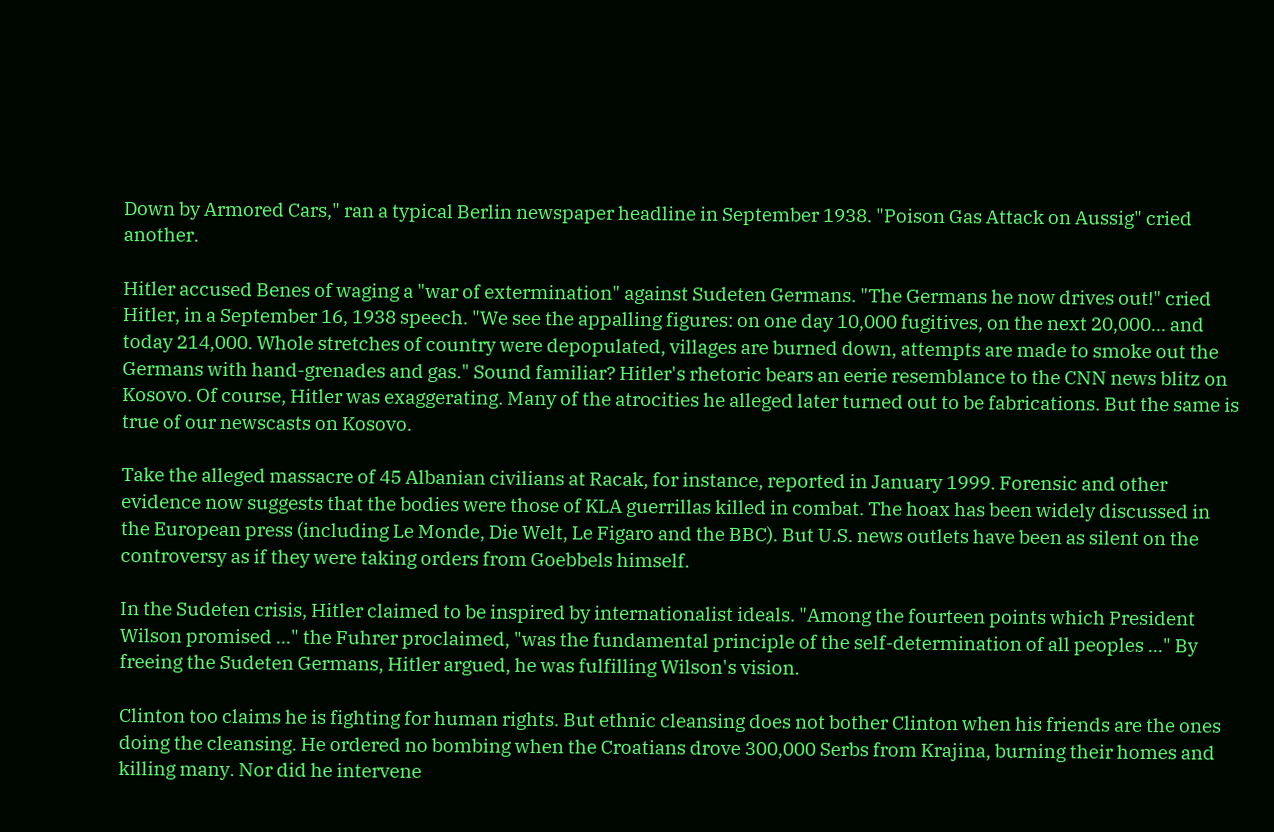Down by Armored Cars," ran a typical Berlin newspaper headline in September 1938. "Poison Gas Attack on Aussig" cried another.

Hitler accused Benes of waging a "war of extermination" against Sudeten Germans. "The Germans he now drives out!" cried Hitler, in a September 16, 1938 speech. "We see the appalling figures: on one day 10,000 fugitives, on the next 20,000... and today 214,000. Whole stretches of country were depopulated, villages are burned down, attempts are made to smoke out the Germans with hand-grenades and gas." Sound familiar? Hitler's rhetoric bears an eerie resemblance to the CNN news blitz on Kosovo. Of course, Hitler was exaggerating. Many of the atrocities he alleged later turned out to be fabrications. But the same is true of our newscasts on Kosovo.

Take the alleged massacre of 45 Albanian civilians at Racak, for instance, reported in January 1999. Forensic and other evidence now suggests that the bodies were those of KLA guerrillas killed in combat. The hoax has been widely discussed in the European press (including Le Monde, Die Welt, Le Figaro and the BBC). But U.S. news outlets have been as silent on the controversy as if they were taking orders from Goebbels himself.

In the Sudeten crisis, Hitler claimed to be inspired by internationalist ideals. "Among the fourteen points which President Wilson promised ..." the Fuhrer proclaimed, "was the fundamental principle of the self-determination of all peoples ..." By freeing the Sudeten Germans, Hitler argued, he was fulfilling Wilson's vision.

Clinton too claims he is fighting for human rights. But ethnic cleansing does not bother Clinton when his friends are the ones doing the cleansing. He ordered no bombing when the Croatians drove 300,000 Serbs from Krajina, burning their homes and killing many. Nor did he intervene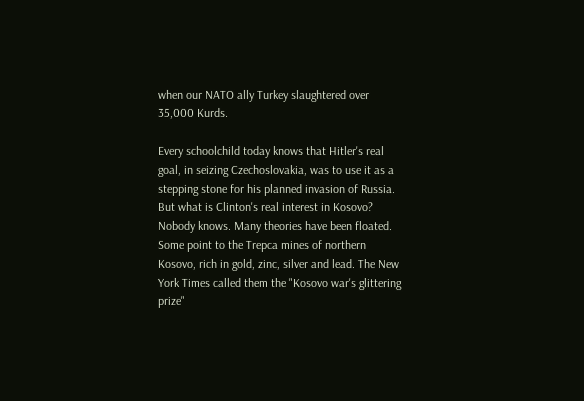when our NATO ally Turkey slaughtered over 35,000 Kurds.

Every schoolchild today knows that Hitler's real goal, in seizing Czechoslovakia, was to use it as a stepping stone for his planned invasion of Russia. But what is Clinton's real interest in Kosovo? Nobody knows. Many theories have been floated. Some point to the Trepca mines of northern Kosovo, rich in gold, zinc, silver and lead. The New York Times called them the "Kosovo war's glittering prize"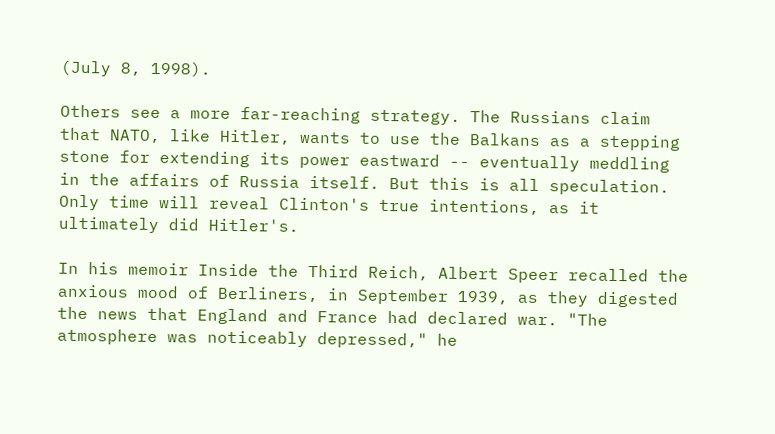(July 8, 1998).

Others see a more far-reaching strategy. The Russians claim that NATO, like Hitler, wants to use the Balkans as a stepping stone for extending its power eastward -- eventually meddling in the affairs of Russia itself. But this is all speculation. Only time will reveal Clinton's true intentions, as it ultimately did Hitler's.

In his memoir Inside the Third Reich, Albert Speer recalled the anxious mood of Berliners, in September 1939, as they digested the news that England and France had declared war. "The atmosphere was noticeably depressed," he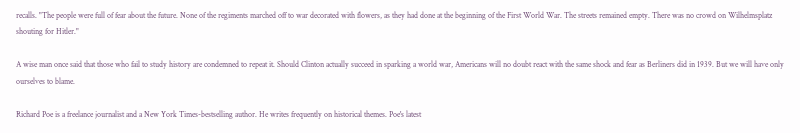recalls. "The people were full of fear about the future. None of the regiments marched off to war decorated with flowers, as they had done at the beginning of the First World War. The streets remained empty. There was no crowd on Wilhelmsplatz shouting for Hitler."

A wise man once said that those who fail to study history are condemned to repeat it. Should Clinton actually succeed in sparking a world war, Americans will no doubt react with the same shock and fear as Berliners did in 1939. But we will have only ourselves to blame.

Richard Poe is a freelance journalist and a New York Times-bestselling author. He writes frequently on historical themes. Poe's latest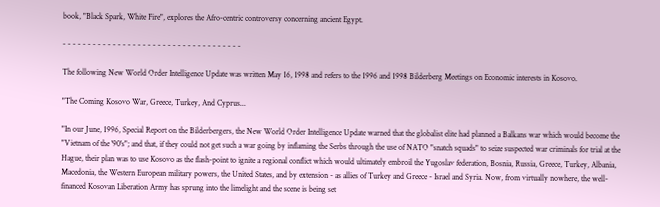book, "Black Spark, White Fire", explores the Afro-centric controversy concerning ancient Egypt.

- - - - - - - - - - - - - - - - - - - - - - - - - - - - - - - - - - - -

The following New World Order Intelligence Update was written May 16, 1998 and refers to the 1996 and 1998 Bilderberg Meetings on Economic interests in Kosovo.

"The Coming Kosovo War, Greece, Turkey, And Cyprus...

"In our June, 1996, Special Report on the Bilderbergers, the New World Order Intelligence Update warned that the globalist elite had planned a Balkans war which would become the "Vietnam of the '90's"; and that, if they could not get such a war going by inflaming the Serbs through the use of NATO "snatch squads" to seize suspected war criminals for trial at the Hague, their plan was to use Kosovo as the flash-point to ignite a regional conflict which would ultimately embroil the Yugoslav federation, Bosnia, Russia, Greece, Turkey, Albania, Macedonia, the Western European military powers, the United States, and by extension - as allies of Turkey and Greece - Israel and Syria. Now, from virtually nowhere, the well-financed Kosovan Liberation Army has sprung into the limelight and the scene is being set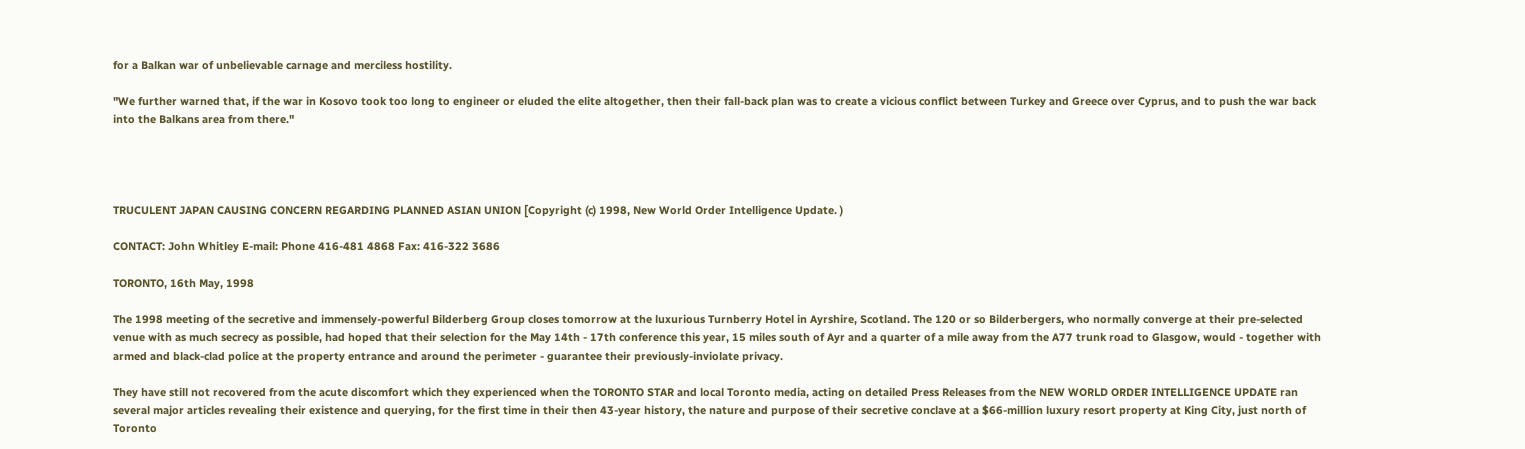for a Balkan war of unbelievable carnage and merciless hostility.

"We further warned that, if the war in Kosovo took too long to engineer or eluded the elite altogether, then their fall-back plan was to create a vicious conflict between Turkey and Greece over Cyprus, and to push the war back into the Balkans area from there."




TRUCULENT JAPAN CAUSING CONCERN REGARDING PLANNED ASIAN UNION [Copyright (c) 1998, New World Order Intelligence Update. )

CONTACT: John Whitley E-mail: Phone 416-481 4868 Fax: 416-322 3686

TORONTO, 16th May, 1998

The 1998 meeting of the secretive and immensely-powerful Bilderberg Group closes tomorrow at the luxurious Turnberry Hotel in Ayrshire, Scotland. The 120 or so Bilderbergers, who normally converge at their pre-selected venue with as much secrecy as possible, had hoped that their selection for the May 14th - 17th conference this year, 15 miles south of Ayr and a quarter of a mile away from the A77 trunk road to Glasgow, would - together with armed and black-clad police at the property entrance and around the perimeter - guarantee their previously-inviolate privacy.

They have still not recovered from the acute discomfort which they experienced when the TORONTO STAR and local Toronto media, acting on detailed Press Releases from the NEW WORLD ORDER INTELLIGENCE UPDATE ran several major articles revealing their existence and querying, for the first time in their then 43-year history, the nature and purpose of their secretive conclave at a $66-million luxury resort property at King City, just north of Toronto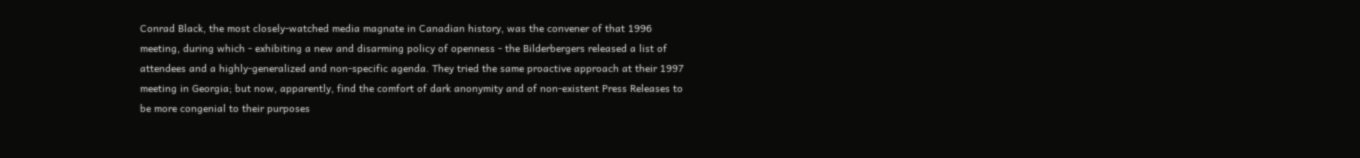Conrad Black, the most closely-watched media magnate in Canadian history, was the convener of that 1996 meeting, during which - exhibiting a new and disarming policy of openness - the Bilderbergers released a list of attendees and a highly-generalized and non-specific agenda. They tried the same proactive approach at their 1997 meeting in Georgia; but now, apparently, find the comfort of dark anonymity and of non-existent Press Releases to be more congenial to their purposes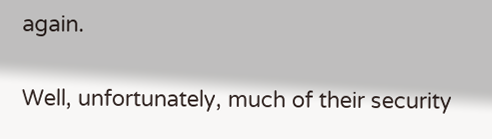again.

Well, unfortunately, much of their security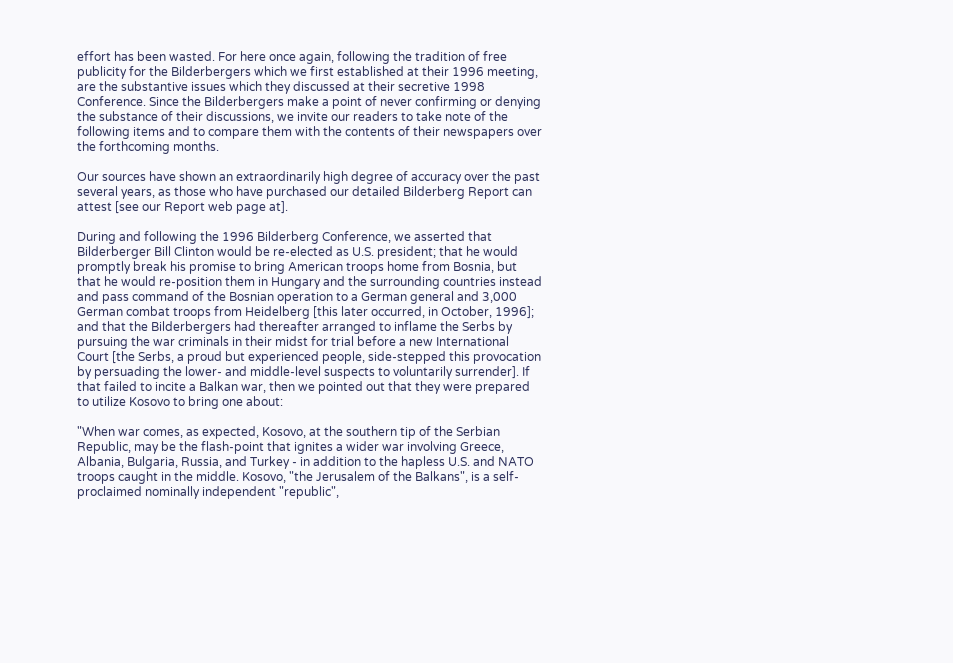effort has been wasted. For here once again, following the tradition of free publicity for the Bilderbergers which we first established at their 1996 meeting, are the substantive issues which they discussed at their secretive 1998 Conference. Since the Bilderbergers make a point of never confirming or denying the substance of their discussions, we invite our readers to take note of the following items and to compare them with the contents of their newspapers over the forthcoming months.

Our sources have shown an extraordinarily high degree of accuracy over the past several years, as those who have purchased our detailed Bilderberg Report can attest [see our Report web page at].

During and following the 1996 Bilderberg Conference, we asserted that Bilderberger Bill Clinton would be re-elected as U.S. president; that he would promptly break his promise to bring American troops home from Bosnia, but that he would re-position them in Hungary and the surrounding countries instead and pass command of the Bosnian operation to a German general and 3,000 German combat troops from Heidelberg [this later occurred, in October, 1996]; and that the Bilderbergers had thereafter arranged to inflame the Serbs by pursuing the war criminals in their midst for trial before a new International Court [the Serbs, a proud but experienced people, side-stepped this provocation by persuading the lower- and middle-level suspects to voluntarily surrender]. If that failed to incite a Balkan war, then we pointed out that they were prepared to utilize Kosovo to bring one about:

"When war comes, as expected, Kosovo, at the southern tip of the Serbian Republic, may be the flash-point that ignites a wider war involving Greece, Albania, Bulgaria, Russia, and Turkey - in addition to the hapless U.S. and NATO troops caught in the middle. Kosovo, "the Jerusalem of the Balkans", is a self-proclaimed nominally independent "republic",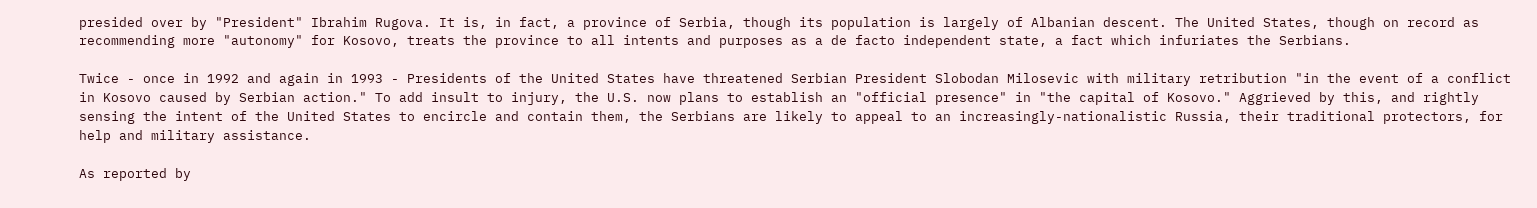presided over by "President" Ibrahim Rugova. It is, in fact, a province of Serbia, though its population is largely of Albanian descent. The United States, though on record as recommending more "autonomy" for Kosovo, treats the province to all intents and purposes as a de facto independent state, a fact which infuriates the Serbians.

Twice - once in 1992 and again in 1993 - Presidents of the United States have threatened Serbian President Slobodan Milosevic with military retribution "in the event of a conflict in Kosovo caused by Serbian action." To add insult to injury, the U.S. now plans to establish an "official presence" in "the capital of Kosovo." Aggrieved by this, and rightly sensing the intent of the United States to encircle and contain them, the Serbians are likely to appeal to an increasingly-nationalistic Russia, their traditional protectors, for help and military assistance.

As reported by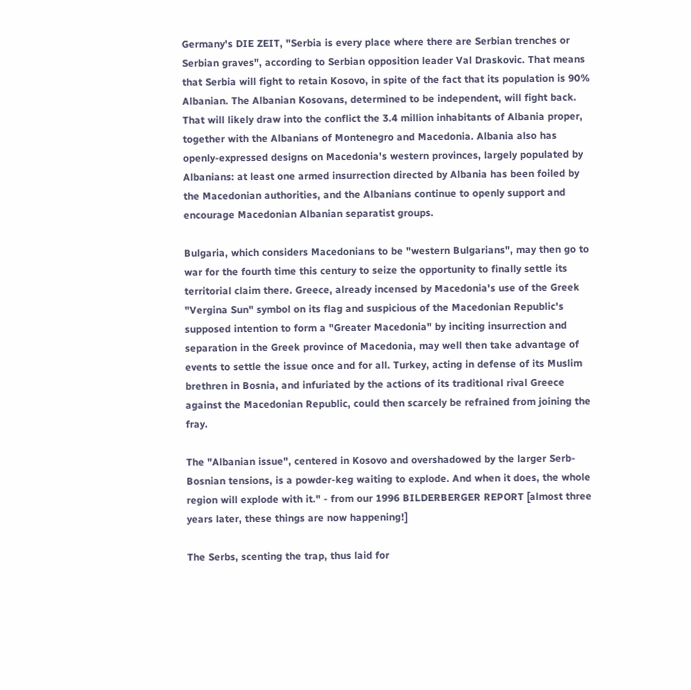Germany's DIE ZEIT, "Serbia is every place where there are Serbian trenches or Serbian graves", according to Serbian opposition leader Val Draskovic. That means that Serbia will fight to retain Kosovo, in spite of the fact that its population is 90% Albanian. The Albanian Kosovans, determined to be independent, will fight back. That will likely draw into the conflict the 3.4 million inhabitants of Albania proper, together with the Albanians of Montenegro and Macedonia. Albania also has openly-expressed designs on Macedonia's western provinces, largely populated by Albanians: at least one armed insurrection directed by Albania has been foiled by the Macedonian authorities, and the Albanians continue to openly support and encourage Macedonian Albanian separatist groups.

Bulgaria, which considers Macedonians to be "western Bulgarians", may then go to war for the fourth time this century to seize the opportunity to finally settle its territorial claim there. Greece, already incensed by Macedonia's use of the Greek "Vergina Sun" symbol on its flag and suspicious of the Macedonian Republic's supposed intention to form a "Greater Macedonia" by inciting insurrection and separation in the Greek province of Macedonia, may well then take advantage of events to settle the issue once and for all. Turkey, acting in defense of its Muslim brethren in Bosnia, and infuriated by the actions of its traditional rival Greece against the Macedonian Republic, could then scarcely be refrained from joining the fray.

The "Albanian issue", centered in Kosovo and overshadowed by the larger Serb-Bosnian tensions, is a powder-keg waiting to explode. And when it does, the whole region will explode with it." - from our 1996 BILDERBERGER REPORT [almost three years later, these things are now happening!]

The Serbs, scenting the trap, thus laid for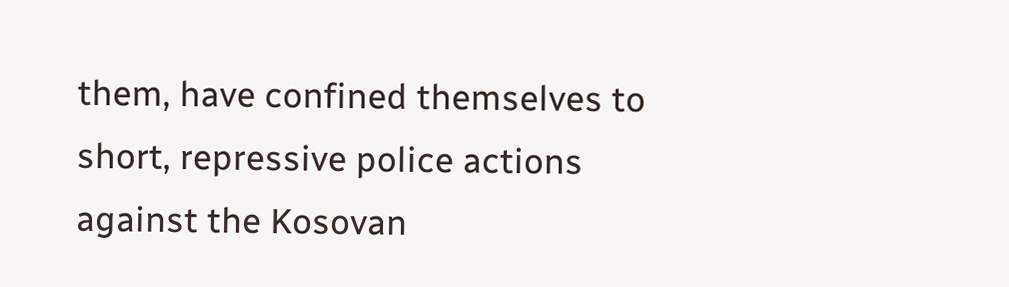them, have confined themselves to short, repressive police actions against the Kosovan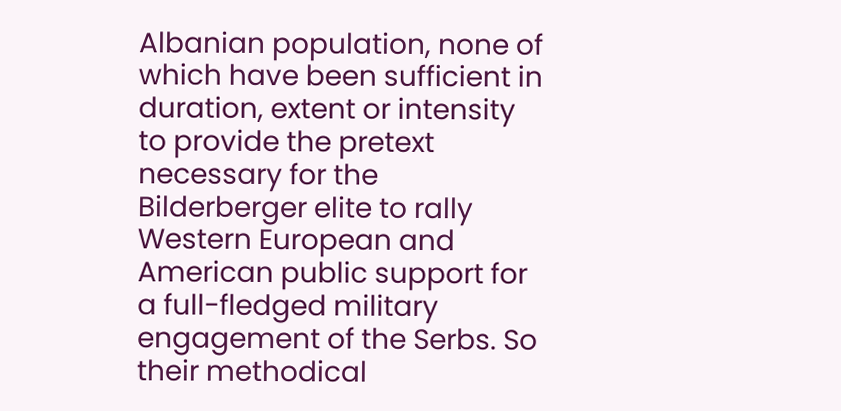Albanian population, none of which have been sufficient in duration, extent or intensity to provide the pretext necessary for the Bilderberger elite to rally Western European and American public support for a full-fledged military engagement of the Serbs. So their methodical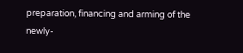preparation, financing and arming of the newly-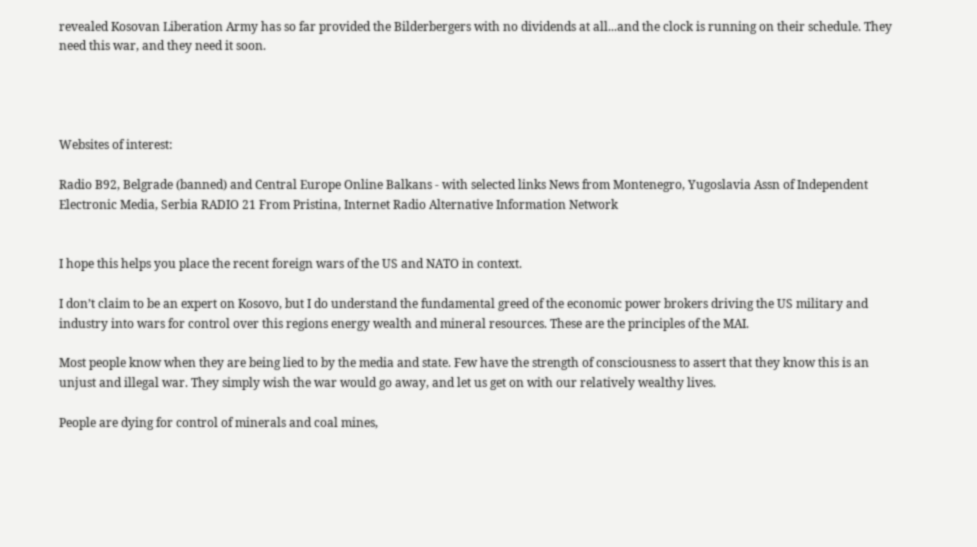revealed Kosovan Liberation Army has so far provided the Bilderbergers with no dividends at all...and the clock is running on their schedule. They need this war, and they need it soon.




Websites of interest:

Radio B92, Belgrade (banned) and Central Europe Online Balkans - with selected links News from Montenegro, Yugoslavia Assn of Independent Electronic Media, Serbia RADIO 21 From Pristina, Internet Radio Alternative Information Network


I hope this helps you place the recent foreign wars of the US and NATO in context.

I don’t claim to be an expert on Kosovo, but I do understand the fundamental greed of the economic power brokers driving the US military and industry into wars for control over this regions energy wealth and mineral resources. These are the principles of the MAI.

Most people know when they are being lied to by the media and state. Few have the strength of consciousness to assert that they know this is an unjust and illegal war. They simply wish the war would go away, and let us get on with our relatively wealthy lives.

People are dying for control of minerals and coal mines,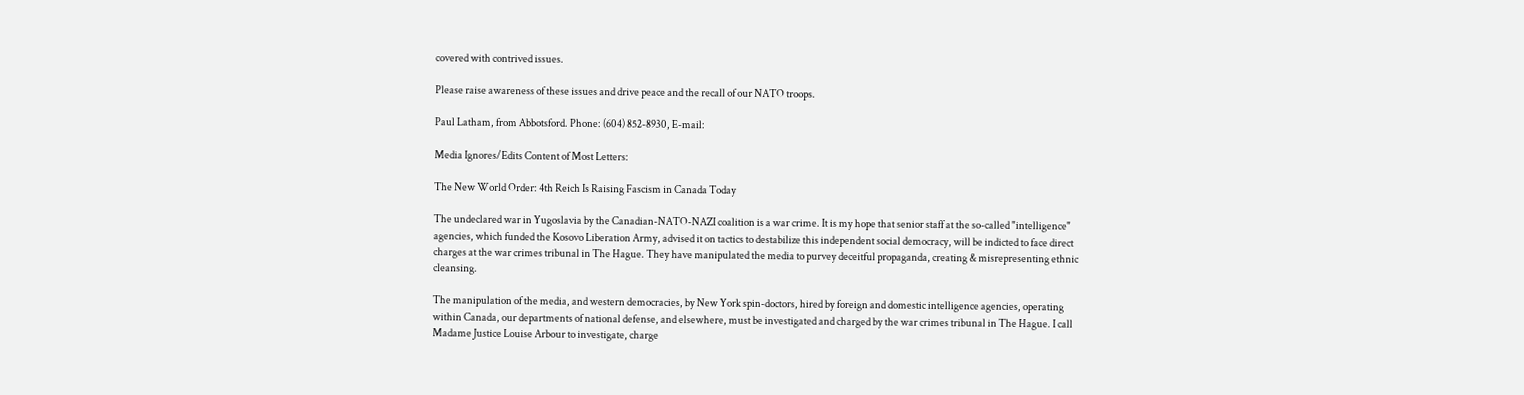covered with contrived issues.

Please raise awareness of these issues and drive peace and the recall of our NATO troops.

Paul Latham, from Abbotsford. Phone: (604) 852-8930, E-mail:

Media Ignores/Edits Content of Most Letters:

The New World Order: 4th Reich Is Raising Fascism in Canada Today

The undeclared war in Yugoslavia by the Canadian-NATO-NAZI coalition is a war crime. It is my hope that senior staff at the so-called "intelligence" agencies, which funded the Kosovo Liberation Army, advised it on tactics to destabilize this independent social democracy, will be indicted to face direct charges at the war crimes tribunal in The Hague. They have manipulated the media to purvey deceitful propaganda, creating & misrepresenting ethnic cleansing.

The manipulation of the media, and western democracies, by New York spin-doctors, hired by foreign and domestic intelligence agencies, operating within Canada, our departments of national defense, and elsewhere, must be investigated and charged by the war crimes tribunal in The Hague. I call Madame Justice Louise Arbour to investigate, charge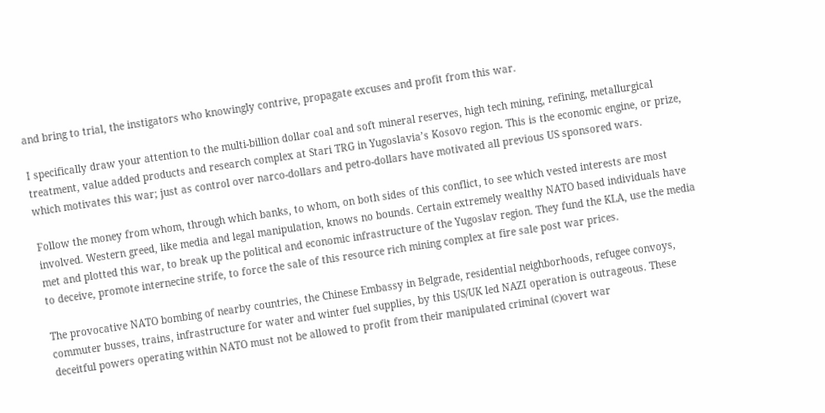and bring to trial, the instigators who knowingly contrive, propagate excuses and profit from this war.

I specifically draw your attention to the multi-billion dollar coal and soft mineral reserves, high tech mining, refining, metallurgical treatment, value added products and research complex at Stari TRG in Yugoslavia’s Kosovo region. This is the economic engine, or prize, which motivates this war; just as control over narco-dollars and petro-dollars have motivated all previous US sponsored wars.

Follow the money from whom, through which banks, to whom, on both sides of this conflict, to see which vested interests are most involved. Western greed, like media and legal manipulation, knows no bounds. Certain extremely wealthy NATO based individuals have met and plotted this war, to break up the political and economic infrastructure of the Yugoslav region. They fund the KLA, use the media to deceive, promote internecine strife, to force the sale of this resource rich mining complex at fire sale post war prices.

The provocative NATO bombing of nearby countries, the Chinese Embassy in Belgrade, residential neighborhoods, refugee convoys, commuter busses, trains, infrastructure for water and winter fuel supplies, by this US/UK led NAZI operation is outrageous. These deceitful powers operating within NATO must not be allowed to profit from their manipulated criminal (c)overt war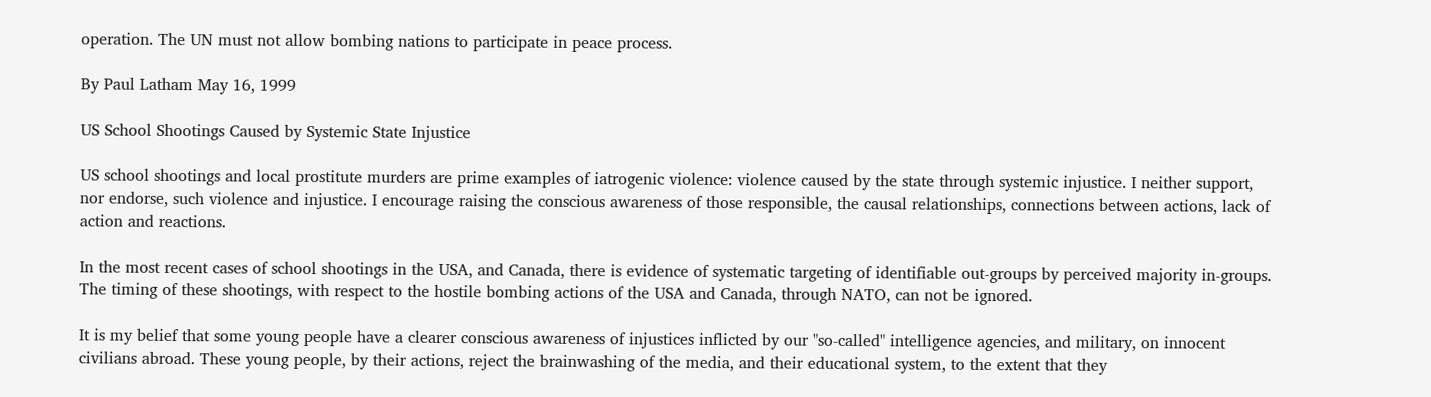operation. The UN must not allow bombing nations to participate in peace process.

By Paul Latham May 16, 1999

US School Shootings Caused by Systemic State Injustice

US school shootings and local prostitute murders are prime examples of iatrogenic violence: violence caused by the state through systemic injustice. I neither support, nor endorse, such violence and injustice. I encourage raising the conscious awareness of those responsible, the causal relationships, connections between actions, lack of action and reactions.

In the most recent cases of school shootings in the USA, and Canada, there is evidence of systematic targeting of identifiable out-groups by perceived majority in-groups. The timing of these shootings, with respect to the hostile bombing actions of the USA and Canada, through NATO, can not be ignored.

It is my belief that some young people have a clearer conscious awareness of injustices inflicted by our "so-called" intelligence agencies, and military, on innocent civilians abroad. These young people, by their actions, reject the brainwashing of the media, and their educational system, to the extent that they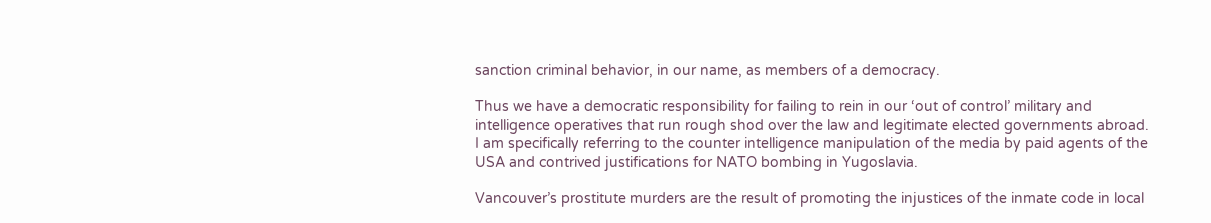sanction criminal behavior, in our name, as members of a democracy.

Thus we have a democratic responsibility for failing to rein in our ‘out of control’ military and intelligence operatives that run rough shod over the law and legitimate elected governments abroad. I am specifically referring to the counter intelligence manipulation of the media by paid agents of the USA and contrived justifications for NATO bombing in Yugoslavia.

Vancouver’s prostitute murders are the result of promoting the injustices of the inmate code in local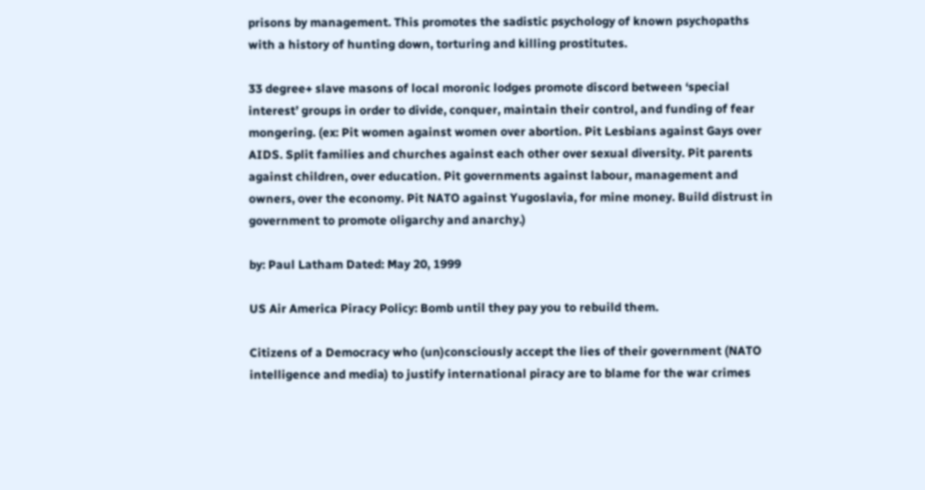prisons by management. This promotes the sadistic psychology of known psychopaths with a history of hunting down, torturing and killing prostitutes.

33 degree+ slave masons of local moronic lodges promote discord between ‘special interest’ groups in order to divide, conquer, maintain their control, and funding of fear mongering. (ex: Pit women against women over abortion. Pit Lesbians against Gays over AIDS. Split families and churches against each other over sexual diversity. Pit parents against children, over education. Pit governments against labour, management and owners, over the economy. Pit NATO against Yugoslavia, for mine money. Build distrust in government to promote oligarchy and anarchy.)

by: Paul Latham Dated: May 20, 1999

US Air America Piracy Policy: Bomb until they pay you to rebuild them.

Citizens of a Democracy who (un)consciously accept the lies of their government (NATO intelligence and media) to justify international piracy are to blame for the war crimes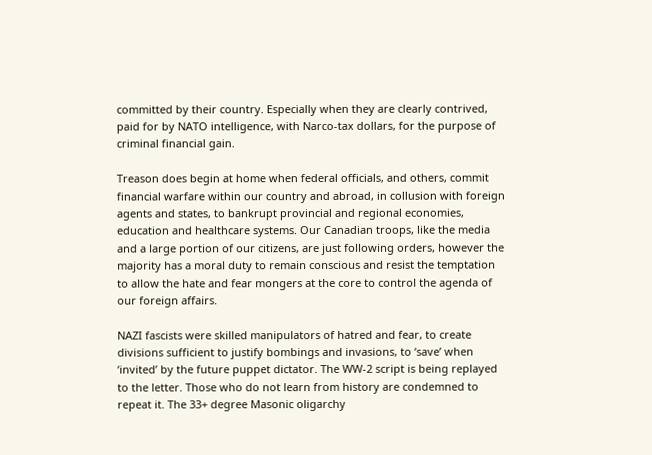committed by their country. Especially when they are clearly contrived, paid for by NATO intelligence, with Narco-tax dollars, for the purpose of criminal financial gain.

Treason does begin at home when federal officials, and others, commit financial warfare within our country and abroad, in collusion with foreign agents and states, to bankrupt provincial and regional economies, education and healthcare systems. Our Canadian troops, like the media and a large portion of our citizens, are just following orders, however the majority has a moral duty to remain conscious and resist the temptation to allow the hate and fear mongers at the core to control the agenda of our foreign affairs.

NAZI fascists were skilled manipulators of hatred and fear, to create divisions sufficient to justify bombings and invasions, to ‘save’ when ‘invited’ by the future puppet dictator. The WW-2 script is being replayed to the letter. Those who do not learn from history are condemned to repeat it. The 33+ degree Masonic oligarchy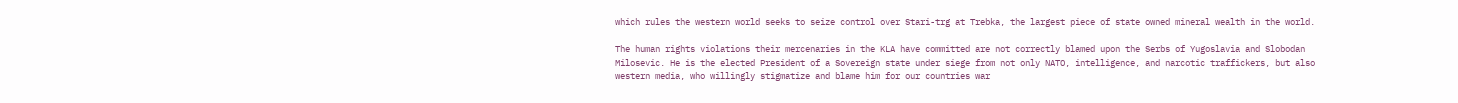which rules the western world seeks to seize control over Stari-trg at Trebka, the largest piece of state owned mineral wealth in the world.

The human rights violations their mercenaries in the KLA have committed are not correctly blamed upon the Serbs of Yugoslavia and Slobodan Milosevic. He is the elected President of a Sovereign state under siege from not only NATO, intelligence, and narcotic traffickers, but also western media, who willingly stigmatize and blame him for our countries war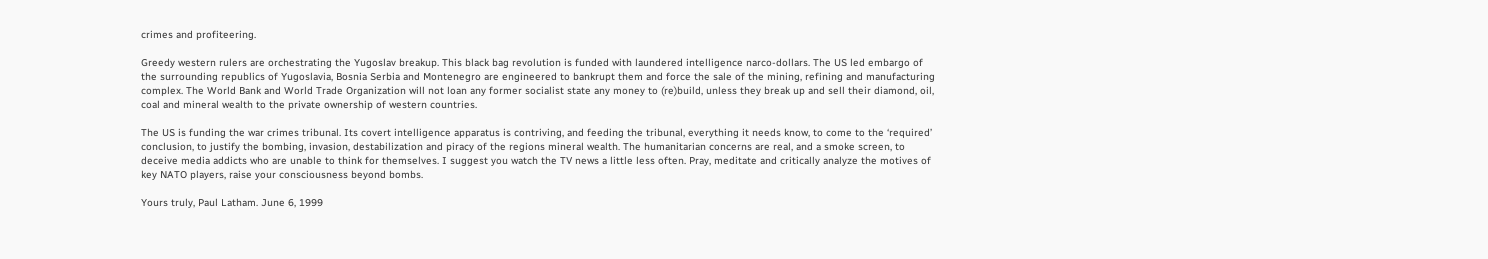crimes and profiteering.

Greedy western rulers are orchestrating the Yugoslav breakup. This black bag revolution is funded with laundered intelligence narco-dollars. The US led embargo of the surrounding republics of Yugoslavia, Bosnia Serbia and Montenegro are engineered to bankrupt them and force the sale of the mining, refining and manufacturing complex. The World Bank and World Trade Organization will not loan any former socialist state any money to (re)build, unless they break up and sell their diamond, oil, coal and mineral wealth to the private ownership of western countries.

The US is funding the war crimes tribunal. Its covert intelligence apparatus is contriving, and feeding the tribunal, everything it needs know, to come to the ‘required’ conclusion, to justify the bombing, invasion, destabilization and piracy of the regions mineral wealth. The humanitarian concerns are real, and a smoke screen, to deceive media addicts who are unable to think for themselves. I suggest you watch the TV news a little less often. Pray, meditate and critically analyze the motives of key NATO players, raise your consciousness beyond bombs.

Yours truly, Paul Latham. June 6, 1999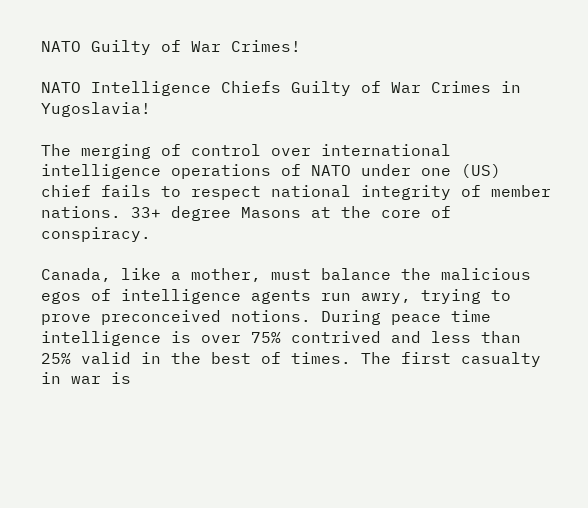NATO Guilty of War Crimes!

NATO Intelligence Chiefs Guilty of War Crimes in Yugoslavia!

The merging of control over international intelligence operations of NATO under one (US) chief fails to respect national integrity of member nations. 33+ degree Masons at the core of conspiracy.

Canada, like a mother, must balance the malicious egos of intelligence agents run awry, trying to prove preconceived notions. During peace time intelligence is over 75% contrived and less than 25% valid in the best of times. The first casualty in war is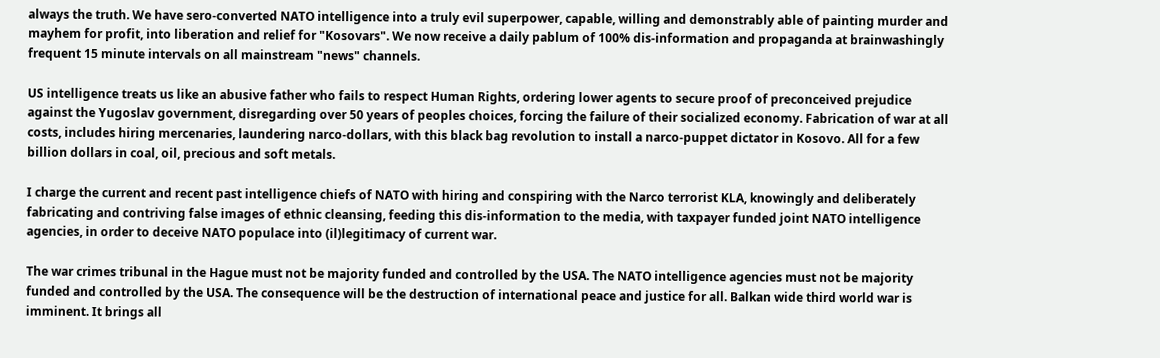always the truth. We have sero-converted NATO intelligence into a truly evil superpower, capable, willing and demonstrably able of painting murder and mayhem for profit, into liberation and relief for "Kosovars". We now receive a daily pablum of 100% dis-information and propaganda at brainwashingly frequent 15 minute intervals on all mainstream "news" channels.

US intelligence treats us like an abusive father who fails to respect Human Rights, ordering lower agents to secure proof of preconceived prejudice against the Yugoslav government, disregarding over 50 years of peoples choices, forcing the failure of their socialized economy. Fabrication of war at all costs, includes hiring mercenaries, laundering narco-dollars, with this black bag revolution to install a narco-puppet dictator in Kosovo. All for a few billion dollars in coal, oil, precious and soft metals.

I charge the current and recent past intelligence chiefs of NATO with hiring and conspiring with the Narco terrorist KLA, knowingly and deliberately fabricating and contriving false images of ethnic cleansing, feeding this dis-information to the media, with taxpayer funded joint NATO intelligence agencies, in order to deceive NATO populace into (il)legitimacy of current war.

The war crimes tribunal in the Hague must not be majority funded and controlled by the USA. The NATO intelligence agencies must not be majority funded and controlled by the USA. The consequence will be the destruction of international peace and justice for all. Balkan wide third world war is imminent. It brings all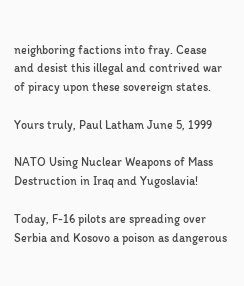neighboring factions into fray. Cease and desist this illegal and contrived war of piracy upon these sovereign states.

Yours truly, Paul Latham June 5, 1999

NATO Using Nuclear Weapons of Mass Destruction in Iraq and Yugoslavia!

Today, F-16 pilots are spreading over Serbia and Kosovo a poison as dangerous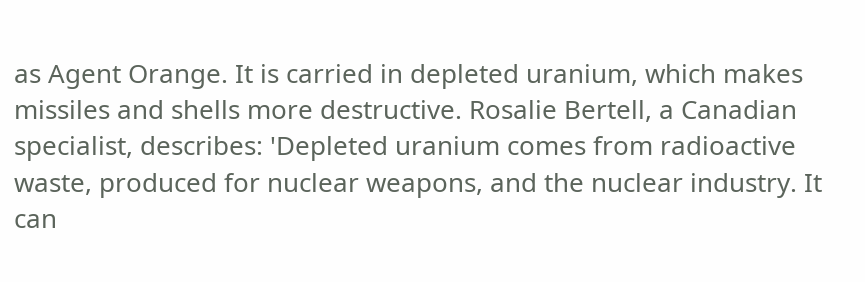as Agent Orange. It is carried in depleted uranium, which makes missiles and shells more destructive. Rosalie Bertell, a Canadian specialist, describes: 'Depleted uranium comes from radioactive waste, produced for nuclear weapons, and the nuclear industry. It can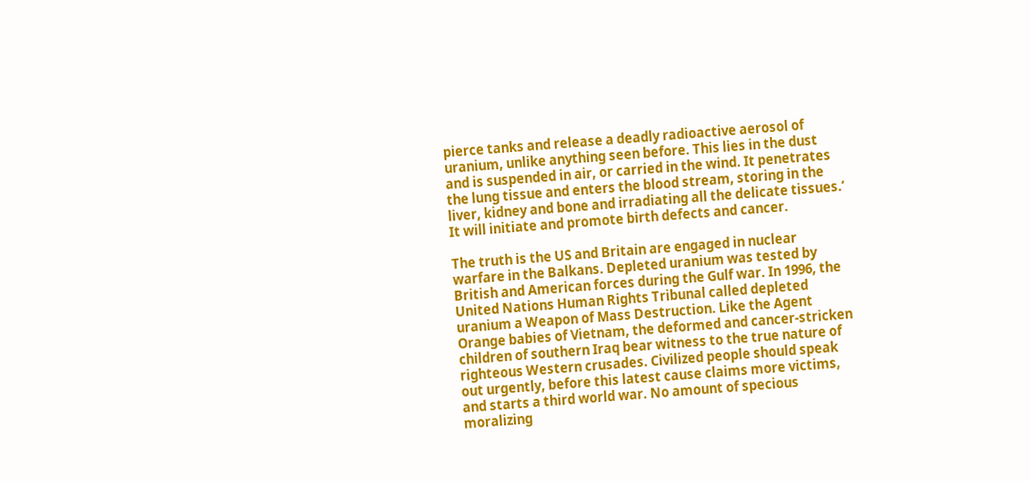pierce tanks and release a deadly radioactive aerosol of uranium, unlike anything seen before. This lies in the dust and is suspended in air, or carried in the wind. It penetrates the lung tissue and enters the blood stream, storing in the liver, kidney and bone and irradiating all the delicate tissues.’ It will initiate and promote birth defects and cancer.

The truth is the US and Britain are engaged in nuclear warfare in the Balkans. Depleted uranium was tested by British and American forces during the Gulf war. In 1996, the United Nations Human Rights Tribunal called depleted uranium a Weapon of Mass Destruction. Like the Agent Orange babies of Vietnam, the deformed and cancer-stricken children of southern Iraq bear witness to the true nature of righteous Western crusades. Civilized people should speak out urgently, before this latest cause claims more victims, and starts a third world war. No amount of specious moralizing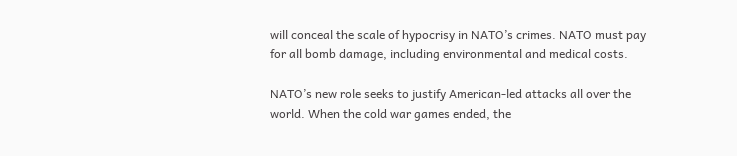will conceal the scale of hypocrisy in NATO’s crimes. NATO must pay for all bomb damage, including environmental and medical costs.

NATO’s new role seeks to justify American-led attacks all over the world. When the cold war games ended, the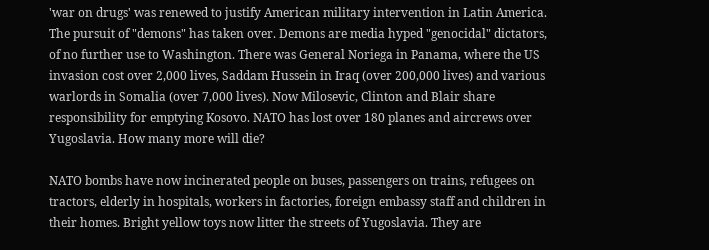'war on drugs' was renewed to justify American military intervention in Latin America. The pursuit of "demons" has taken over. Demons are media hyped "genocidal" dictators, of no further use to Washington. There was General Noriega in Panama, where the US invasion cost over 2,000 lives, Saddam Hussein in Iraq (over 200,000 lives) and various warlords in Somalia (over 7,000 lives). Now Milosevic, Clinton and Blair share responsibility for emptying Kosovo. NATO has lost over 180 planes and aircrews over Yugoslavia. How many more will die?

NATO bombs have now incinerated people on buses, passengers on trains, refugees on tractors, elderly in hospitals, workers in factories, foreign embassy staff and children in their homes. Bright yellow toys now litter the streets of Yugoslavia. They are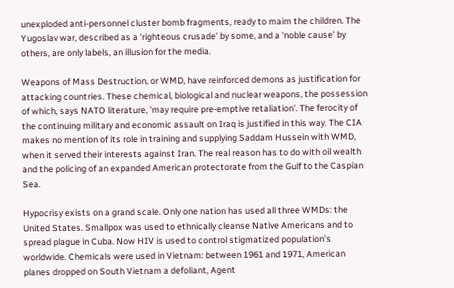unexploded anti-personnel cluster bomb fragments, ready to maim the children. The Yugoslav war, described as a 'righteous crusade’ by some, and a 'noble cause' by others, are only labels, an illusion for the media.

Weapons of Mass Destruction, or WMD, have reinforced demons as justification for attacking countries. These chemical, biological and nuclear weapons, the possession of which, says NATO literature, 'may require pre-emptive retaliation'. The ferocity of the continuing military and economic assault on Iraq is justified in this way. The CIA makes no mention of its role in training and supplying Saddam Hussein with WMD, when it served their interests against Iran. The real reason has to do with oil wealth and the policing of an expanded American protectorate from the Gulf to the Caspian Sea.

Hypocrisy exists on a grand scale. Only one nation has used all three WMDs: the United States. Smallpox was used to ethnically cleanse Native Americans and to spread plague in Cuba. Now HIV is used to control stigmatized population’s worldwide. Chemicals were used in Vietnam: between 1961 and 1971, American planes dropped on South Vietnam a defoliant, Agent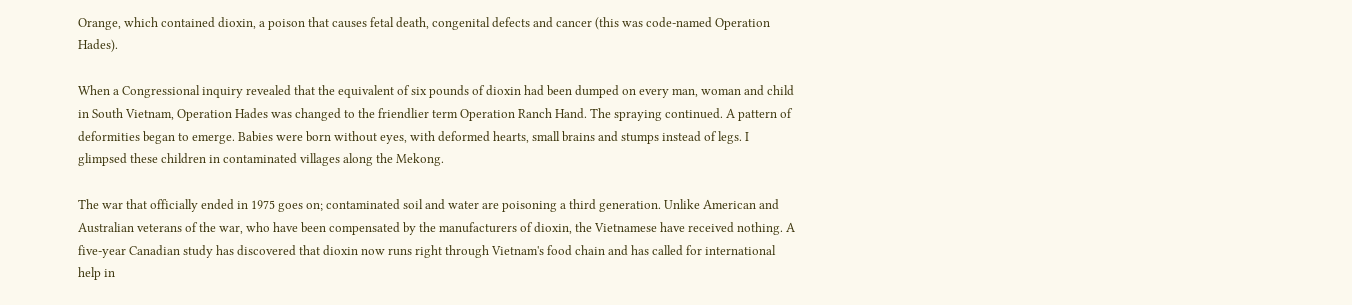Orange, which contained dioxin, a poison that causes fetal death, congenital defects and cancer (this was code-named Operation Hades).

When a Congressional inquiry revealed that the equivalent of six pounds of dioxin had been dumped on every man, woman and child in South Vietnam, Operation Hades was changed to the friendlier term Operation Ranch Hand. The spraying continued. A pattern of deformities began to emerge. Babies were born without eyes, with deformed hearts, small brains and stumps instead of legs. I glimpsed these children in contaminated villages along the Mekong.

The war that officially ended in 1975 goes on; contaminated soil and water are poisoning a third generation. Unlike American and Australian veterans of the war, who have been compensated by the manufacturers of dioxin, the Vietnamese have received nothing. A five-year Canadian study has discovered that dioxin now runs right through Vietnam's food chain and has called for international help in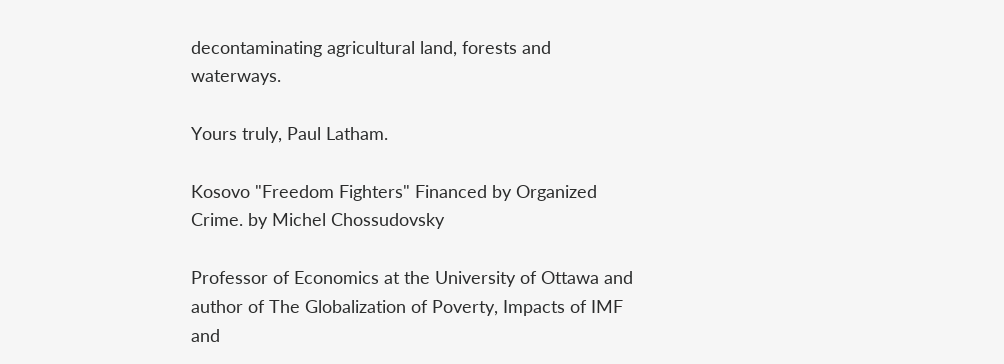decontaminating agricultural land, forests and waterways.

Yours truly, Paul Latham.

Kosovo "Freedom Fighters" Financed by Organized Crime. by Michel Chossudovsky

Professor of Economics at the University of Ottawa and author of The Globalization of Poverty, Impacts of IMF and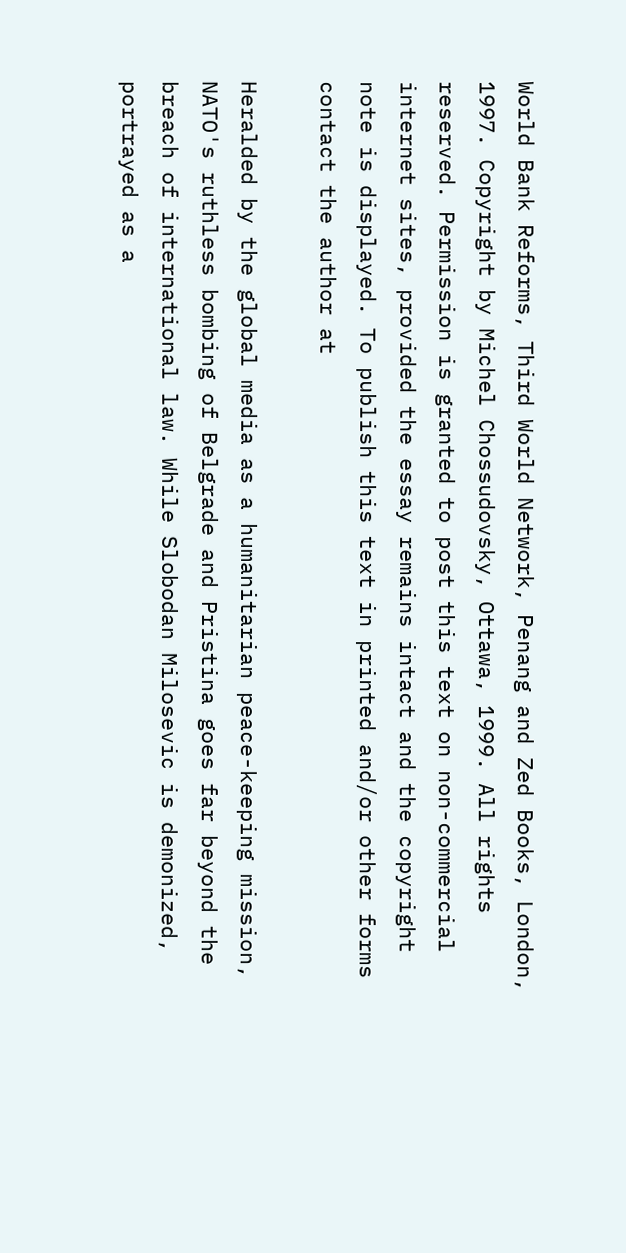World Bank Reforms, Third World Network, Penang and Zed Books, London, 1997. Copyright by Michel Chossudovsky, Ottawa, 1999. All rights reserved. Permission is granted to post this text on non-commercial internet sites, provided the essay remains intact and the copyright note is displayed. To publish this text in printed and/or other forms contact the author at

Heralded by the global media as a humanitarian peace-keeping mission, NATO's ruthless bombing of Belgrade and Pristina goes far beyond the breach of international law. While Slobodan Milosevic is demonized, portrayed as a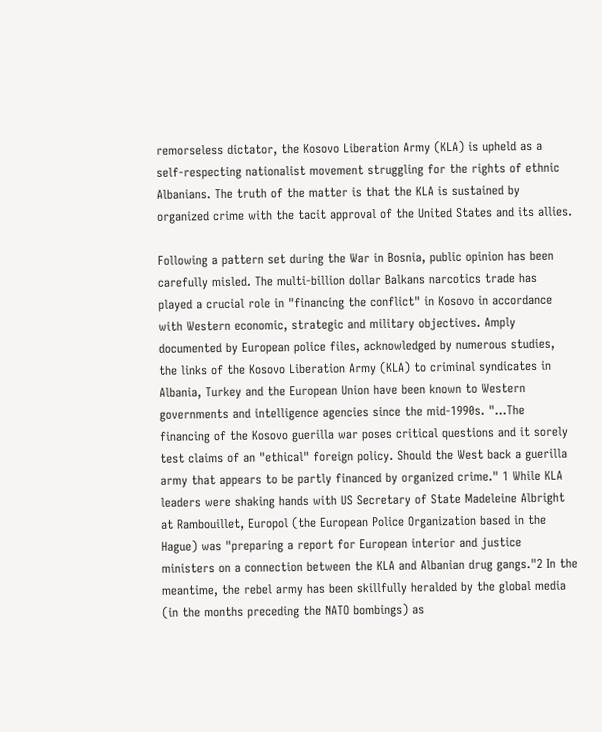remorseless dictator, the Kosovo Liberation Army (KLA) is upheld as a self-respecting nationalist movement struggling for the rights of ethnic Albanians. The truth of the matter is that the KLA is sustained by organized crime with the tacit approval of the United States and its allies.

Following a pattern set during the War in Bosnia, public opinion has been carefully misled. The multi-billion dollar Balkans narcotics trade has played a crucial role in "financing the conflict" in Kosovo in accordance with Western economic, strategic and military objectives. Amply documented by European police files, acknowledged by numerous studies, the links of the Kosovo Liberation Army (KLA) to criminal syndicates in Albania, Turkey and the European Union have been known to Western governments and intelligence agencies since the mid-1990s. "...The financing of the Kosovo guerilla war poses critical questions and it sorely test claims of an "ethical" foreign policy. Should the West back a guerilla army that appears to be partly financed by organized crime." 1 While KLA leaders were shaking hands with US Secretary of State Madeleine Albright at Rambouillet, Europol (the European Police Organization based in the Hague) was "preparing a report for European interior and justice ministers on a connection between the KLA and Albanian drug gangs."2 In the meantime, the rebel army has been skillfully heralded by the global media (in the months preceding the NATO bombings) as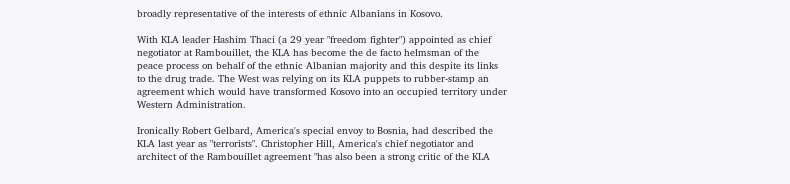broadly representative of the interests of ethnic Albanians in Kosovo.

With KLA leader Hashim Thaci (a 29 year "freedom fighter") appointed as chief negotiator at Rambouillet, the KLA has become the de facto helmsman of the peace process on behalf of the ethnic Albanian majority and this despite its links to the drug trade. The West was relying on its KLA puppets to rubber-stamp an agreement which would have transformed Kosovo into an occupied territory under Western Administration.

Ironically Robert Gelbard, America's special envoy to Bosnia, had described the KLA last year as "terrorists". Christopher Hill, America's chief negotiator and architect of the Rambouillet agreement "has also been a strong critic of the KLA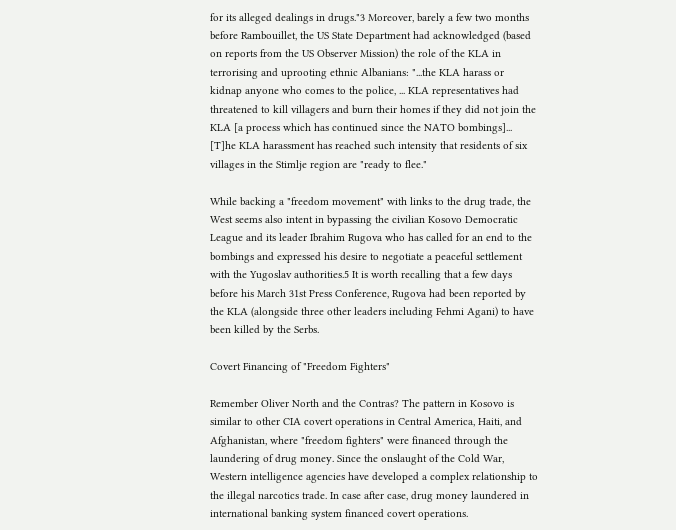for its alleged dealings in drugs."3 Moreover, barely a few two months before Rambouillet, the US State Department had acknowledged (based on reports from the US Observer Mission) the role of the KLA in terrorising and uprooting ethnic Albanians: "...the KLA harass or kidnap anyone who comes to the police, ... KLA representatives had threatened to kill villagers and burn their homes if they did not join the KLA [a process which has continued since the NATO bombings]... [T]he KLA harassment has reached such intensity that residents of six villages in the Stimlje region are "ready to flee."

While backing a "freedom movement" with links to the drug trade, the West seems also intent in bypassing the civilian Kosovo Democratic League and its leader Ibrahim Rugova who has called for an end to the bombings and expressed his desire to negotiate a peaceful settlement with the Yugoslav authorities.5 It is worth recalling that a few days before his March 31st Press Conference, Rugova had been reported by the KLA (alongside three other leaders including Fehmi Agani) to have been killed by the Serbs.

Covert Financing of "Freedom Fighters"

Remember Oliver North and the Contras? The pattern in Kosovo is similar to other CIA covert operations in Central America, Haiti, and Afghanistan, where "freedom fighters" were financed through the laundering of drug money. Since the onslaught of the Cold War, Western intelligence agencies have developed a complex relationship to the illegal narcotics trade. In case after case, drug money laundered in international banking system financed covert operations.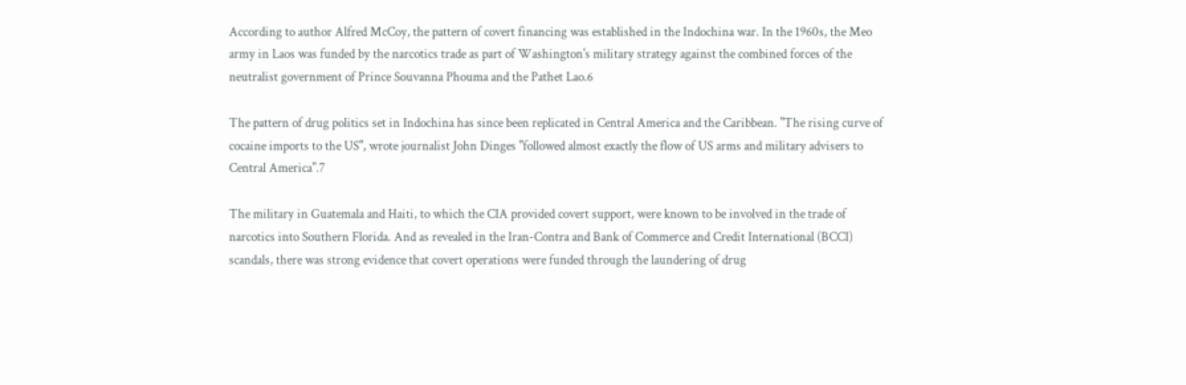According to author Alfred McCoy, the pattern of covert financing was established in the Indochina war. In the 1960s, the Meo army in Laos was funded by the narcotics trade as part of Washington's military strategy against the combined forces of the neutralist government of Prince Souvanna Phouma and the Pathet Lao.6

The pattern of drug politics set in Indochina has since been replicated in Central America and the Caribbean. "The rising curve of cocaine imports to the US", wrote journalist John Dinges "followed almost exactly the flow of US arms and military advisers to Central America".7

The military in Guatemala and Haiti, to which the CIA provided covert support, were known to be involved in the trade of narcotics into Southern Florida. And as revealed in the Iran-Contra and Bank of Commerce and Credit International (BCCI) scandals, there was strong evidence that covert operations were funded through the laundering of drug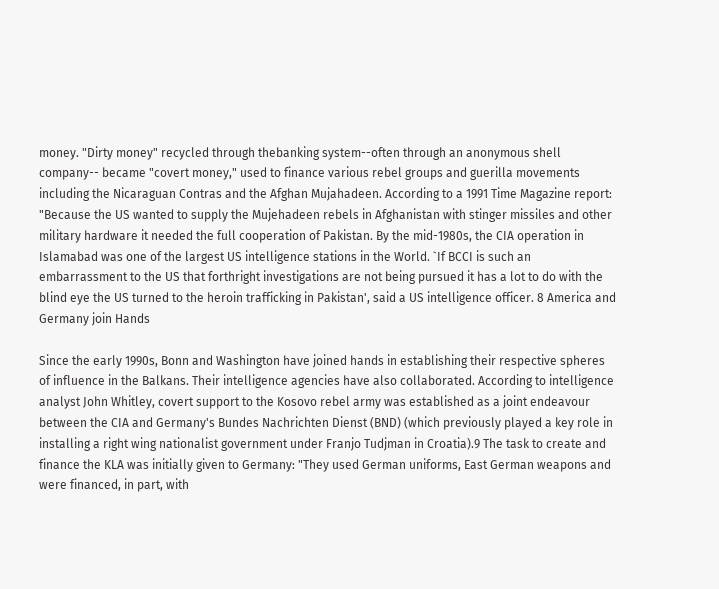money. "Dirty money" recycled through thebanking system--often through an anonymous shell company-- became "covert money," used to finance various rebel groups and guerilla movements including the Nicaraguan Contras and the Afghan Mujahadeen. According to a 1991 Time Magazine report: "Because the US wanted to supply the Mujehadeen rebels in Afghanistan with stinger missiles and other military hardware it needed the full cooperation of Pakistan. By the mid-1980s, the CIA operation in Islamabad was one of the largest US intelligence stations in the World. `If BCCI is such an embarrassment to the US that forthright investigations are not being pursued it has a lot to do with the blind eye the US turned to the heroin trafficking in Pakistan', said a US intelligence officer. 8 America and Germany join Hands

Since the early 1990s, Bonn and Washington have joined hands in establishing their respective spheres of influence in the Balkans. Their intelligence agencies have also collaborated. According to intelligence analyst John Whitley, covert support to the Kosovo rebel army was established as a joint endeavour between the CIA and Germany's Bundes Nachrichten Dienst (BND) (which previously played a key role in installing a right wing nationalist government under Franjo Tudjman in Croatia).9 The task to create and finance the KLA was initially given to Germany: "They used German uniforms, East German weapons and were financed, in part, with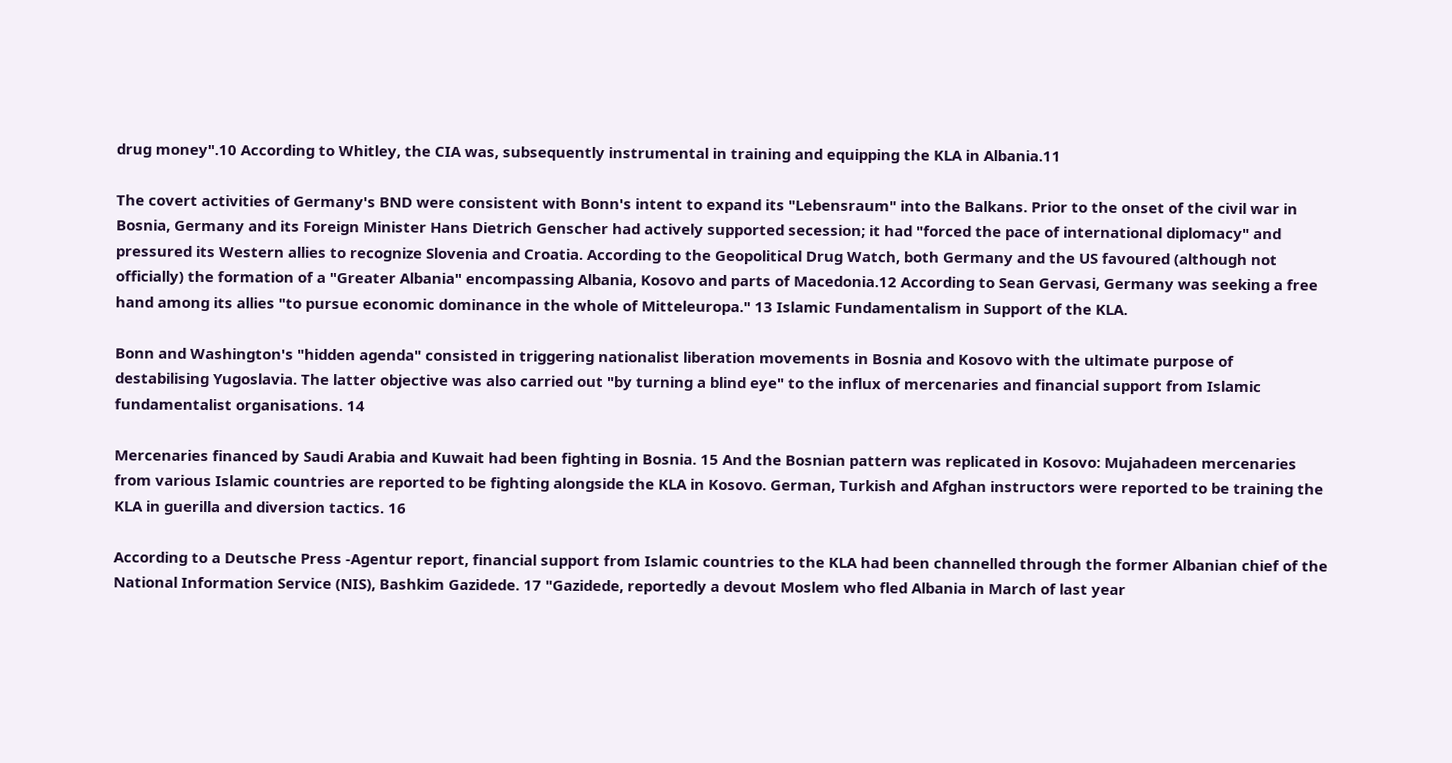drug money".10 According to Whitley, the CIA was, subsequently instrumental in training and equipping the KLA in Albania.11

The covert activities of Germany's BND were consistent with Bonn's intent to expand its "Lebensraum" into the Balkans. Prior to the onset of the civil war in Bosnia, Germany and its Foreign Minister Hans Dietrich Genscher had actively supported secession; it had "forced the pace of international diplomacy" and pressured its Western allies to recognize Slovenia and Croatia. According to the Geopolitical Drug Watch, both Germany and the US favoured (although not officially) the formation of a "Greater Albania" encompassing Albania, Kosovo and parts of Macedonia.12 According to Sean Gervasi, Germany was seeking a free hand among its allies "to pursue economic dominance in the whole of Mitteleuropa." 13 Islamic Fundamentalism in Support of the KLA.

Bonn and Washington's "hidden agenda" consisted in triggering nationalist liberation movements in Bosnia and Kosovo with the ultimate purpose of destabilising Yugoslavia. The latter objective was also carried out "by turning a blind eye" to the influx of mercenaries and financial support from Islamic fundamentalist organisations. 14

Mercenaries financed by Saudi Arabia and Kuwait had been fighting in Bosnia. 15 And the Bosnian pattern was replicated in Kosovo: Mujahadeen mercenaries from various Islamic countries are reported to be fighting alongside the KLA in Kosovo. German, Turkish and Afghan instructors were reported to be training the KLA in guerilla and diversion tactics. 16

According to a Deutsche Press -Agentur report, financial support from Islamic countries to the KLA had been channelled through the former Albanian chief of the National Information Service (NIS), Bashkim Gazidede. 17 "Gazidede, reportedly a devout Moslem who fled Albania in March of last year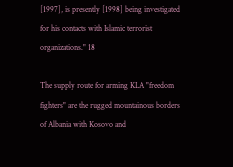[1997], is presently [1998] being investigated for his contacts with Islamic terrorist organizations." 18

The supply route for arming KLA "freedom fighters" are the rugged mountainous borders of Albania with Kosovo and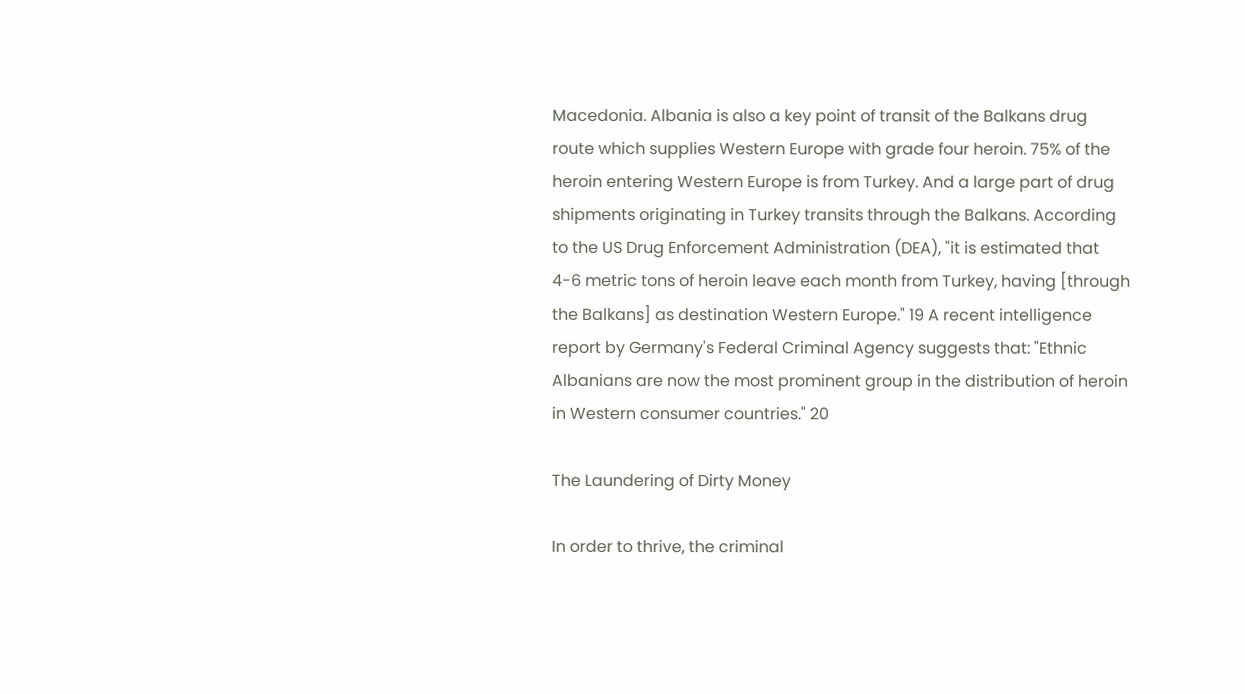Macedonia. Albania is also a key point of transit of the Balkans drug route which supplies Western Europe with grade four heroin. 75% of the heroin entering Western Europe is from Turkey. And a large part of drug shipments originating in Turkey transits through the Balkans. According to the US Drug Enforcement Administration (DEA), "it is estimated that 4-6 metric tons of heroin leave each month from Turkey, having [through the Balkans] as destination Western Europe." 19 A recent intelligence report by Germany's Federal Criminal Agency suggests that: "Ethnic Albanians are now the most prominent group in the distribution of heroin in Western consumer countries." 20

The Laundering of Dirty Money

In order to thrive, the criminal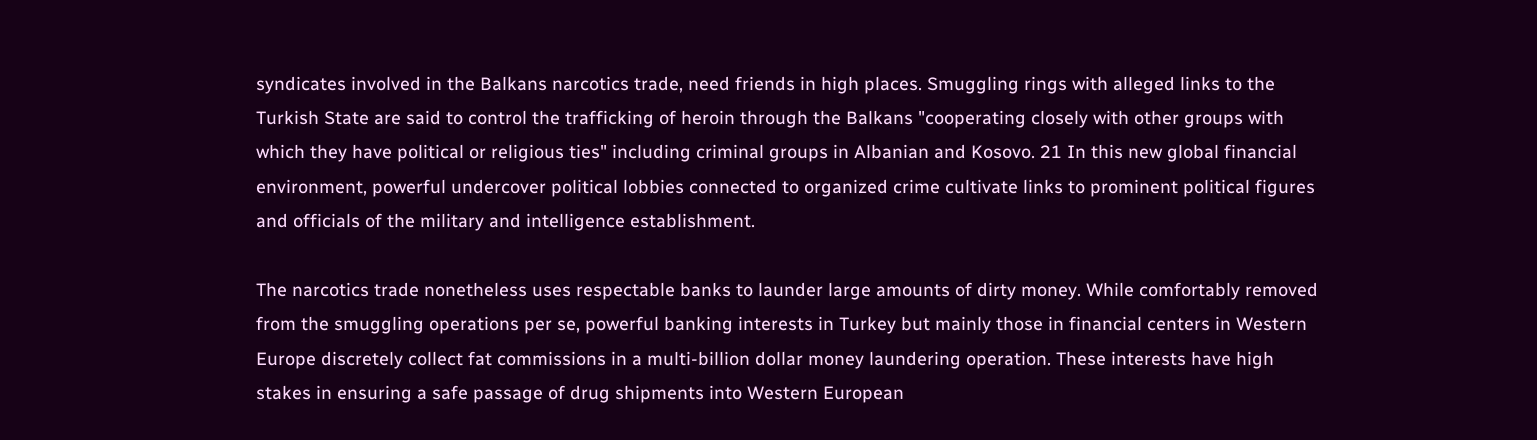syndicates involved in the Balkans narcotics trade, need friends in high places. Smuggling rings with alleged links to the Turkish State are said to control the trafficking of heroin through the Balkans "cooperating closely with other groups with which they have political or religious ties" including criminal groups in Albanian and Kosovo. 21 In this new global financial environment, powerful undercover political lobbies connected to organized crime cultivate links to prominent political figures and officials of the military and intelligence establishment.

The narcotics trade nonetheless uses respectable banks to launder large amounts of dirty money. While comfortably removed from the smuggling operations per se, powerful banking interests in Turkey but mainly those in financial centers in Western Europe discretely collect fat commissions in a multi-billion dollar money laundering operation. These interests have high stakes in ensuring a safe passage of drug shipments into Western European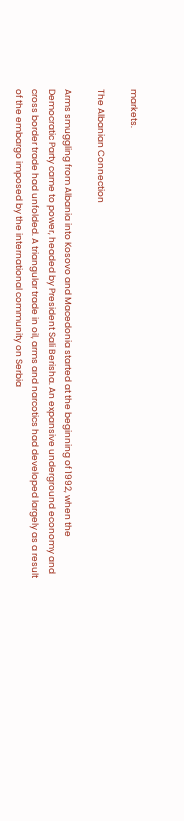markets.

The Albanian Connection

Arms smuggling from Albania into Kosovo and Macedonia started at the beginning of 1992, when the Democratic Party came to power, headed by President Sali Berisha. An expansive underground economy and cross border trade had unfolded. A triangular trade in oil, arms and narcotics had developed largely as a result of the embargo imposed by the international community on Serbia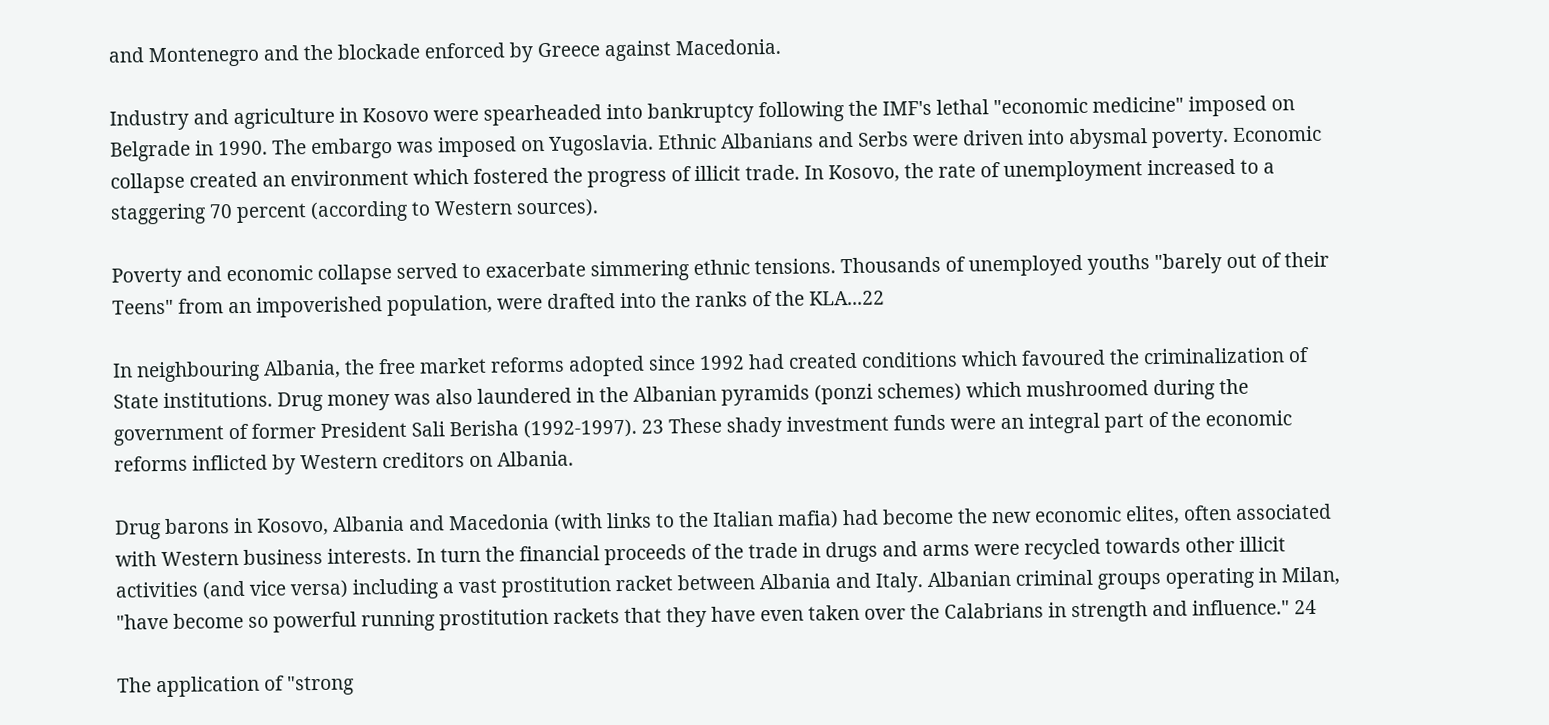and Montenegro and the blockade enforced by Greece against Macedonia.

Industry and agriculture in Kosovo were spearheaded into bankruptcy following the IMF's lethal "economic medicine" imposed on Belgrade in 1990. The embargo was imposed on Yugoslavia. Ethnic Albanians and Serbs were driven into abysmal poverty. Economic collapse created an environment which fostered the progress of illicit trade. In Kosovo, the rate of unemployment increased to a staggering 70 percent (according to Western sources).

Poverty and economic collapse served to exacerbate simmering ethnic tensions. Thousands of unemployed youths "barely out of their Teens" from an impoverished population, were drafted into the ranks of the KLA...22

In neighbouring Albania, the free market reforms adopted since 1992 had created conditions which favoured the criminalization of State institutions. Drug money was also laundered in the Albanian pyramids (ponzi schemes) which mushroomed during the government of former President Sali Berisha (1992-1997). 23 These shady investment funds were an integral part of the economic reforms inflicted by Western creditors on Albania.

Drug barons in Kosovo, Albania and Macedonia (with links to the Italian mafia) had become the new economic elites, often associated with Western business interests. In turn the financial proceeds of the trade in drugs and arms were recycled towards other illicit activities (and vice versa) including a vast prostitution racket between Albania and Italy. Albanian criminal groups operating in Milan, "have become so powerful running prostitution rackets that they have even taken over the Calabrians in strength and influence." 24

The application of "strong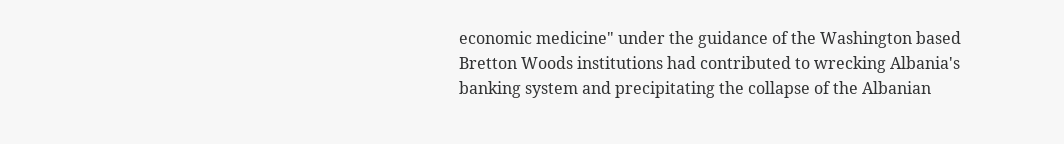economic medicine" under the guidance of the Washington based Bretton Woods institutions had contributed to wrecking Albania's banking system and precipitating the collapse of the Albanian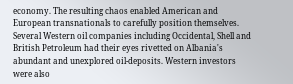economy. The resulting chaos enabled American and European transnationals to carefully position themselves. Several Western oil companies including Occidental, Shell and British Petroleum had their eyes rivetted on Albania's abundant and unexplored oil-deposits. Western investors were also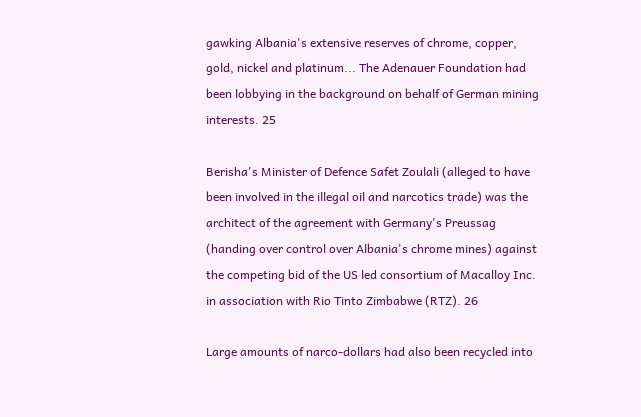gawking Albania's extensive reserves of chrome, copper, gold, nickel and platinum... The Adenauer Foundation had been lobbying in the background on behalf of German mining interests. 25

Berisha's Minister of Defence Safet Zoulali (alleged to have been involved in the illegal oil and narcotics trade) was the architect of the agreement with Germany's Preussag (handing over control over Albania's chrome mines) against the competing bid of the US led consortium of Macalloy Inc. in association with Rio Tinto Zimbabwe (RTZ). 26

Large amounts of narco-dollars had also been recycled into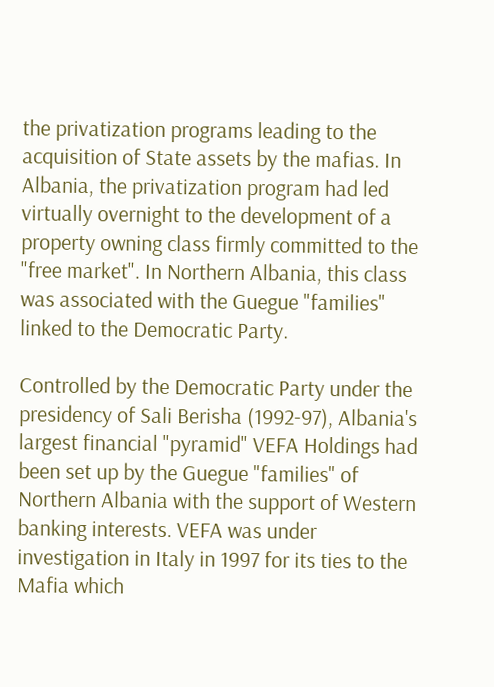the privatization programs leading to the acquisition of State assets by the mafias. In Albania, the privatization program had led virtually overnight to the development of a property owning class firmly committed to the "free market". In Northern Albania, this class was associated with the Guegue "families" linked to the Democratic Party.

Controlled by the Democratic Party under the presidency of Sali Berisha (1992-97), Albania's largest financial "pyramid" VEFA Holdings had been set up by the Guegue "families" of Northern Albania with the support of Western banking interests. VEFA was under investigation in Italy in 1997 for its ties to the Mafia which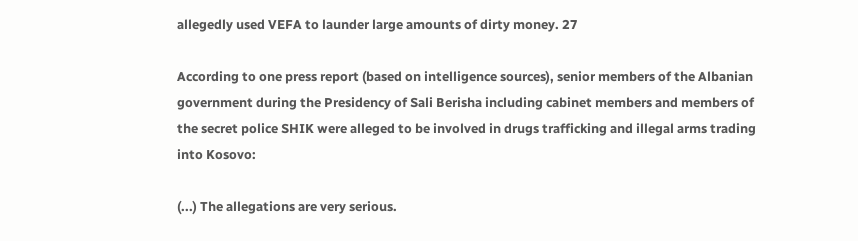allegedly used VEFA to launder large amounts of dirty money. 27

According to one press report (based on intelligence sources), senior members of the Albanian government during the Presidency of Sali Berisha including cabinet members and members of the secret police SHIK were alleged to be involved in drugs trafficking and illegal arms trading into Kosovo:

(...) The allegations are very serious.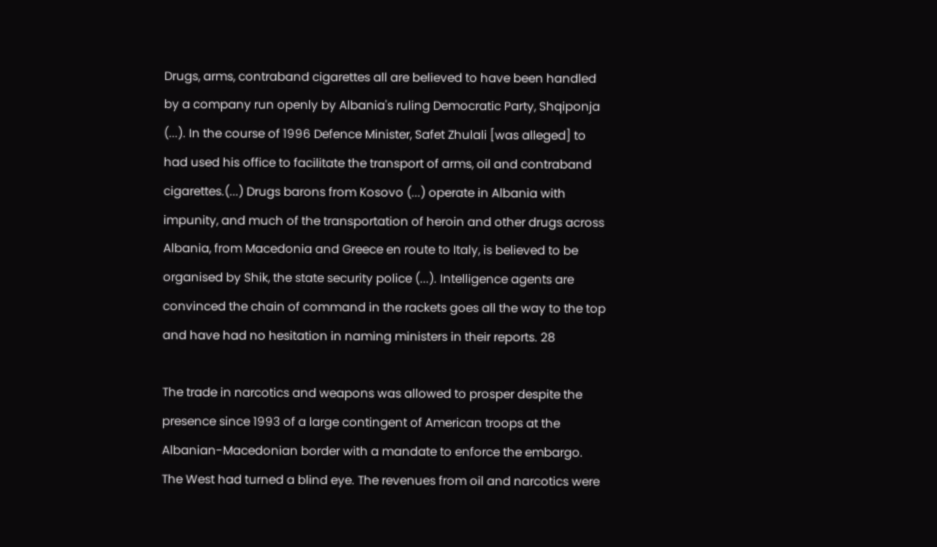Drugs, arms, contraband cigarettes all are believed to have been handled by a company run openly by Albania's ruling Democratic Party, Shqiponja (...). In the course of 1996 Defence Minister, Safet Zhulali [was alleged] to had used his office to facilitate the transport of arms, oil and contraband cigarettes.(...) Drugs barons from Kosovo (...) operate in Albania with impunity, and much of the transportation of heroin and other drugs across Albania, from Macedonia and Greece en route to Italy, is believed to be organised by Shik, the state security police (...). Intelligence agents are convinced the chain of command in the rackets goes all the way to the top and have had no hesitation in naming ministers in their reports. 28

The trade in narcotics and weapons was allowed to prosper despite the presence since 1993 of a large contingent of American troops at the Albanian-Macedonian border with a mandate to enforce the embargo. The West had turned a blind eye. The revenues from oil and narcotics were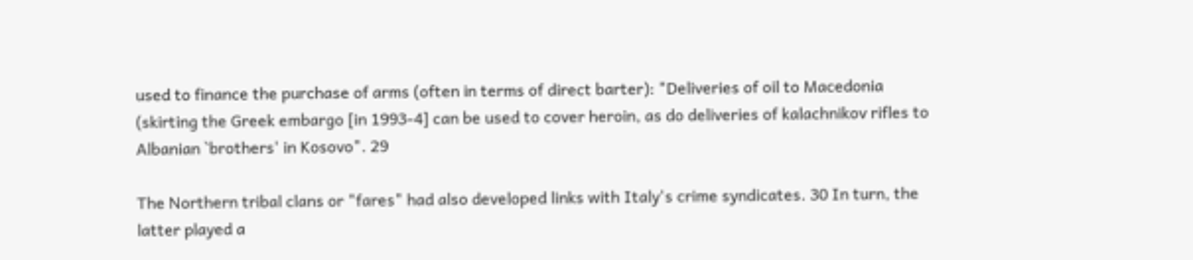used to finance the purchase of arms (often in terms of direct barter): "Deliveries of oil to Macedonia (skirting the Greek embargo [in 1993-4] can be used to cover heroin, as do deliveries of kalachnikov rifles to Albanian `brothers' in Kosovo". 29

The Northern tribal clans or "fares" had also developed links with Italy's crime syndicates. 30 In turn, the latter played a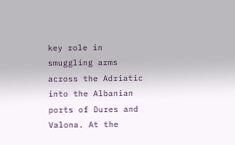key role in smuggling arms across the Adriatic into the Albanian ports of Dures and Valona. At the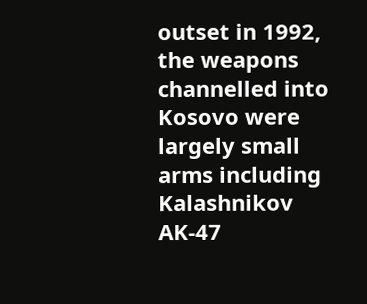outset in 1992, the weapons channelled into Kosovo were largely small arms including Kalashnikov AK-47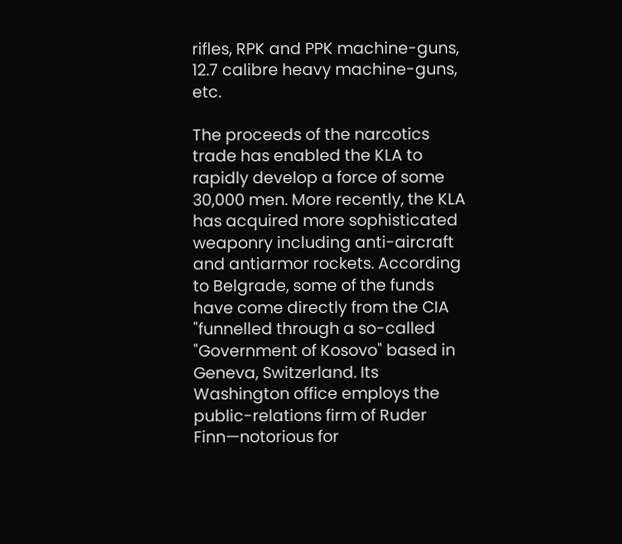rifles, RPK and PPK machine-guns, 12.7 calibre heavy machine-guns, etc.

The proceeds of the narcotics trade has enabled the KLA to rapidly develop a force of some 30,000 men. More recently, the KLA has acquired more sophisticated weaponry including anti-aircraft and antiarmor rockets. According to Belgrade, some of the funds have come directly from the CIA "funnelled through a so-called "Government of Kosovo" based in Geneva, Switzerland. Its Washington office employs the public-relations firm of Ruder Finn—notorious for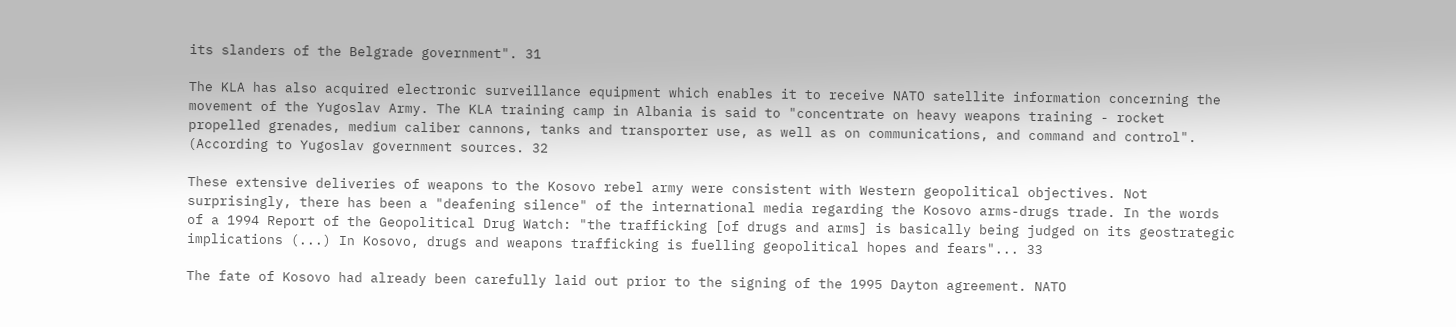its slanders of the Belgrade government". 31

The KLA has also acquired electronic surveillance equipment which enables it to receive NATO satellite information concerning the movement of the Yugoslav Army. The KLA training camp in Albania is said to "concentrate on heavy weapons training - rocket propelled grenades, medium caliber cannons, tanks and transporter use, as well as on communications, and command and control". (According to Yugoslav government sources. 32

These extensive deliveries of weapons to the Kosovo rebel army were consistent with Western geopolitical objectives. Not surprisingly, there has been a "deafening silence" of the international media regarding the Kosovo arms-drugs trade. In the words of a 1994 Report of the Geopolitical Drug Watch: "the trafficking [of drugs and arms] is basically being judged on its geostrategic implications (...) In Kosovo, drugs and weapons trafficking is fuelling geopolitical hopes and fears"... 33

The fate of Kosovo had already been carefully laid out prior to the signing of the 1995 Dayton agreement. NATO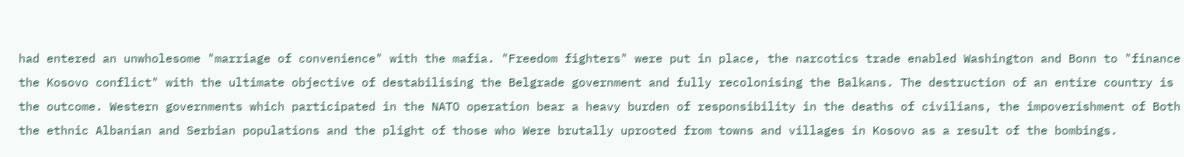had entered an unwholesome "marriage of convenience" with the mafia. "Freedom fighters" were put in place, the narcotics trade enabled Washington and Bonn to "finance the Kosovo conflict" with the ultimate objective of destabilising the Belgrade government and fully recolonising the Balkans. The destruction of an entire country is the outcome. Western governments which participated in the NATO operation bear a heavy burden of responsibility in the deaths of civilians, the impoverishment of Both the ethnic Albanian and Serbian populations and the plight of those who Were brutally uprooted from towns and villages in Kosovo as a result of the bombings.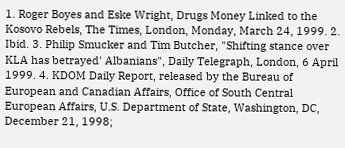1. Roger Boyes and Eske Wright, Drugs Money Linked to the Kosovo Rebels, The Times, London, Monday, March 24, 1999. 2. Ibid. 3. Philip Smucker and Tim Butcher, "Shifting stance over KLA has betrayed' Albanians", Daily Telegraph, London, 6 April 1999. 4. KDOM Daily Report, released by the Bureau of European and Canadian Affairs, Office of South Central European Affairs, U.S. Department of State, Washington, DC, December 21, 1998;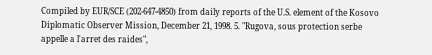Compiled by EUR/SCE (202-647-4850) from daily reports of the U.S. element of the Kosovo Diplomatic Observer Mission, December 21, 1998. 5. "Rugova, sous protection serbe appelle a l'arret des raides",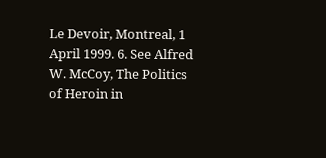Le Devoir, Montreal, 1 April 1999. 6. See Alfred W. McCoy, The Politics of Heroin in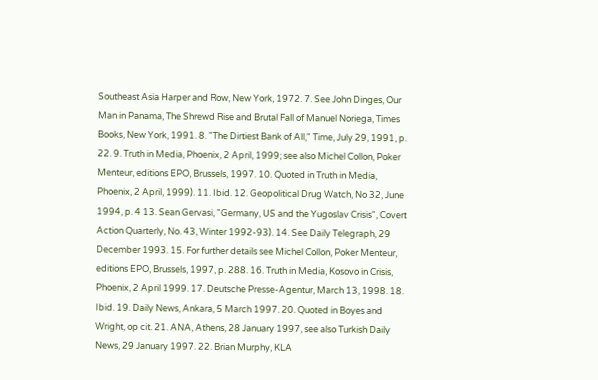Southeast Asia Harper and Row, New York, 1972. 7. See John Dinges, Our Man in Panama, The Shrewd Rise and Brutal Fall of Manuel Noriega, Times Books, New York, 1991. 8. "The Dirtiest Bank of All," Time, July 29, 1991, p. 22. 9. Truth in Media, Phoenix, 2 April, 1999; see also Michel Collon, Poker Menteur, editions EPO, Brussels, 1997. 10. Quoted in Truth in Media, Phoenix, 2 April, 1999). 11. Ibid. 12. Geopolitical Drug Watch, No 32, June 1994, p. 4 13. Sean Gervasi, "Germany, US and the Yugoslav Crisis", Covert Action Quarterly, No. 43, Winter 1992-93). 14. See Daily Telegraph, 29 December 1993. 15. For further details see Michel Collon, Poker Menteur, editions EPO, Brussels, 1997, p. 288. 16. Truth in Media, Kosovo in Crisis, Phoenix, 2 April 1999. 17. Deutsche Presse-Agentur, March 13, 1998. 18. Ibid. 19. Daily News, Ankara, 5 March 1997. 20. Quoted in Boyes and Wright, op cit. 21. ANA, Athens, 28 January 1997, see also Turkish Daily News, 29 January 1997. 22. Brian Murphy, KLA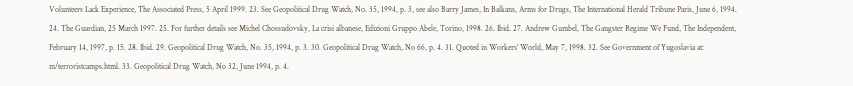Volunteers Lack Experience, The Associated Press, 5 April 1999. 23. See Geopolitical Drug Watch, No. 35, 1994, p. 3, see also Barry James, In Balkans, Arms for Drugs, The International Herald Tribune Paris, June 6, 1994. 24. The Guardian, 25 March 1997. 25. For further details see Michel Chossudovsky, La crisi albanese, Edizioni Gruppo Abele, Torino, 1998. 26. Ibid. 27. Andrew Gumbel, The Gangster Regime We Fund, The Independent, February 14, 1997, p. 15. 28. Ibid. 29. Geopolitical Drug Watch, No. 35, 1994, p. 3. 30. Geopolitical Drug Watch, No 66, p. 4. 31. Quoted in Workers' World, May 7, 1998. 32. See Government of Yugoslavia at: m/terroristcamps.html. 33. Geopolitical Drug Watch, No 32, June 1994, p. 4.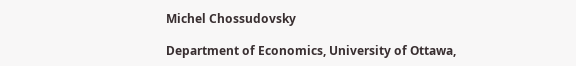Michel Chossudovsky

Department of Economics, University of Ottawa,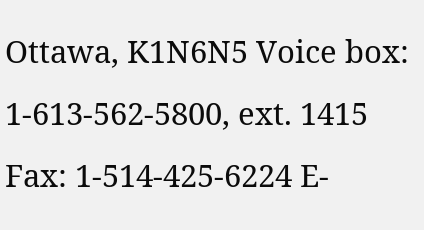Ottawa, K1N6N5 Voice box: 1-613-562-5800, ext. 1415 Fax: 1-514-425-6224 E-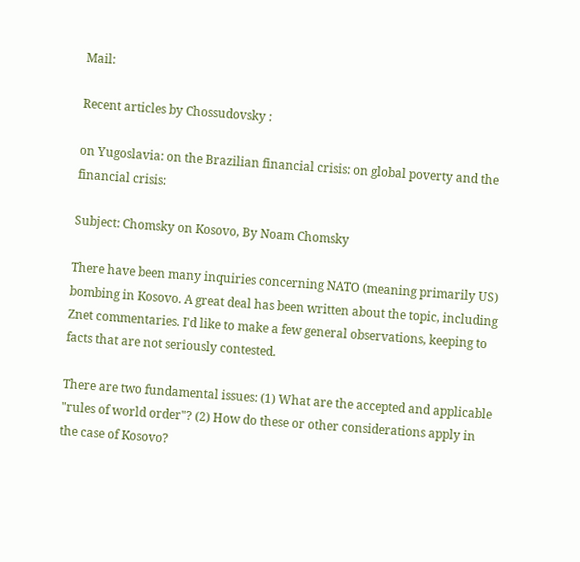Mail:

Recent articles by Chossudovsky :

on Yugoslavia: on the Brazilian financial crisis: on global poverty and the financial crisis:

Subject: Chomsky on Kosovo, By Noam Chomsky

There have been many inquiries concerning NATO (meaning primarily US) bombing in Kosovo. A great deal has been written about the topic, including Znet commentaries. I'd like to make a few general observations, keeping to facts that are not seriously contested.

There are two fundamental issues: (1) What are the accepted and applicable "rules of world order"? (2) How do these or other considerations apply in the case of Kosovo?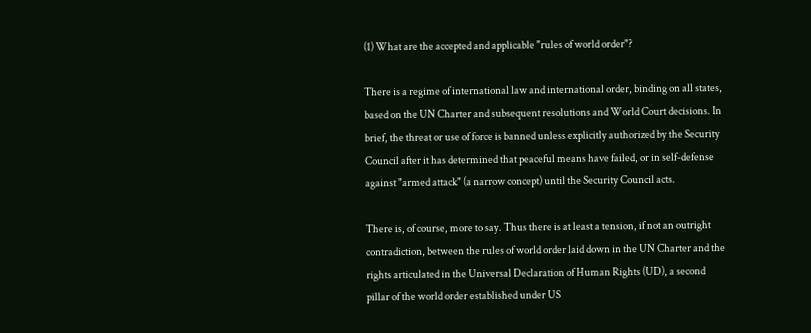(1) What are the accepted and applicable "rules of world order"?

There is a regime of international law and international order, binding on all states, based on the UN Charter and subsequent resolutions and World Court decisions. In brief, the threat or use of force is banned unless explicitly authorized by the Security Council after it has determined that peaceful means have failed, or in self-defense against "armed attack" (a narrow concept) until the Security Council acts.

There is, of course, more to say. Thus there is at least a tension, if not an outright contradiction, between the rules of world order laid down in the UN Charter and the rights articulated in the Universal Declaration of Human Rights (UD), a second pillar of the world order established under US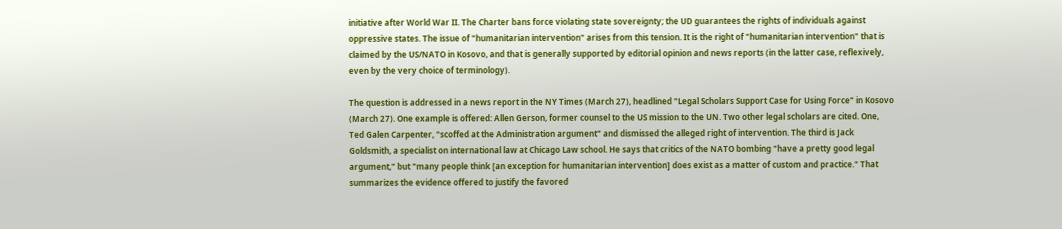initiative after World War II. The Charter bans force violating state sovereignty; the UD guarantees the rights of individuals against oppressive states. The issue of "humanitarian intervention" arises from this tension. It is the right of "humanitarian intervention" that is claimed by the US/NATO in Kosovo, and that is generally supported by editorial opinion and news reports (in the latter case, reflexively, even by the very choice of terminology).

The question is addressed in a news report in the NY Times (March 27), headlined "Legal Scholars Support Case for Using Force" in Kosovo (March 27). One example is offered: Allen Gerson, former counsel to the US mission to the UN. Two other legal scholars are cited. One, Ted Galen Carpenter, "scoffed at the Administration argument" and dismissed the alleged right of intervention. The third is Jack Goldsmith, a specialist on international law at Chicago Law school. He says that critics of the NATO bombing "have a pretty good legal argument," but "many people think [an exception for humanitarian intervention] does exist as a matter of custom and practice." That summarizes the evidence offered to justify the favored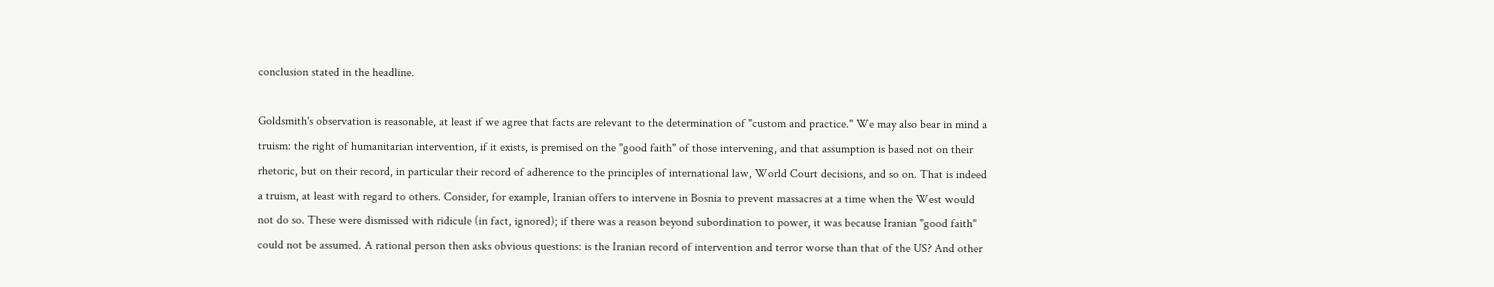conclusion stated in the headline.

Goldsmith's observation is reasonable, at least if we agree that facts are relevant to the determination of "custom and practice." We may also bear in mind a truism: the right of humanitarian intervention, if it exists, is premised on the "good faith" of those intervening, and that assumption is based not on their rhetoric, but on their record, in particular their record of adherence to the principles of international law, World Court decisions, and so on. That is indeed a truism, at least with regard to others. Consider, for example, Iranian offers to intervene in Bosnia to prevent massacres at a time when the West would not do so. These were dismissed with ridicule (in fact, ignored); if there was a reason beyond subordination to power, it was because Iranian "good faith" could not be assumed. A rational person then asks obvious questions: is the Iranian record of intervention and terror worse than that of the US? And other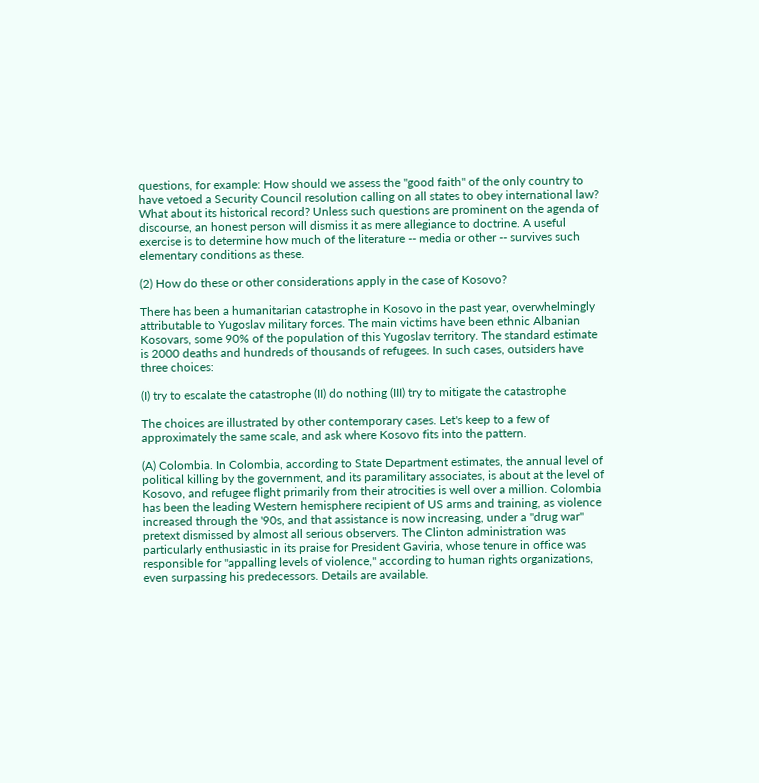questions, for example: How should we assess the "good faith" of the only country to have vetoed a Security Council resolution calling on all states to obey international law? What about its historical record? Unless such questions are prominent on the agenda of discourse, an honest person will dismiss it as mere allegiance to doctrine. A useful exercise is to determine how much of the literature -- media or other -- survives such elementary conditions as these.

(2) How do these or other considerations apply in the case of Kosovo?

There has been a humanitarian catastrophe in Kosovo in the past year, overwhelmingly attributable to Yugoslav military forces. The main victims have been ethnic Albanian Kosovars, some 90% of the population of this Yugoslav territory. The standard estimate is 2000 deaths and hundreds of thousands of refugees. In such cases, outsiders have three choices:

(I) try to escalate the catastrophe (II) do nothing (III) try to mitigate the catastrophe

The choices are illustrated by other contemporary cases. Let's keep to a few of approximately the same scale, and ask where Kosovo fits into the pattern.

(A) Colombia. In Colombia, according to State Department estimates, the annual level of political killing by the government, and its paramilitary associates, is about at the level of Kosovo, and refugee flight primarily from their atrocities is well over a million. Colombia has been the leading Western hemisphere recipient of US arms and training, as violence increased through the '90s, and that assistance is now increasing, under a "drug war" pretext dismissed by almost all serious observers. The Clinton administration was particularly enthusiastic in its praise for President Gaviria, whose tenure in office was responsible for "appalling levels of violence," according to human rights organizations, even surpassing his predecessors. Details are available.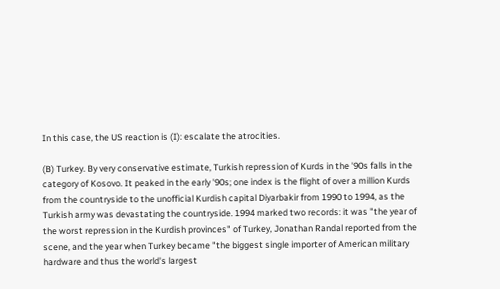In this case, the US reaction is (I): escalate the atrocities.

(B) Turkey. By very conservative estimate, Turkish repression of Kurds in the '90s falls in the category of Kosovo. It peaked in the early '90s; one index is the flight of over a million Kurds from the countryside to the unofficial Kurdish capital Diyarbakir from 1990 to 1994, as the Turkish army was devastating the countryside. 1994 marked two records: it was "the year of the worst repression in the Kurdish provinces" of Turkey, Jonathan Randal reported from the scene, and the year when Turkey became "the biggest single importer of American military hardware and thus the world's largest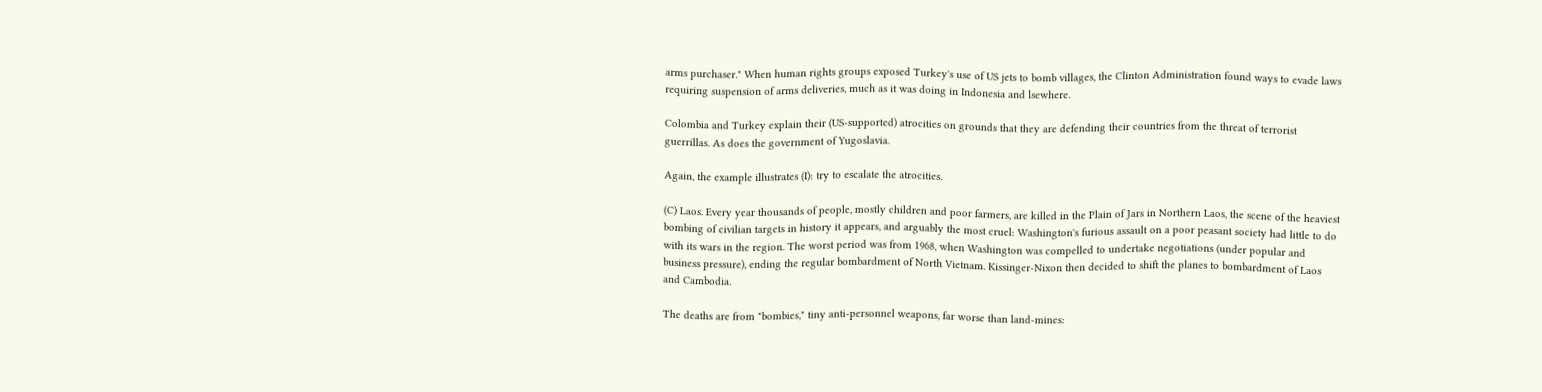arms purchaser." When human rights groups exposed Turkey's use of US jets to bomb villages, the Clinton Administration found ways to evade laws requiring suspension of arms deliveries, much as it was doing in Indonesia and lsewhere.

Colombia and Turkey explain their (US-supported) atrocities on grounds that they are defending their countries from the threat of terrorist guerrillas. As does the government of Yugoslavia.

Again, the example illustrates (I): try to escalate the atrocities.

(C) Laos. Every year thousands of people, mostly children and poor farmers, are killed in the Plain of Jars in Northern Laos, the scene of the heaviest bombing of civilian targets in history it appears, and arguably the most cruel: Washington's furious assault on a poor peasant society had little to do with its wars in the region. The worst period was from 1968, when Washington was compelled to undertake negotiations (under popular and business pressure), ending the regular bombardment of North Vietnam. Kissinger-Nixon then decided to shift the planes to bombardment of Laos and Cambodia.

The deaths are from "bombies," tiny anti-personnel weapons, far worse than land-mines: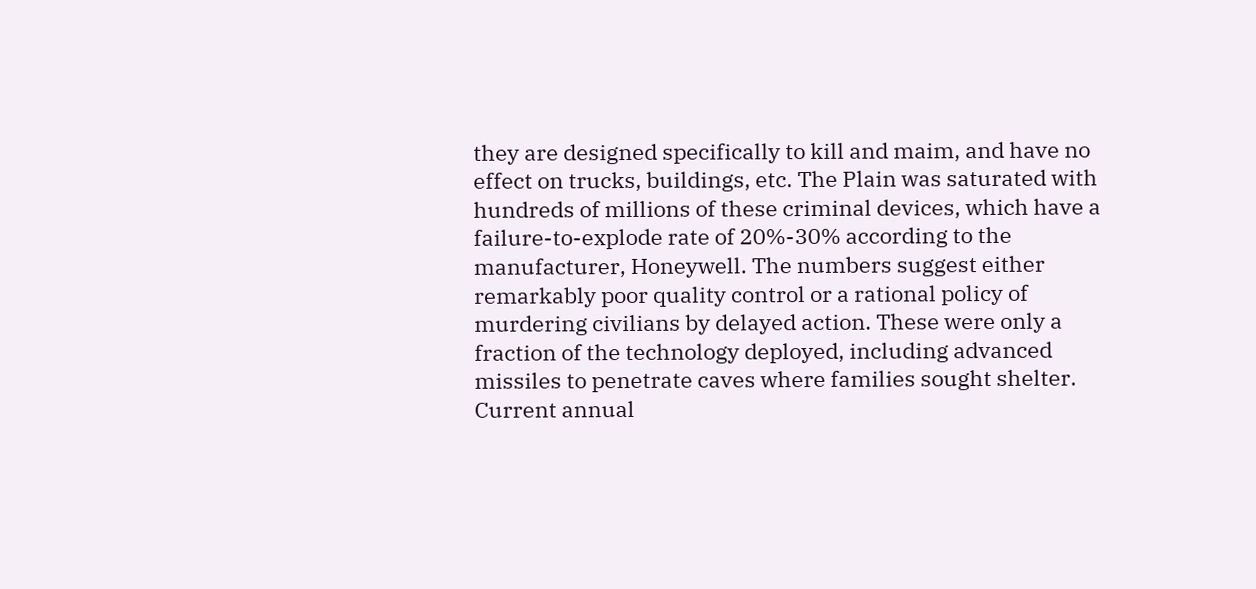they are designed specifically to kill and maim, and have no effect on trucks, buildings, etc. The Plain was saturated with hundreds of millions of these criminal devices, which have a failure-to-explode rate of 20%-30% according to the manufacturer, Honeywell. The numbers suggest either remarkably poor quality control or a rational policy of murdering civilians by delayed action. These were only a fraction of the technology deployed, including advanced missiles to penetrate caves where families sought shelter. Current annual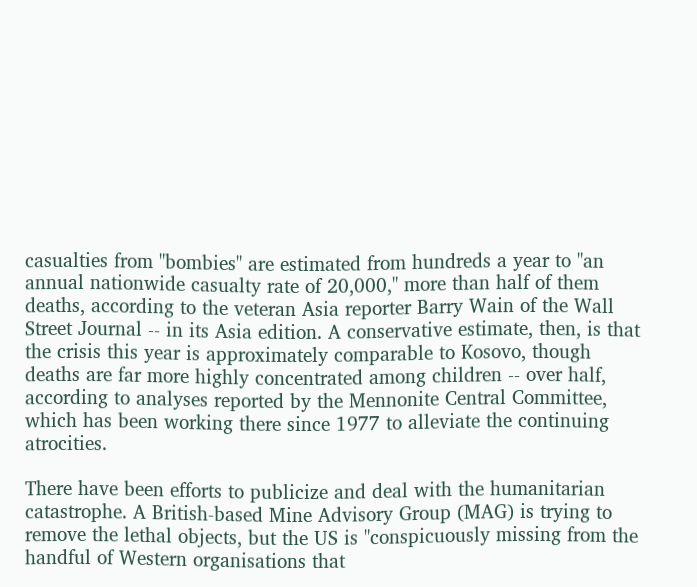casualties from "bombies" are estimated from hundreds a year to "an annual nationwide casualty rate of 20,000," more than half of them deaths, according to the veteran Asia reporter Barry Wain of the Wall Street Journal -- in its Asia edition. A conservative estimate, then, is that the crisis this year is approximately comparable to Kosovo, though deaths are far more highly concentrated among children -- over half, according to analyses reported by the Mennonite Central Committee, which has been working there since 1977 to alleviate the continuing atrocities.

There have been efforts to publicize and deal with the humanitarian catastrophe. A British-based Mine Advisory Group (MAG) is trying to remove the lethal objects, but the US is "conspicuously missing from the handful of Western organisations that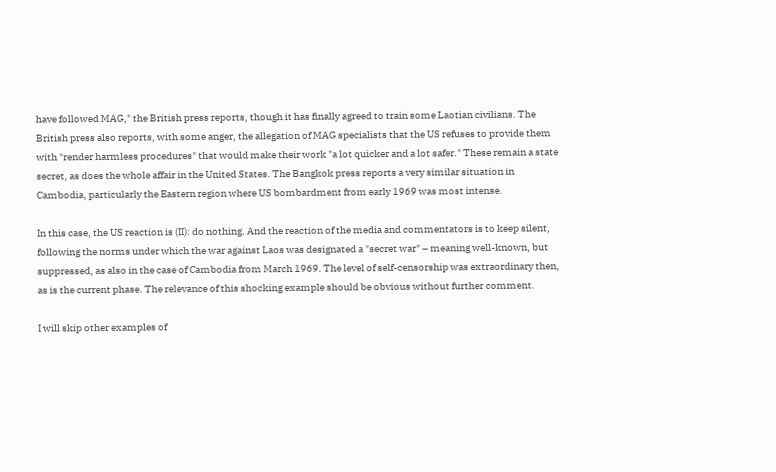have followed MAG," the British press reports, though it has finally agreed to train some Laotian civilians. The British press also reports, with some anger, the allegation of MAG specialists that the US refuses to provide them with "render harmless procedures" that would make their work "a lot quicker and a lot safer." These remain a state secret, as does the whole affair in the United States. The Bangkok press reports a very similar situation in Cambodia, particularly the Eastern region where US bombardment from early 1969 was most intense.

In this case, the US reaction is (II): do nothing. And the reaction of the media and commentators is to keep silent, following the norms under which the war against Laos was designated a "secret war" – meaning well-known, but suppressed, as also in the case of Cambodia from March 1969. The level of self-censorship was extraordinary then, as is the current phase. The relevance of this shocking example should be obvious without further comment.

I will skip other examples of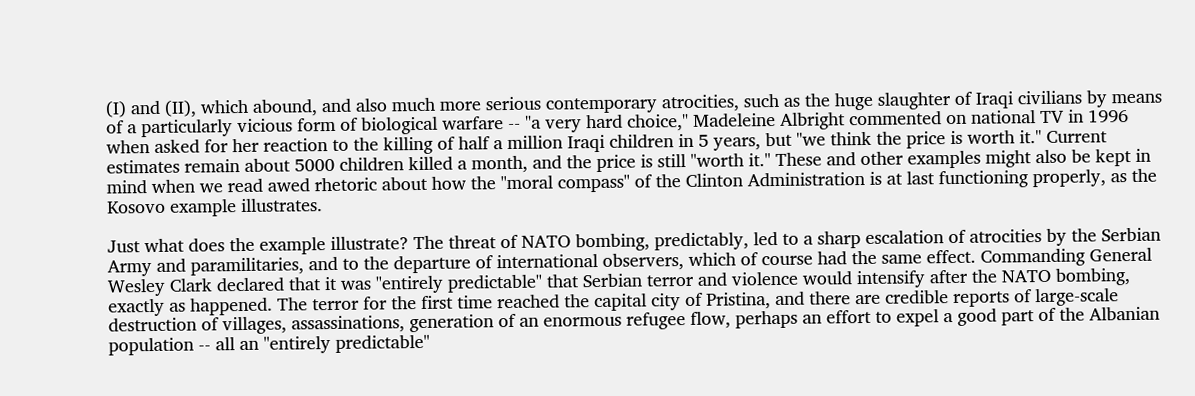(I) and (II), which abound, and also much more serious contemporary atrocities, such as the huge slaughter of Iraqi civilians by means of a particularly vicious form of biological warfare -- "a very hard choice," Madeleine Albright commented on national TV in 1996 when asked for her reaction to the killing of half a million Iraqi children in 5 years, but "we think the price is worth it." Current estimates remain about 5000 children killed a month, and the price is still "worth it." These and other examples might also be kept in mind when we read awed rhetoric about how the "moral compass" of the Clinton Administration is at last functioning properly, as the Kosovo example illustrates.

Just what does the example illustrate? The threat of NATO bombing, predictably, led to a sharp escalation of atrocities by the Serbian Army and paramilitaries, and to the departure of international observers, which of course had the same effect. Commanding General Wesley Clark declared that it was "entirely predictable" that Serbian terror and violence would intensify after the NATO bombing, exactly as happened. The terror for the first time reached the capital city of Pristina, and there are credible reports of large-scale destruction of villages, assassinations, generation of an enormous refugee flow, perhaps an effort to expel a good part of the Albanian population -- all an "entirely predictable"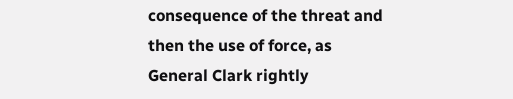consequence of the threat and then the use of force, as General Clark rightly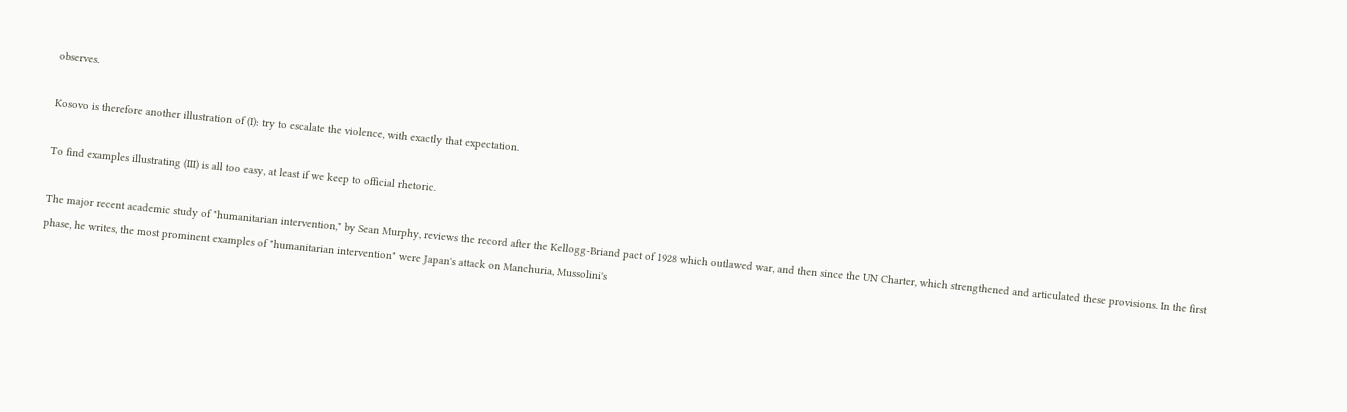observes.

Kosovo is therefore another illustration of (I): try to escalate the violence, with exactly that expectation.

To find examples illustrating (III) is all too easy, at least if we keep to official rhetoric.

The major recent academic study of "humanitarian intervention," by Sean Murphy, reviews the record after the Kellogg-Briand pact of 1928 which outlawed war, and then since the UN Charter, which strengthened and articulated these provisions. In the first phase, he writes, the most prominent examples of "humanitarian intervention" were Japan's attack on Manchuria, Mussolini's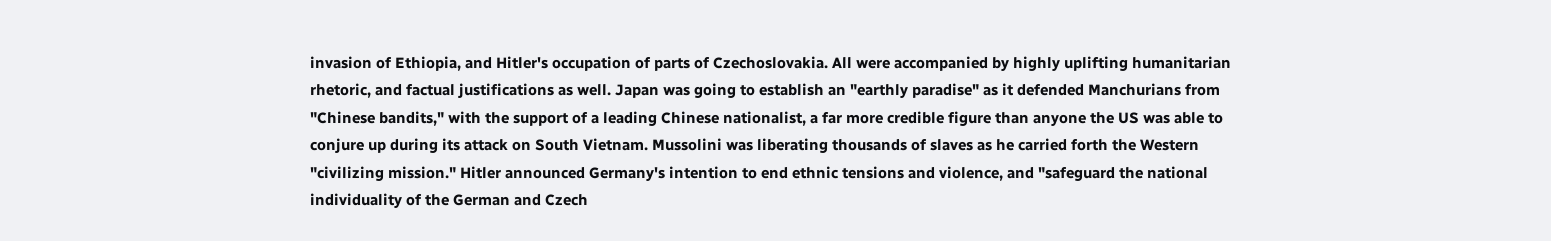invasion of Ethiopia, and Hitler's occupation of parts of Czechoslovakia. All were accompanied by highly uplifting humanitarian rhetoric, and factual justifications as well. Japan was going to establish an "earthly paradise" as it defended Manchurians from "Chinese bandits," with the support of a leading Chinese nationalist, a far more credible figure than anyone the US was able to conjure up during its attack on South Vietnam. Mussolini was liberating thousands of slaves as he carried forth the Western "civilizing mission." Hitler announced Germany's intention to end ethnic tensions and violence, and "safeguard the national individuality of the German and Czech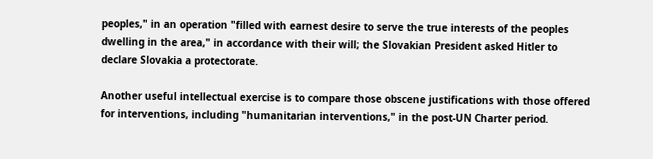peoples," in an operation "filled with earnest desire to serve the true interests of the peoples dwelling in the area," in accordance with their will; the Slovakian President asked Hitler to declare Slovakia a protectorate.

Another useful intellectual exercise is to compare those obscene justifications with those offered for interventions, including "humanitarian interventions," in the post-UN Charter period.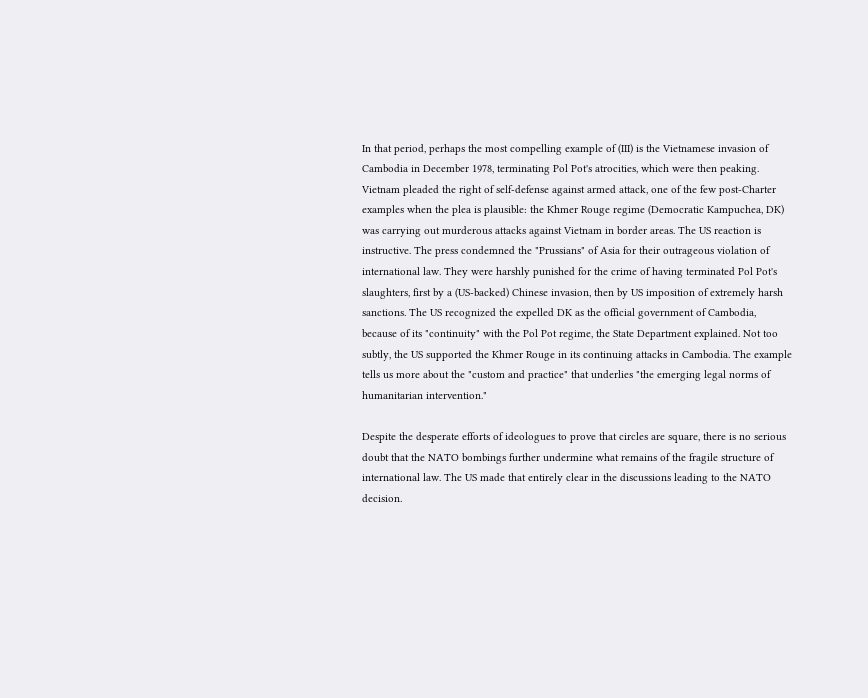In that period, perhaps the most compelling example of (III) is the Vietnamese invasion of Cambodia in December 1978, terminating Pol Pot's atrocities, which were then peaking. Vietnam pleaded the right of self-defense against armed attack, one of the few post-Charter examples when the plea is plausible: the Khmer Rouge regime (Democratic Kampuchea, DK) was carrying out murderous attacks against Vietnam in border areas. The US reaction is instructive. The press condemned the "Prussians" of Asia for their outrageous violation of international law. They were harshly punished for the crime of having terminated Pol Pot's slaughters, first by a (US-backed) Chinese invasion, then by US imposition of extremely harsh sanctions. The US recognized the expelled DK as the official government of Cambodia, because of its "continuity" with the Pol Pot regime, the State Department explained. Not too subtly, the US supported the Khmer Rouge in its continuing attacks in Cambodia. The example tells us more about the "custom and practice" that underlies "the emerging legal norms of humanitarian intervention."

Despite the desperate efforts of ideologues to prove that circles are square, there is no serious doubt that the NATO bombings further undermine what remains of the fragile structure of international law. The US made that entirely clear in the discussions leading to the NATO decision.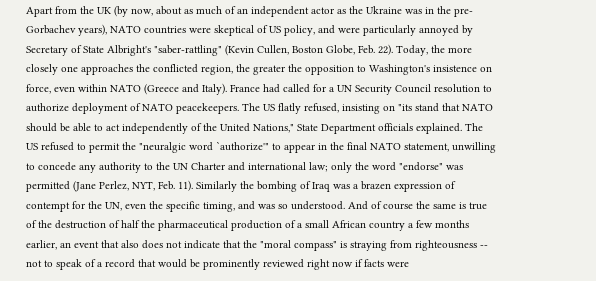Apart from the UK (by now, about as much of an independent actor as the Ukraine was in the pre-Gorbachev years), NATO countries were skeptical of US policy, and were particularly annoyed by Secretary of State Albright's "saber-rattling" (Kevin Cullen, Boston Globe, Feb. 22). Today, the more closely one approaches the conflicted region, the greater the opposition to Washington's insistence on force, even within NATO (Greece and Italy). France had called for a UN Security Council resolution to authorize deployment of NATO peacekeepers. The US flatly refused, insisting on "its stand that NATO should be able to act independently of the United Nations," State Department officials explained. The US refused to permit the "neuralgic word `authorize'" to appear in the final NATO statement, unwilling to concede any authority to the UN Charter and international law; only the word "endorse" was permitted (Jane Perlez, NYT, Feb. 11). Similarly the bombing of Iraq was a brazen expression of contempt for the UN, even the specific timing, and was so understood. And of course the same is true of the destruction of half the pharmaceutical production of a small African country a few months earlier, an event that also does not indicate that the "moral compass" is straying from righteousness -- not to speak of a record that would be prominently reviewed right now if facts were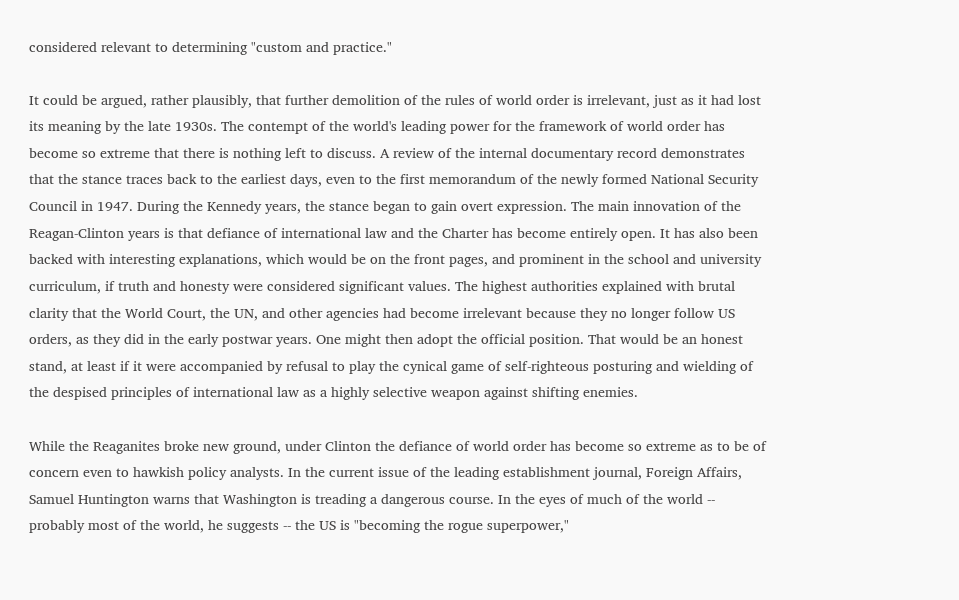considered relevant to determining "custom and practice."

It could be argued, rather plausibly, that further demolition of the rules of world order is irrelevant, just as it had lost its meaning by the late 1930s. The contempt of the world's leading power for the framework of world order has become so extreme that there is nothing left to discuss. A review of the internal documentary record demonstrates that the stance traces back to the earliest days, even to the first memorandum of the newly formed National Security Council in 1947. During the Kennedy years, the stance began to gain overt expression. The main innovation of the Reagan-Clinton years is that defiance of international law and the Charter has become entirely open. It has also been backed with interesting explanations, which would be on the front pages, and prominent in the school and university curriculum, if truth and honesty were considered significant values. The highest authorities explained with brutal clarity that the World Court, the UN, and other agencies had become irrelevant because they no longer follow US orders, as they did in the early postwar years. One might then adopt the official position. That would be an honest stand, at least if it were accompanied by refusal to play the cynical game of self-righteous posturing and wielding of the despised principles of international law as a highly selective weapon against shifting enemies.

While the Reaganites broke new ground, under Clinton the defiance of world order has become so extreme as to be of concern even to hawkish policy analysts. In the current issue of the leading establishment journal, Foreign Affairs, Samuel Huntington warns that Washington is treading a dangerous course. In the eyes of much of the world -- probably most of the world, he suggests -- the US is "becoming the rogue superpower,"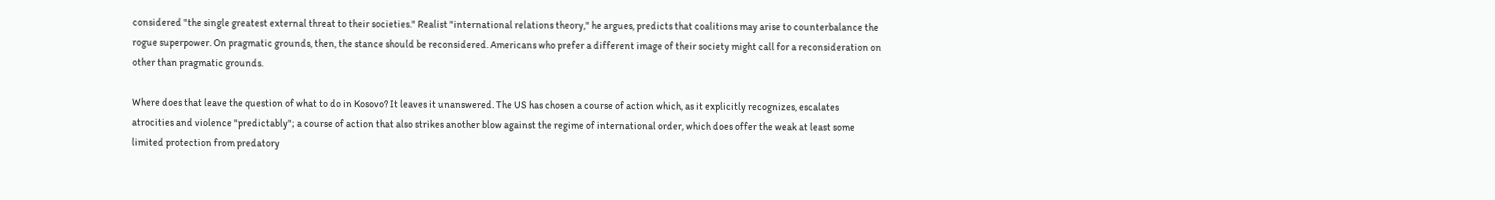considered "the single greatest external threat to their societies." Realist "international relations theory," he argues, predicts that coalitions may arise to counterbalance the rogue superpower. On pragmatic grounds, then, the stance should be reconsidered. Americans who prefer a different image of their society might call for a reconsideration on other than pragmatic grounds.

Where does that leave the question of what to do in Kosovo? It leaves it unanswered. The US has chosen a course of action which, as it explicitly recognizes, escalates atrocities and violence "predictably"; a course of action that also strikes another blow against the regime of international order, which does offer the weak at least some limited protection from predatory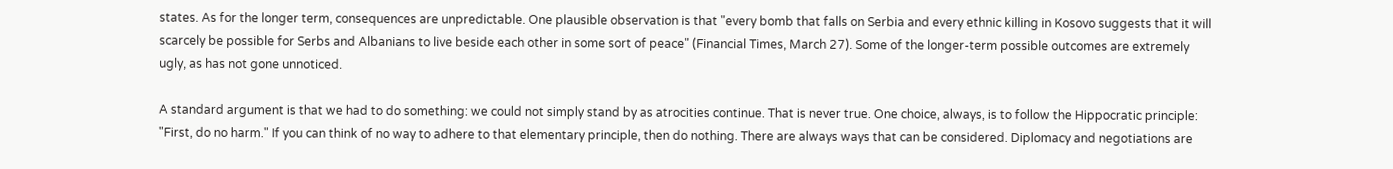states. As for the longer term, consequences are unpredictable. One plausible observation is that "every bomb that falls on Serbia and every ethnic killing in Kosovo suggests that it will scarcely be possible for Serbs and Albanians to live beside each other in some sort of peace" (Financial Times, March 27). Some of the longer-term possible outcomes are extremely ugly, as has not gone unnoticed.

A standard argument is that we had to do something: we could not simply stand by as atrocities continue. That is never true. One choice, always, is to follow the Hippocratic principle: "First, do no harm." If you can think of no way to adhere to that elementary principle, then do nothing. There are always ways that can be considered. Diplomacy and negotiations are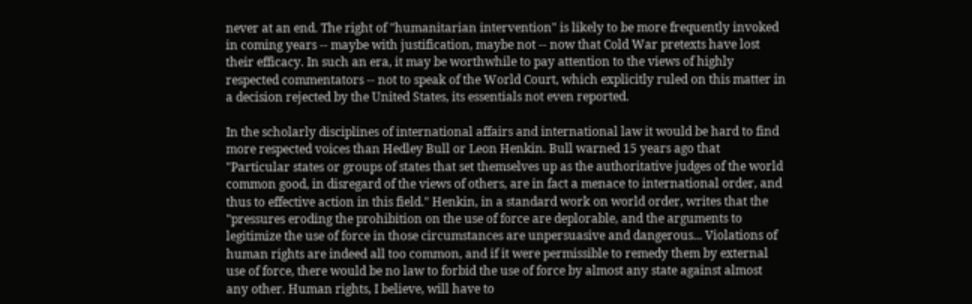never at an end. The right of "humanitarian intervention" is likely to be more frequently invoked in coming years -- maybe with justification, maybe not -- now that Cold War pretexts have lost their efficacy. In such an era, it may be worthwhile to pay attention to the views of highly respected commentators -- not to speak of the World Court, which explicitly ruled on this matter in a decision rejected by the United States, its essentials not even reported.

In the scholarly disciplines of international affairs and international law it would be hard to find more respected voices than Hedley Bull or Leon Henkin. Bull warned 15 years ago that "Particular states or groups of states that set themselves up as the authoritative judges of the world common good, in disregard of the views of others, are in fact a menace to international order, and thus to effective action in this field." Henkin, in a standard work on world order, writes that the "pressures eroding the prohibition on the use of force are deplorable, and the arguments to legitimize the use of force in those circumstances are unpersuasive and dangerous... Violations of human rights are indeed all too common, and if it were permissible to remedy them by external use of force, there would be no law to forbid the use of force by almost any state against almost any other. Human rights, I believe, will have to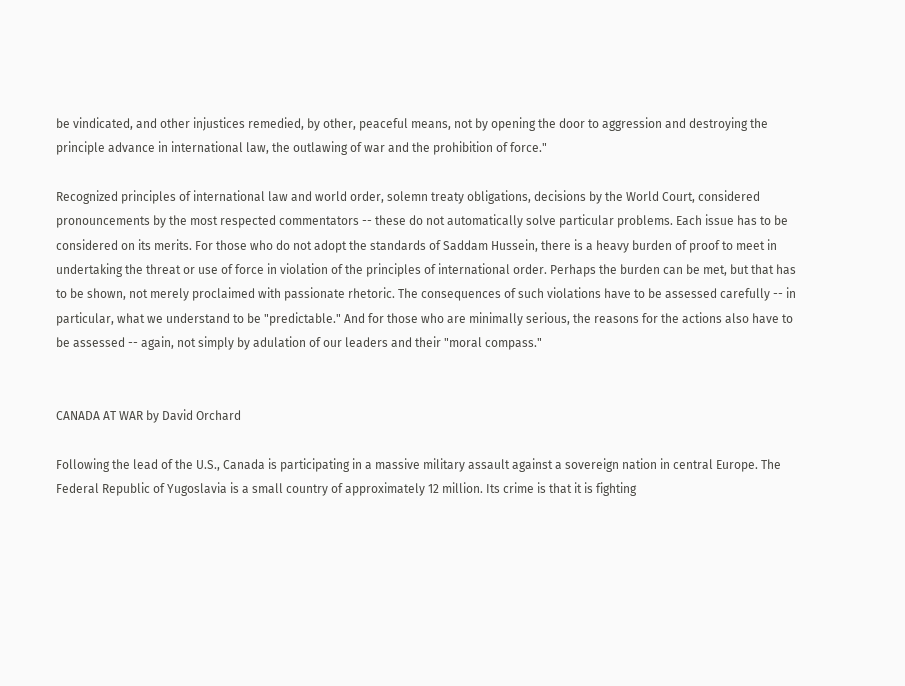be vindicated, and other injustices remedied, by other, peaceful means, not by opening the door to aggression and destroying the principle advance in international law, the outlawing of war and the prohibition of force."

Recognized principles of international law and world order, solemn treaty obligations, decisions by the World Court, considered pronouncements by the most respected commentators -- these do not automatically solve particular problems. Each issue has to be considered on its merits. For those who do not adopt the standards of Saddam Hussein, there is a heavy burden of proof to meet in undertaking the threat or use of force in violation of the principles of international order. Perhaps the burden can be met, but that has to be shown, not merely proclaimed with passionate rhetoric. The consequences of such violations have to be assessed carefully -- in particular, what we understand to be "predictable." And for those who are minimally serious, the reasons for the actions also have to be assessed -- again, not simply by adulation of our leaders and their "moral compass."


CANADA AT WAR by David Orchard

Following the lead of the U.S., Canada is participating in a massive military assault against a sovereign nation in central Europe. The Federal Republic of Yugoslavia is a small country of approximately 12 million. Its crime is that it is fighting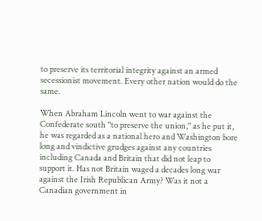to preserve its territorial integrity against an armed secessionist movement. Every other nation would do the same.

When Abraham Lincoln went to war against the Confederate south "to preserve the union," as he put it, he was regarded as a national hero and Washington bore long and vindictive grudges against any countries including Canada and Britain that did not leap to support it. Has not Britain waged a decades long war against the Irish Republican Army? Was it not a Canadian government in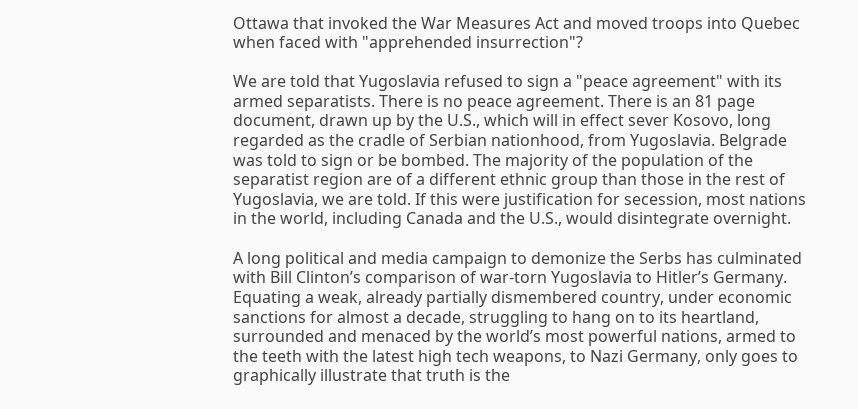Ottawa that invoked the War Measures Act and moved troops into Quebec when faced with "apprehended insurrection"?

We are told that Yugoslavia refused to sign a "peace agreement" with its armed separatists. There is no peace agreement. There is an 81 page document, drawn up by the U.S., which will in effect sever Kosovo, long regarded as the cradle of Serbian nationhood, from Yugoslavia. Belgrade was told to sign or be bombed. The majority of the population of the separatist region are of a different ethnic group than those in the rest of Yugoslavia, we are told. If this were justification for secession, most nations in the world, including Canada and the U.S., would disintegrate overnight.

A long political and media campaign to demonize the Serbs has culminated with Bill Clinton’s comparison of war-torn Yugoslavia to Hitler’s Germany. Equating a weak, already partially dismembered country, under economic sanctions for almost a decade, struggling to hang on to its heartland, surrounded and menaced by the world’s most powerful nations, armed to the teeth with the latest high tech weapons, to Nazi Germany, only goes to graphically illustrate that truth is the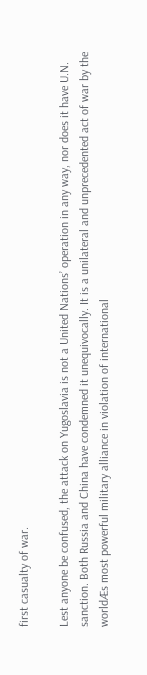first casualty of war.

Lest anyone be confused, the attack on Yugoslavia is not a United Nations’ operation in any way, nor does it have U.N. sanction. Both Russia and China have condemned it unequivocally. It is a unilateral and unprecedented act of war by the worldÆs most powerful military alliance in violation of international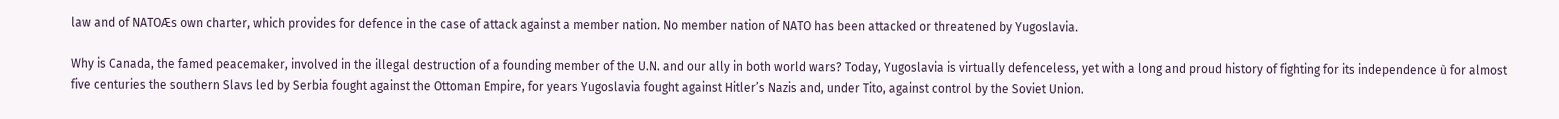law and of NATOÆs own charter, which provides for defence in the case of attack against a member nation. No member nation of NATO has been attacked or threatened by Yugoslavia.

Why is Canada, the famed peacemaker, involved in the illegal destruction of a founding member of the U.N. and our ally in both world wars? Today, Yugoslavia is virtually defenceless, yet with a long and proud history of fighting for its independence ù for almost five centuries the southern Slavs led by Serbia fought against the Ottoman Empire, for years Yugoslavia fought against Hitler’s Nazis and, under Tito, against control by the Soviet Union.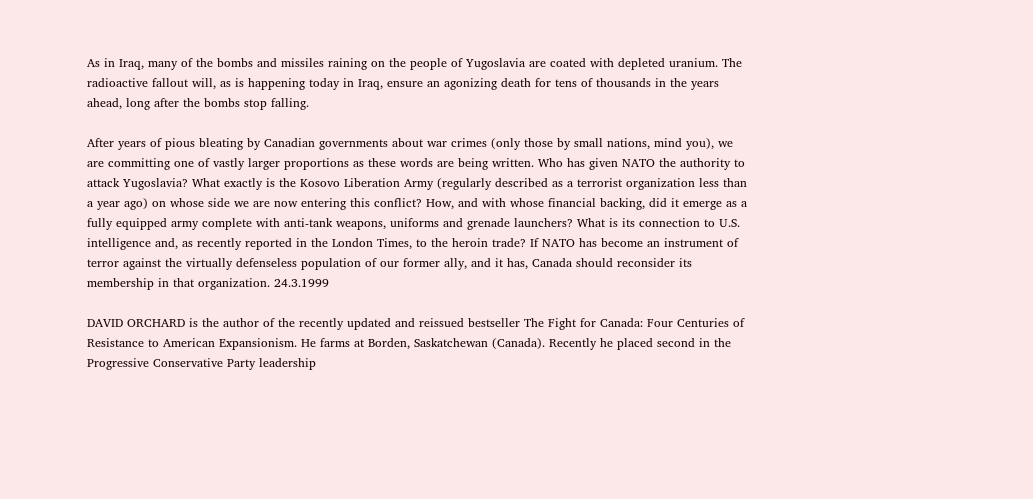As in Iraq, many of the bombs and missiles raining on the people of Yugoslavia are coated with depleted uranium. The radioactive fallout will, as is happening today in Iraq, ensure an agonizing death for tens of thousands in the years ahead, long after the bombs stop falling.

After years of pious bleating by Canadian governments about war crimes (only those by small nations, mind you), we are committing one of vastly larger proportions as these words are being written. Who has given NATO the authority to attack Yugoslavia? What exactly is the Kosovo Liberation Army (regularly described as a terrorist organization less than a year ago) on whose side we are now entering this conflict? How, and with whose financial backing, did it emerge as a fully equipped army complete with anti-tank weapons, uniforms and grenade launchers? What is its connection to U.S. intelligence and, as recently reported in the London Times, to the heroin trade? If NATO has become an instrument of terror against the virtually defenseless population of our former ally, and it has, Canada should reconsider its membership in that organization. 24.3.1999

DAVID ORCHARD is the author of the recently updated and reissued bestseller The Fight for Canada: Four Centuries of Resistance to American Expansionism. He farms at Borden, Saskatchewan (Canada). Recently he placed second in the Progressive Conservative Party leadership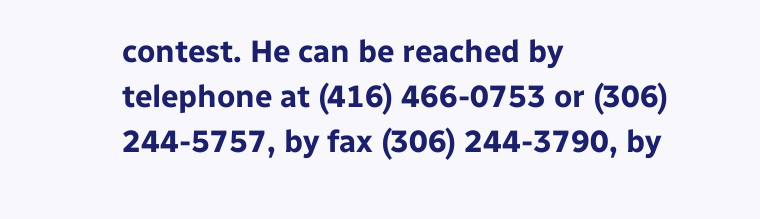contest. He can be reached by telephone at (416) 466-0753 or (306) 244-5757, by fax (306) 244-3790, by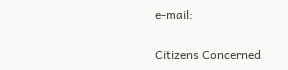e-mail:

Citizens Concerned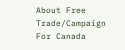About Free Trade/Campaign For Canada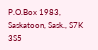P.O.Box 1983, Saskatoon, Sask., S7K 3S5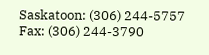Saskatoon: (306) 244-5757 Fax: (306) 244-3790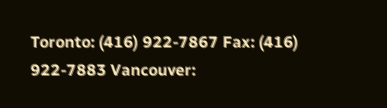Toronto: (416) 922-7867 Fax: (416) 922-7883 Vancouver: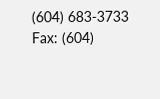(604) 683-3733 Fax: (604)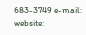683-3749 e-mail: website: